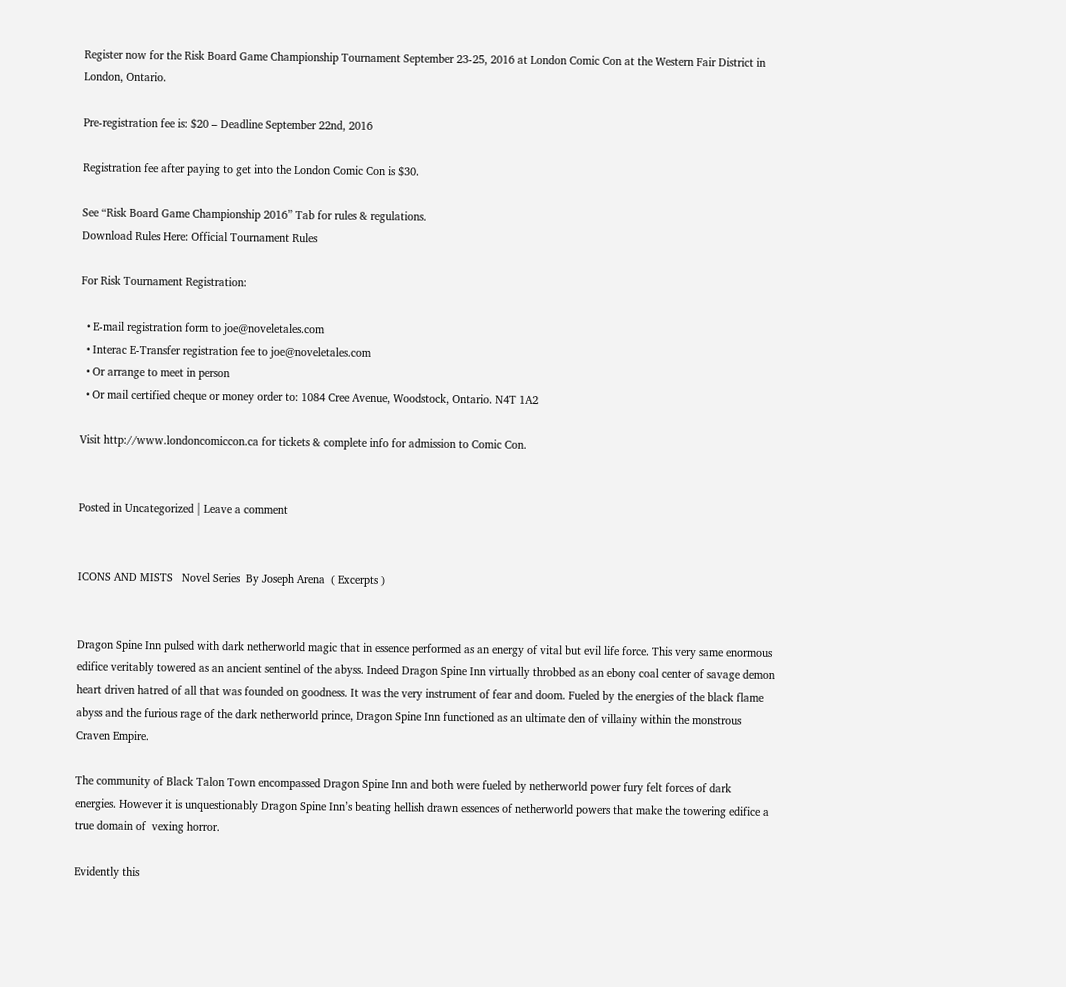Register now for the Risk Board Game Championship Tournament September 23-25, 2016 at London Comic Con at the Western Fair District in London, Ontario.

Pre-registration fee is: $20 – Deadline September 22nd, 2016

Registration fee after paying to get into the London Comic Con is $30.

See “Risk Board Game Championship 2016” Tab for rules & regulations.
Download Rules Here: Official Tournament Rules

For Risk Tournament Registration:

  • E-mail registration form to joe@noveletales.com
  • Interac E-Transfer registration fee to joe@noveletales.com
  • Or arrange to meet in person
  • Or mail certified cheque or money order to: 1084 Cree Avenue, Woodstock, Ontario. N4T 1A2

Visit http://www.londoncomiccon.ca for tickets & complete info for admission to Comic Con.


Posted in Uncategorized | Leave a comment


ICONS AND MISTS   Novel Series  By Joseph Arena  ( Excerpts )


Dragon Spine Inn pulsed with dark netherworld magic that in essence performed as an energy of vital but evil life force. This very same enormous edifice veritably towered as an ancient sentinel of the abyss. Indeed Dragon Spine Inn virtually throbbed as an ebony coal center of savage demon heart driven hatred of all that was founded on goodness. It was the very instrument of fear and doom. Fueled by the energies of the black flame abyss and the furious rage of the dark netherworld prince, Dragon Spine Inn functioned as an ultimate den of villainy within the monstrous Craven Empire.

The community of Black Talon Town encompassed Dragon Spine Inn and both were fueled by netherworld power fury felt forces of dark energies. However it is unquestionably Dragon Spine Inn’s beating hellish drawn essences of netherworld powers that make the towering edifice a true domain of  vexing horror.

Evidently this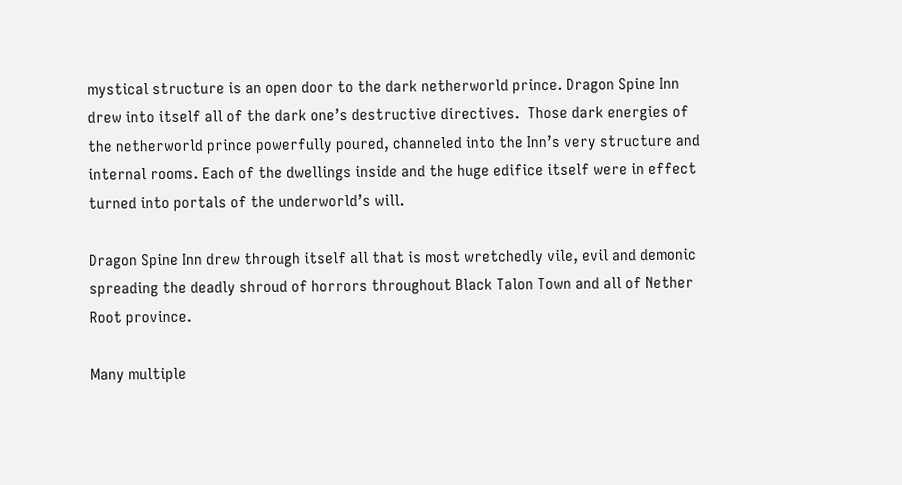mystical structure is an open door to the dark netherworld prince. Dragon Spine Inn drew into itself all of the dark one’s destructive directives.  Those dark energies of the netherworld prince powerfully poured, channeled into the Inn’s very structure and internal rooms. Each of the dwellings inside and the huge edifice itself were in effect turned into portals of the underworld’s will.

Dragon Spine Inn drew through itself all that is most wretchedly vile, evil and demonic spreading the deadly shroud of horrors throughout Black Talon Town and all of Nether Root province.

Many multiple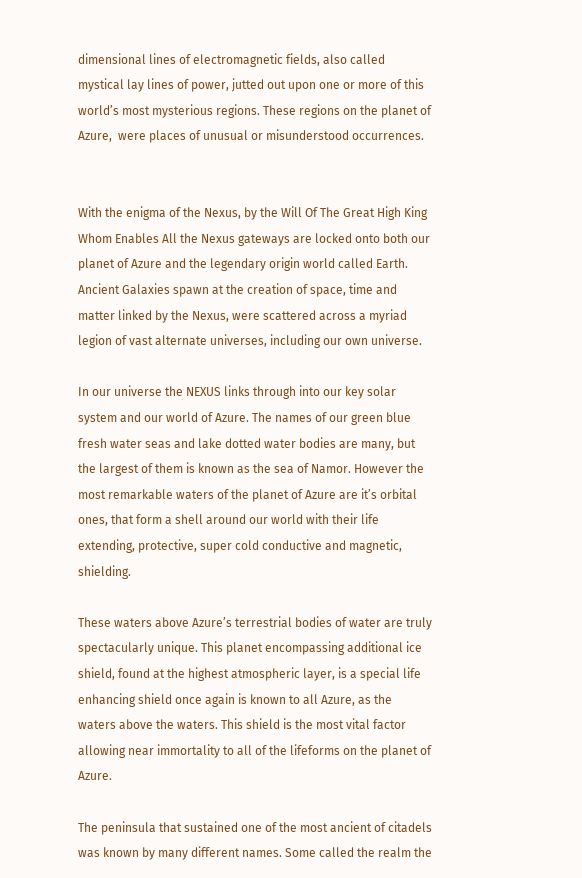dimensional lines of electromagnetic fields, also called mystical lay lines of power, jutted out upon one or more of this world’s most mysterious regions. These regions on the planet of Azure,  were places of unusual or misunderstood occurrences.


With the enigma of the Nexus, by the Will Of The Great High King Whom Enables All the Nexus gateways are locked onto both our planet of Azure and the legendary origin world called Earth. Ancient Galaxies spawn at the creation of space, time and matter linked by the Nexus, were scattered across a myriad legion of vast alternate universes, including our own universe.

In our universe the NEXUS links through into our key solar system and our world of Azure. The names of our green blue fresh water seas and lake dotted water bodies are many, but the largest of them is known as the sea of Namor. However the most remarkable waters of the planet of Azure are it’s orbital ones, that form a shell around our world with their life extending, protective, super cold conductive and magnetic, shielding.

These waters above Azure’s terrestrial bodies of water are truly spectacularly unique. This planet encompassing additional ice shield, found at the highest atmospheric layer, is a special life enhancing shield once again is known to all Azure, as the waters above the waters. This shield is the most vital factor allowing near immortality to all of the lifeforms on the planet of Azure.

The peninsula that sustained one of the most ancient of citadels was known by many different names. Some called the realm the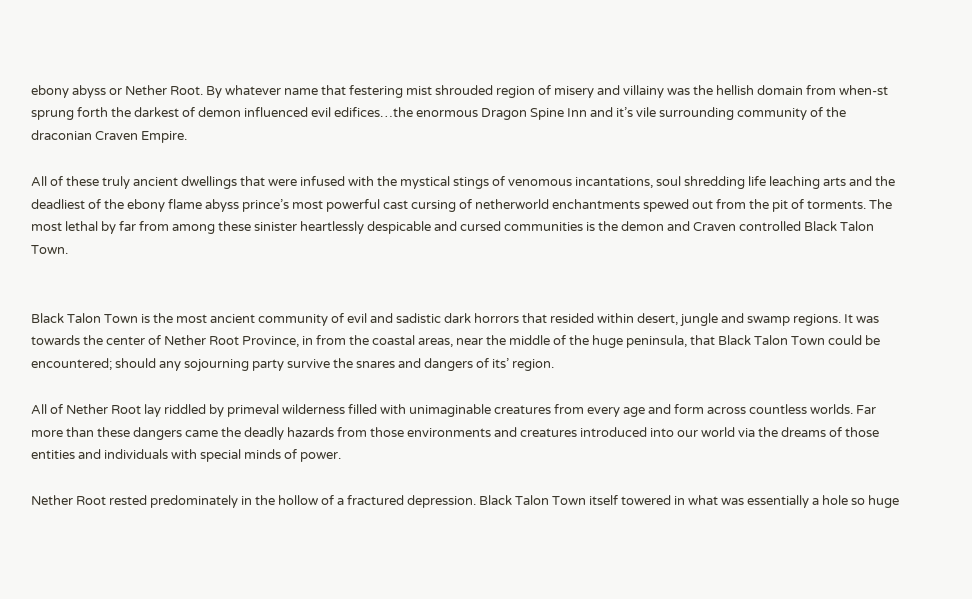ebony abyss or Nether Root. By whatever name that festering mist shrouded region of misery and villainy was the hellish domain from when-st sprung forth the darkest of demon influenced evil edifices…the enormous Dragon Spine Inn and it’s vile surrounding community of the draconian Craven Empire.

All of these truly ancient dwellings that were infused with the mystical stings of venomous incantations, soul shredding life leaching arts and the deadliest of the ebony flame abyss prince’s most powerful cast cursing of netherworld enchantments spewed out from the pit of torments. The most lethal by far from among these sinister heartlessly despicable and cursed communities is the demon and Craven controlled Black Talon Town.


Black Talon Town is the most ancient community of evil and sadistic dark horrors that resided within desert, jungle and swamp regions. It was towards the center of Nether Root Province, in from the coastal areas, near the middle of the huge peninsula, that Black Talon Town could be encountered; should any sojourning party survive the snares and dangers of its’ region.

All of Nether Root lay riddled by primeval wilderness filled with unimaginable creatures from every age and form across countless worlds. Far more than these dangers came the deadly hazards from those environments and creatures introduced into our world via the dreams of those entities and individuals with special minds of power.

Nether Root rested predominately in the hollow of a fractured depression. Black Talon Town itself towered in what was essentially a hole so huge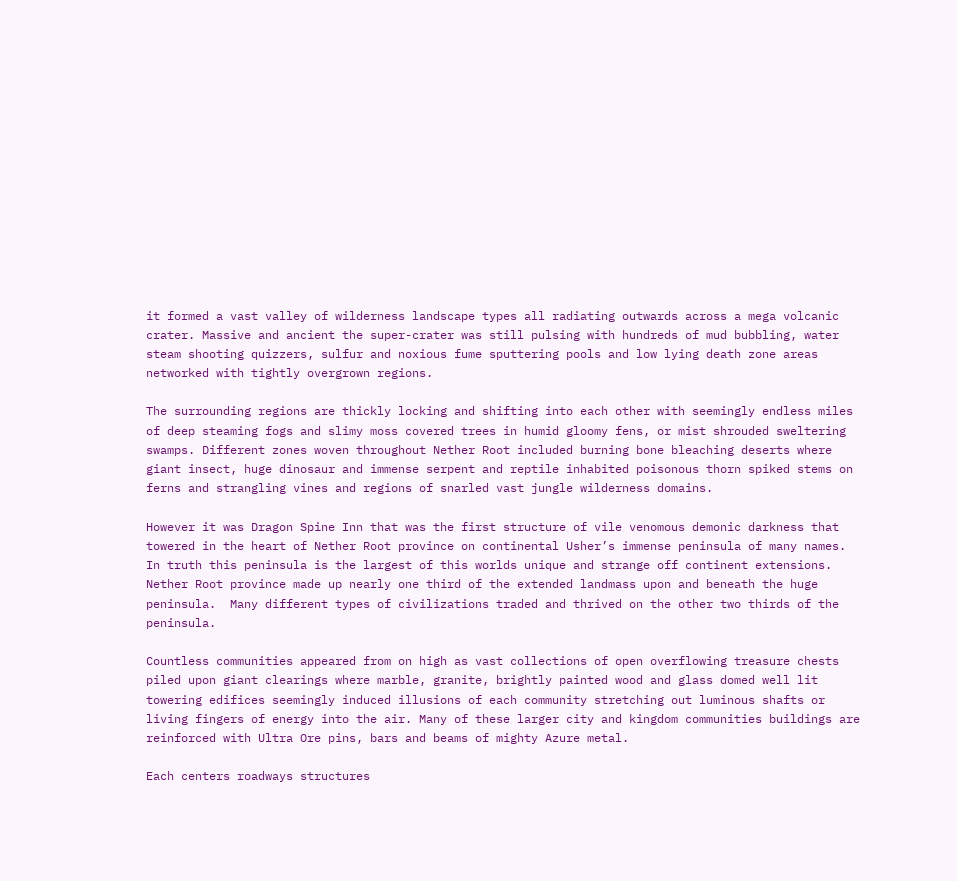it formed a vast valley of wilderness landscape types all radiating outwards across a mega volcanic crater. Massive and ancient the super-crater was still pulsing with hundreds of mud bubbling, water steam shooting quizzers, sulfur and noxious fume sputtering pools and low lying death zone areas networked with tightly overgrown regions.

The surrounding regions are thickly locking and shifting into each other with seemingly endless miles of deep steaming fogs and slimy moss covered trees in humid gloomy fens, or mist shrouded sweltering swamps. Different zones woven throughout Nether Root included burning bone bleaching deserts where giant insect, huge dinosaur and immense serpent and reptile inhabited poisonous thorn spiked stems on ferns and strangling vines and regions of snarled vast jungle wilderness domains.

However it was Dragon Spine Inn that was the first structure of vile venomous demonic darkness that towered in the heart of Nether Root province on continental Usher’s immense peninsula of many names. In truth this peninsula is the largest of this worlds unique and strange off continent extensions. Nether Root province made up nearly one third of the extended landmass upon and beneath the huge peninsula.  Many different types of civilizations traded and thrived on the other two thirds of the peninsula.

Countless communities appeared from on high as vast collections of open overflowing treasure chests piled upon giant clearings where marble, granite, brightly painted wood and glass domed well lit towering edifices seemingly induced illusions of each community stretching out luminous shafts or living fingers of energy into the air. Many of these larger city and kingdom communities buildings are reinforced with Ultra Ore pins, bars and beams of mighty Azure metal.

Each centers roadways structures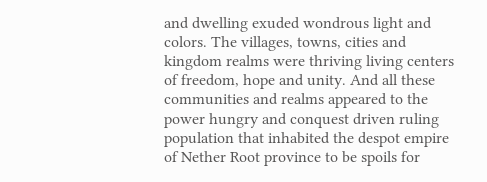and dwelling exuded wondrous light and colors. The villages, towns, cities and kingdom realms were thriving living centers of freedom, hope and unity. And all these communities and realms appeared to the power hungry and conquest driven ruling population that inhabited the despot empire of Nether Root province to be spoils for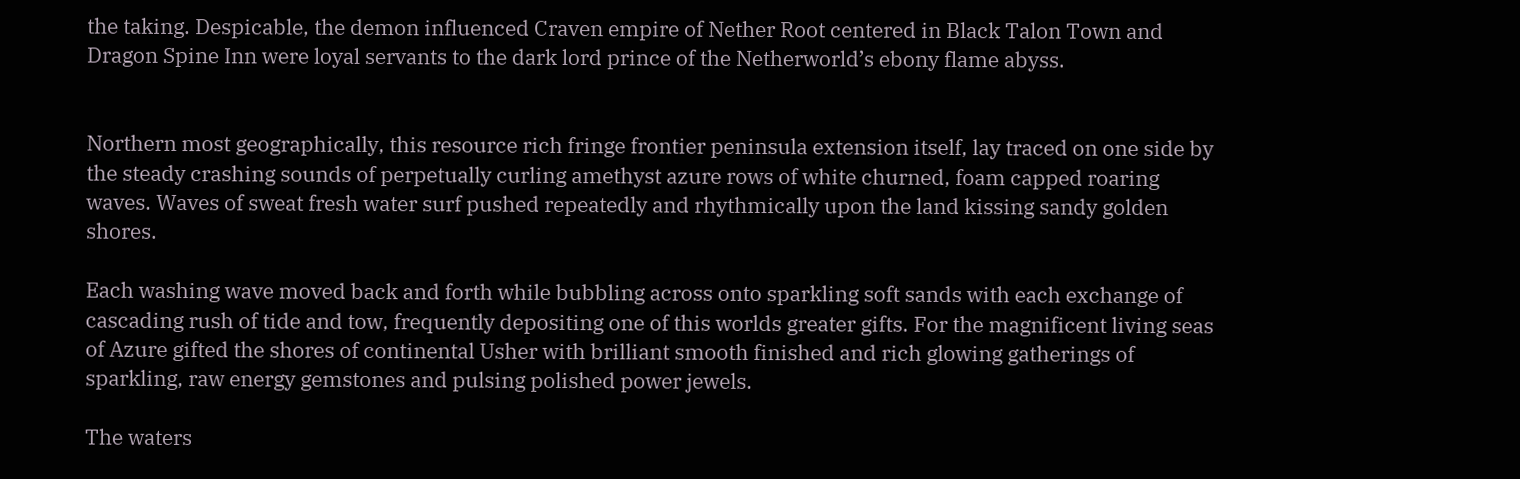the taking. Despicable, the demon influenced Craven empire of Nether Root centered in Black Talon Town and Dragon Spine Inn were loyal servants to the dark lord prince of the Netherworld’s ebony flame abyss.


Northern most geographically, this resource rich fringe frontier peninsula extension itself, lay traced on one side by the steady crashing sounds of perpetually curling amethyst azure rows of white churned, foam capped roaring waves. Waves of sweat fresh water surf pushed repeatedly and rhythmically upon the land kissing sandy golden shores.

Each washing wave moved back and forth while bubbling across onto sparkling soft sands with each exchange of cascading rush of tide and tow, frequently depositing one of this worlds greater gifts. For the magnificent living seas of Azure gifted the shores of continental Usher with brilliant smooth finished and rich glowing gatherings of sparkling, raw energy gemstones and pulsing polished power jewels.

The waters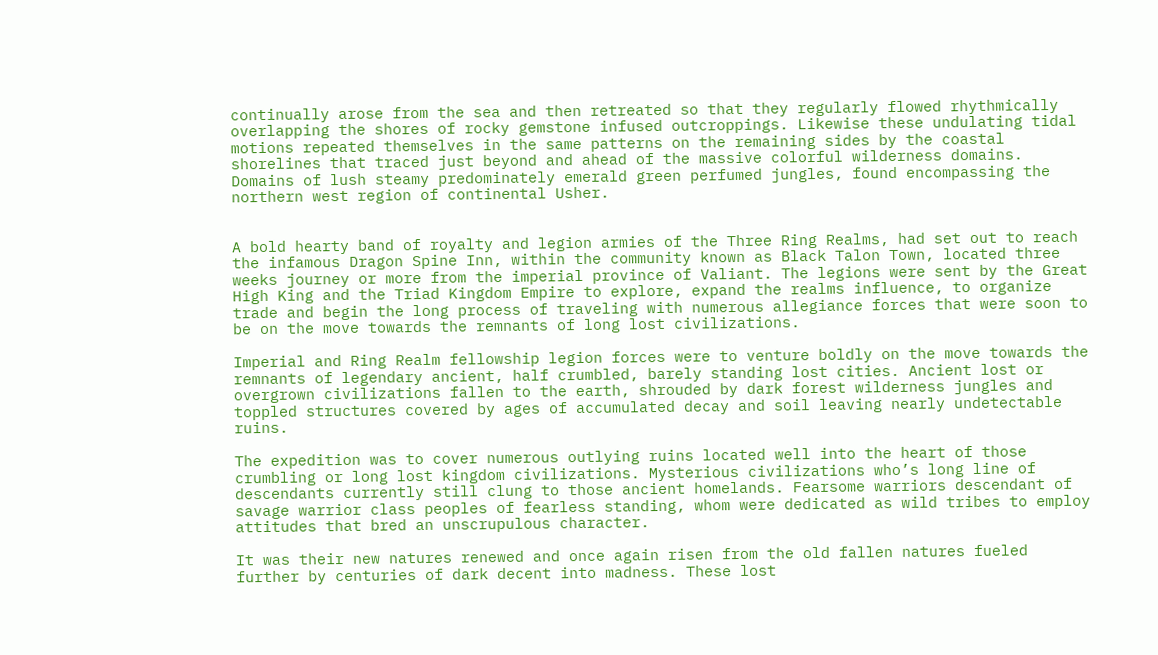continually arose from the sea and then retreated so that they regularly flowed rhythmically overlapping the shores of rocky gemstone infused outcroppings. Likewise these undulating tidal motions repeated themselves in the same patterns on the remaining sides by the coastal shorelines that traced just beyond and ahead of the massive colorful wilderness domains. Domains of lush steamy predominately emerald green perfumed jungles, found encompassing the northern west region of continental Usher.


A bold hearty band of royalty and legion armies of the Three Ring Realms, had set out to reach the infamous Dragon Spine Inn, within the community known as Black Talon Town, located three weeks journey or more from the imperial province of Valiant. The legions were sent by the Great High King and the Triad Kingdom Empire to explore, expand the realms influence, to organize trade and begin the long process of traveling with numerous allegiance forces that were soon to be on the move towards the remnants of long lost civilizations.

Imperial and Ring Realm fellowship legion forces were to venture boldly on the move towards the remnants of legendary ancient, half crumbled, barely standing lost cities. Ancient lost or overgrown civilizations fallen to the earth, shrouded by dark forest wilderness jungles and toppled structures covered by ages of accumulated decay and soil leaving nearly undetectable ruins.

The expedition was to cover numerous outlying ruins located well into the heart of those crumbling or long lost kingdom civilizations. Mysterious civilizations who’s long line of descendants currently still clung to those ancient homelands. Fearsome warriors descendant of savage warrior class peoples of fearless standing, whom were dedicated as wild tribes to employ attitudes that bred an unscrupulous character.

It was their new natures renewed and once again risen from the old fallen natures fueled further by centuries of dark decent into madness. These lost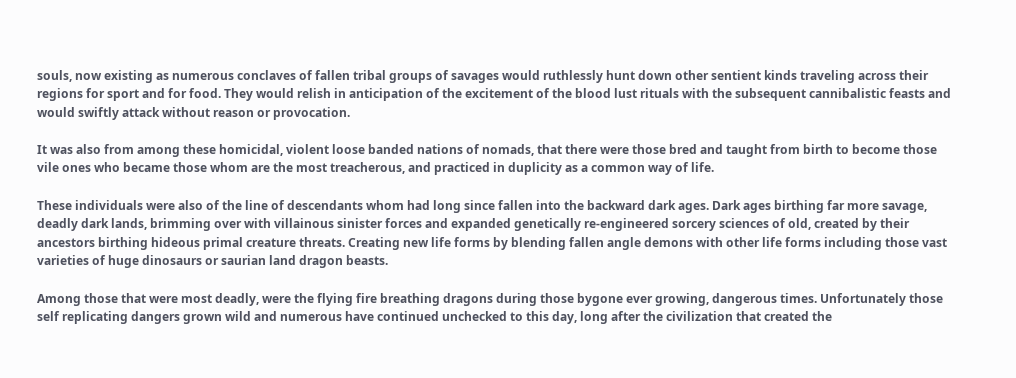souls, now existing as numerous conclaves of fallen tribal groups of savages would ruthlessly hunt down other sentient kinds traveling across their regions for sport and for food. They would relish in anticipation of the excitement of the blood lust rituals with the subsequent cannibalistic feasts and would swiftly attack without reason or provocation.

It was also from among these homicidal, violent loose banded nations of nomads, that there were those bred and taught from birth to become those vile ones who became those whom are the most treacherous, and practiced in duplicity as a common way of life.

These individuals were also of the line of descendants whom had long since fallen into the backward dark ages. Dark ages birthing far more savage, deadly dark lands, brimming over with villainous sinister forces and expanded genetically re-engineered sorcery sciences of old, created by their ancestors birthing hideous primal creature threats. Creating new life forms by blending fallen angle demons with other life forms including those vast varieties of huge dinosaurs or saurian land dragon beasts.

Among those that were most deadly, were the flying fire breathing dragons during those bygone ever growing, dangerous times. Unfortunately those self replicating dangers grown wild and numerous have continued unchecked to this day, long after the civilization that created the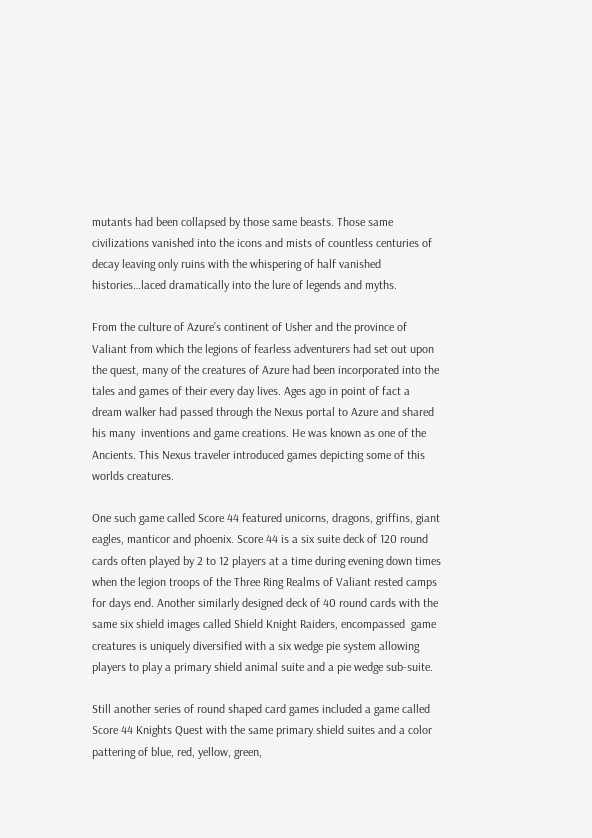mutants had been collapsed by those same beasts. Those same civilizations vanished into the icons and mists of countless centuries of decay leaving only ruins with the whispering of half vanished histories…laced dramatically into the lure of legends and myths.

From the culture of Azure’s continent of Usher and the province of Valiant from which the legions of fearless adventurers had set out upon the quest, many of the creatures of Azure had been incorporated into the tales and games of their every day lives. Ages ago in point of fact a dream walker had passed through the Nexus portal to Azure and shared his many  inventions and game creations. He was known as one of the Ancients. This Nexus traveler introduced games depicting some of this worlds creatures.

One such game called Score 44 featured unicorns, dragons, griffins, giant eagles, manticor and phoenix. Score 44 is a six suite deck of 120 round cards often played by 2 to 12 players at a time during evening down times when the legion troops of the Three Ring Realms of Valiant rested camps for days end. Another similarly designed deck of 40 round cards with the same six shield images called Shield Knight Raiders, encompassed  game creatures is uniquely diversified with a six wedge pie system allowing players to play a primary shield animal suite and a pie wedge sub-suite.

Still another series of round shaped card games included a game called Score 44 Knights Quest with the same primary shield suites and a color pattering of blue, red, yellow, green,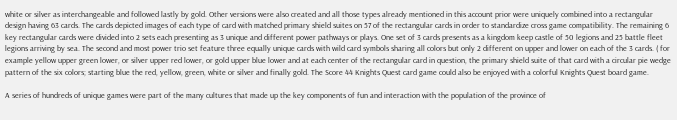white or silver as interchangeable and followed lastly by gold. Other versions were also created and all those types already mentioned in this account prior were uniquely combined into a rectangular design having 63 cards. The cards depicted images of each type of card with matched primary shield suites on 57 of the rectangular cards in order to standardize cross game compatibility. The remaining 6 key rectangular cards were divided into 2 sets each presenting as 3 unique and different power pathways or plays. One set of 3 cards presents as a kingdom keep castle of 50 legions and 25 battle fleet legions arriving by sea. The second and most power trio set feature three equally unique cards with wild card symbols sharing all colors but only 2 different on upper and lower on each of the 3 cards. ( for example yellow upper green lower, or silver upper red lower, or gold upper blue lower and at each center of the rectangular card in question, the primary shield suite of that card with a circular pie wedge pattern of the six colors; starting blue the red, yellow, green, white or silver and finally gold. The Score 44 Knights Quest card game could also be enjoyed with a colorful Knights Quest board game.

A series of hundreds of unique games were part of the many cultures that made up the key components of fun and interaction with the population of the province of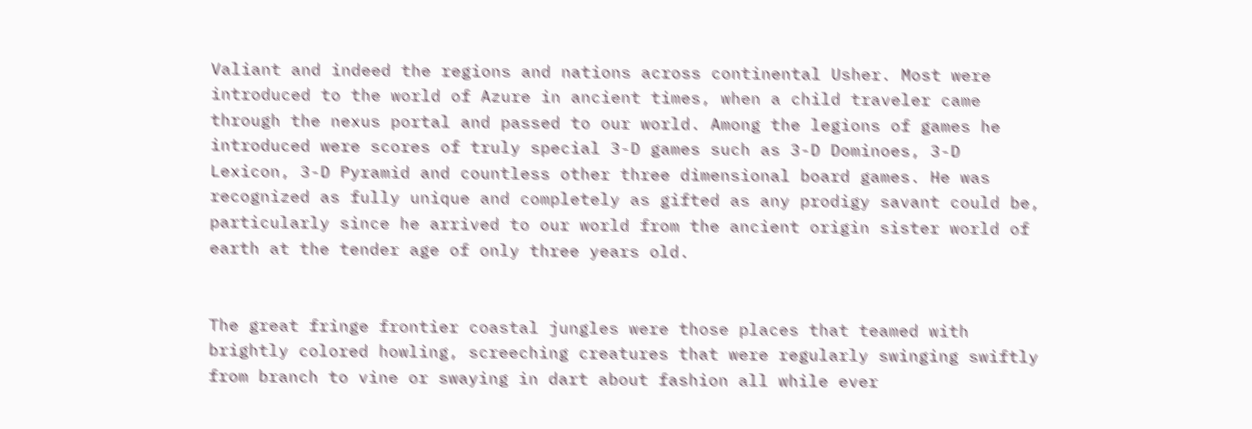Valiant and indeed the regions and nations across continental Usher. Most were introduced to the world of Azure in ancient times, when a child traveler came through the nexus portal and passed to our world. Among the legions of games he introduced were scores of truly special 3-D games such as 3-D Dominoes, 3-D Lexicon, 3-D Pyramid and countless other three dimensional board games. He was recognized as fully unique and completely as gifted as any prodigy savant could be, particularly since he arrived to our world from the ancient origin sister world of earth at the tender age of only three years old.


The great fringe frontier coastal jungles were those places that teamed with brightly colored howling, screeching creatures that were regularly swinging swiftly from branch to vine or swaying in dart about fashion all while ever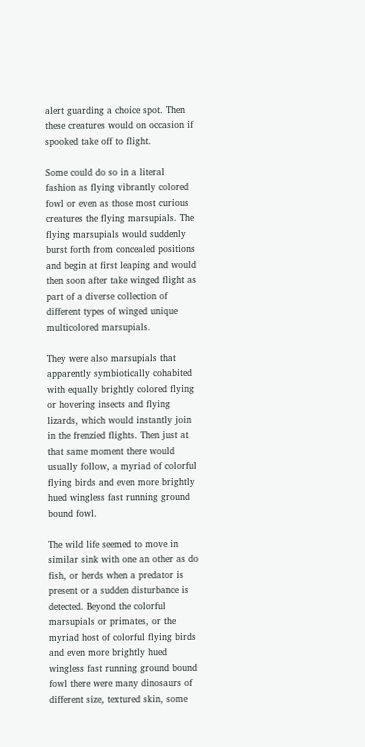alert guarding a choice spot. Then these creatures would on occasion if spooked take off to flight.

Some could do so in a literal fashion as flying vibrantly colored fowl or even as those most curious creatures the flying marsupials. The flying marsupials would suddenly burst forth from concealed positions and begin at first leaping and would then soon after take winged flight as part of a diverse collection of different types of winged unique multicolored marsupials.

They were also marsupials that apparently symbiotically cohabited with equally brightly colored flying or hovering insects and flying lizards, which would instantly join in the frenzied flights. Then just at that same moment there would usually follow, a myriad of colorful flying birds and even more brightly hued wingless fast running ground bound fowl.

The wild life seemed to move in similar sink with one an other as do fish, or herds when a predator is present or a sudden disturbance is detected. Beyond the colorful marsupials or primates, or the myriad host of colorful flying birds and even more brightly hued wingless fast running ground bound fowl there were many dinosaurs of different size, textured skin, some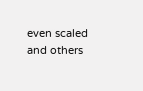even scaled and others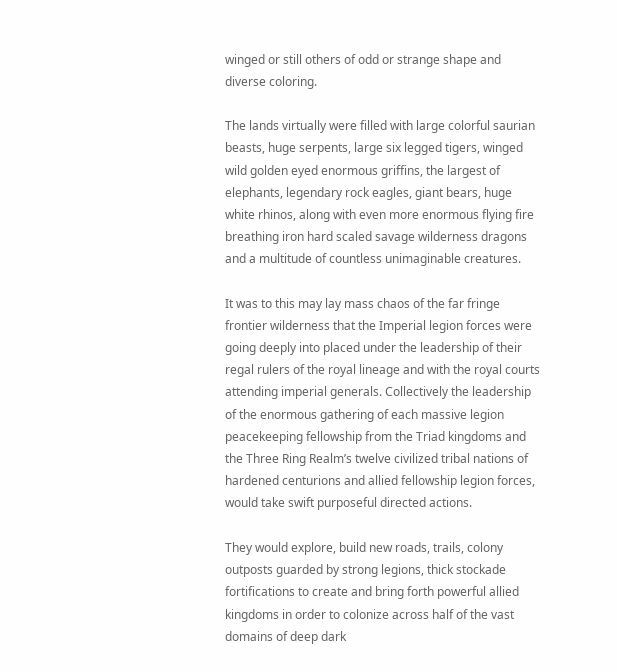winged or still others of odd or strange shape and diverse coloring.

The lands virtually were filled with large colorful saurian beasts, huge serpents, large six legged tigers, winged wild golden eyed enormous griffins, the largest of elephants, legendary rock eagles, giant bears, huge white rhinos, along with even more enormous flying fire breathing iron hard scaled savage wilderness dragons and a multitude of countless unimaginable creatures.

It was to this may lay mass chaos of the far fringe frontier wilderness that the Imperial legion forces were going deeply into placed under the leadership of their regal rulers of the royal lineage and with the royal courts attending imperial generals. Collectively the leadership of the enormous gathering of each massive legion peacekeeping fellowship from the Triad kingdoms and the Three Ring Realm’s twelve civilized tribal nations of hardened centurions and allied fellowship legion forces, would take swift purposeful directed actions.

They would explore, build new roads, trails, colony outposts guarded by strong legions, thick stockade fortifications to create and bring forth powerful allied kingdoms in order to colonize across half of the vast domains of deep dark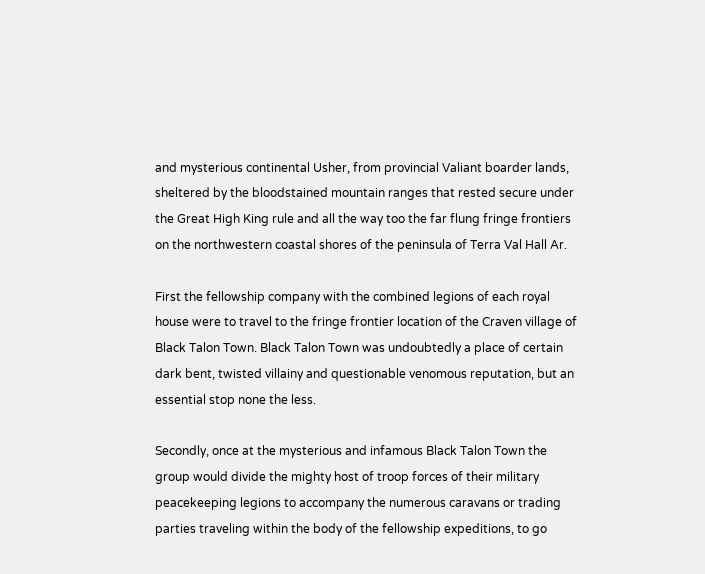and mysterious continental Usher, from provincial Valiant boarder lands, sheltered by the bloodstained mountain ranges that rested secure under the Great High King rule and all the way too the far flung fringe frontiers on the northwestern coastal shores of the peninsula of Terra Val Hall Ar.

First the fellowship company with the combined legions of each royal house were to travel to the fringe frontier location of the Craven village of Black Talon Town. Black Talon Town was undoubtedly a place of certain dark bent, twisted villainy and questionable venomous reputation, but an essential stop none the less.

Secondly, once at the mysterious and infamous Black Talon Town the group would divide the mighty host of troop forces of their military peacekeeping legions to accompany the numerous caravans or trading parties traveling within the body of the fellowship expeditions, to go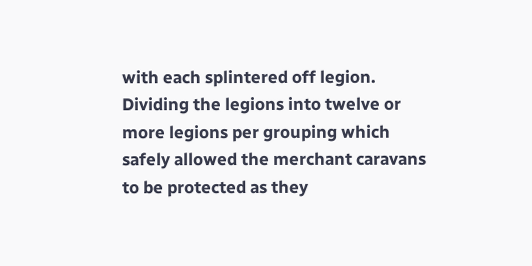with each splintered off legion. Dividing the legions into twelve or more legions per grouping which safely allowed the merchant caravans to be protected as they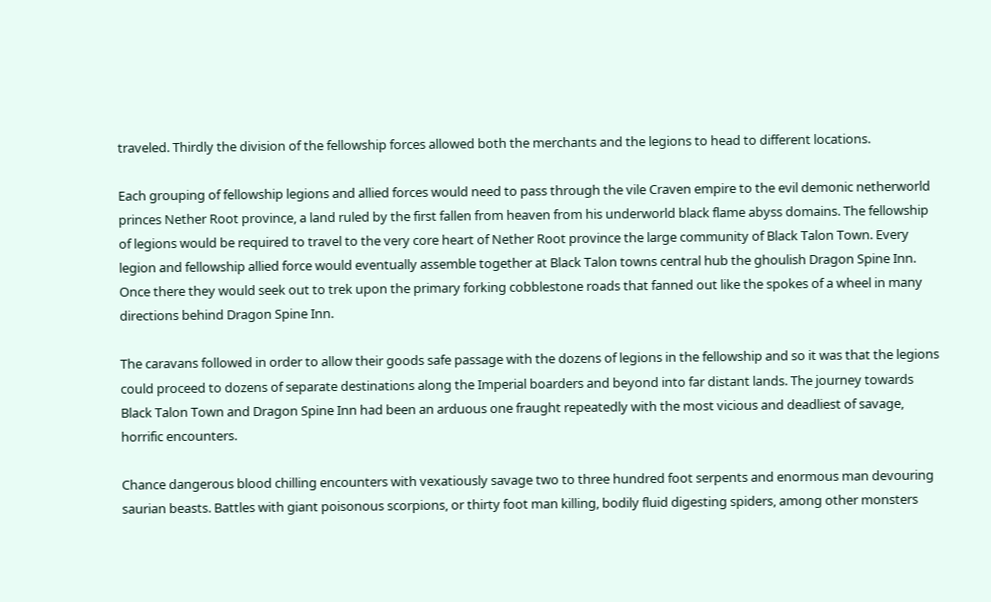traveled. Thirdly the division of the fellowship forces allowed both the merchants and the legions to head to different locations.

Each grouping of fellowship legions and allied forces would need to pass through the vile Craven empire to the evil demonic netherworld princes Nether Root province, a land ruled by the first fallen from heaven from his underworld black flame abyss domains. The fellowship of legions would be required to travel to the very core heart of Nether Root province the large community of Black Talon Town. Every legion and fellowship allied force would eventually assemble together at Black Talon towns central hub the ghoulish Dragon Spine Inn. Once there they would seek out to trek upon the primary forking cobblestone roads that fanned out like the spokes of a wheel in many directions behind Dragon Spine Inn.

The caravans followed in order to allow their goods safe passage with the dozens of legions in the fellowship and so it was that the legions could proceed to dozens of separate destinations along the Imperial boarders and beyond into far distant lands. The journey towards Black Talon Town and Dragon Spine Inn had been an arduous one fraught repeatedly with the most vicious and deadliest of savage, horrific encounters.

Chance dangerous blood chilling encounters with vexatiously savage two to three hundred foot serpents and enormous man devouring saurian beasts. Battles with giant poisonous scorpions, or thirty foot man killing, bodily fluid digesting spiders, among other monsters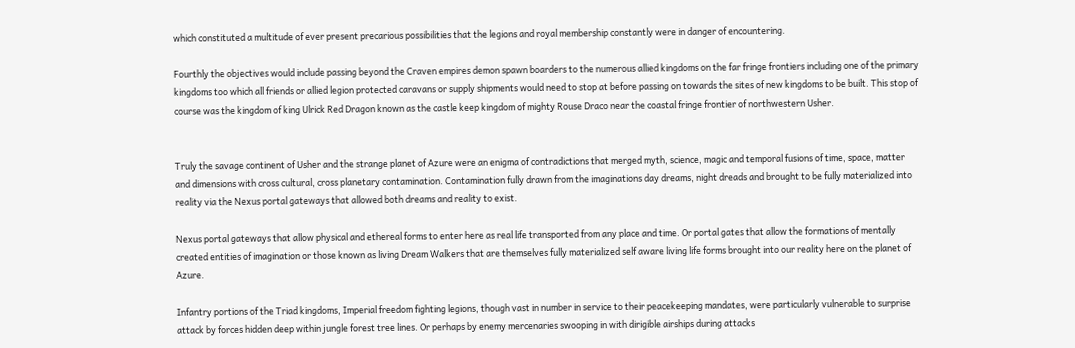which constituted a multitude of ever present precarious possibilities that the legions and royal membership constantly were in danger of encountering.

Fourthly the objectives would include passing beyond the Craven empires demon spawn boarders to the numerous allied kingdoms on the far fringe frontiers including one of the primary kingdoms too which all friends or allied legion protected caravans or supply shipments would need to stop at before passing on towards the sites of new kingdoms to be built. This stop of course was the kingdom of king Ulrick Red Dragon known as the castle keep kingdom of mighty Rouse Draco near the coastal fringe frontier of northwestern Usher.


Truly the savage continent of Usher and the strange planet of Azure were an enigma of contradictions that merged myth, science, magic and temporal fusions of time, space, matter and dimensions with cross cultural, cross planetary contamination. Contamination fully drawn from the imaginations day dreams, night dreads and brought to be fully materialized into reality via the Nexus portal gateways that allowed both dreams and reality to exist.

Nexus portal gateways that allow physical and ethereal forms to enter here as real life transported from any place and time. Or portal gates that allow the formations of mentally created entities of imagination or those known as living Dream Walkers that are themselves fully materialized self aware living life forms brought into our reality here on the planet of Azure.

Infantry portions of the Triad kingdoms, Imperial freedom fighting legions, though vast in number in service to their peacekeeping mandates, were particularly vulnerable to surprise attack by forces hidden deep within jungle forest tree lines. Or perhaps by enemy mercenaries swooping in with dirigible airships during attacks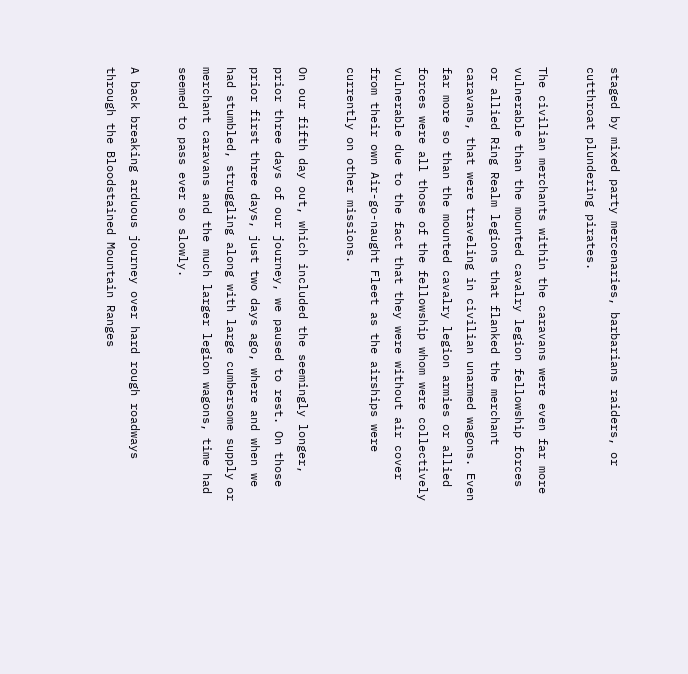staged by mixed party mercenaries, barbarians raiders, or cutthroat plundering pirates.

The civilian merchants within the caravans were even far more vulnerable than the mounted cavalry legion fellowship forces or allied Ring Realm legions that flanked the merchant caravans, that were traveling in civilian unarmed wagons. Even far more so than the mounted cavalry legion armies or allied forces were all those of the fellowship whom were collectively vulnerable due to the fact that they were without air cover from their own Air-go-naught Fleet as the airships were currently on other missions.

On our fifth day out, which included the seemingly longer, prior three days of our journey, we paused to rest. On those prior first three days, just two days ago, where and when we had stumbled, struggling along with large cumbersome supply or merchant caravans and the much larger legion wagons, time had seemed to pass ever so slowly.

A back breaking arduous journey over hard rough roadways through the Bloodstained Mountain Ranges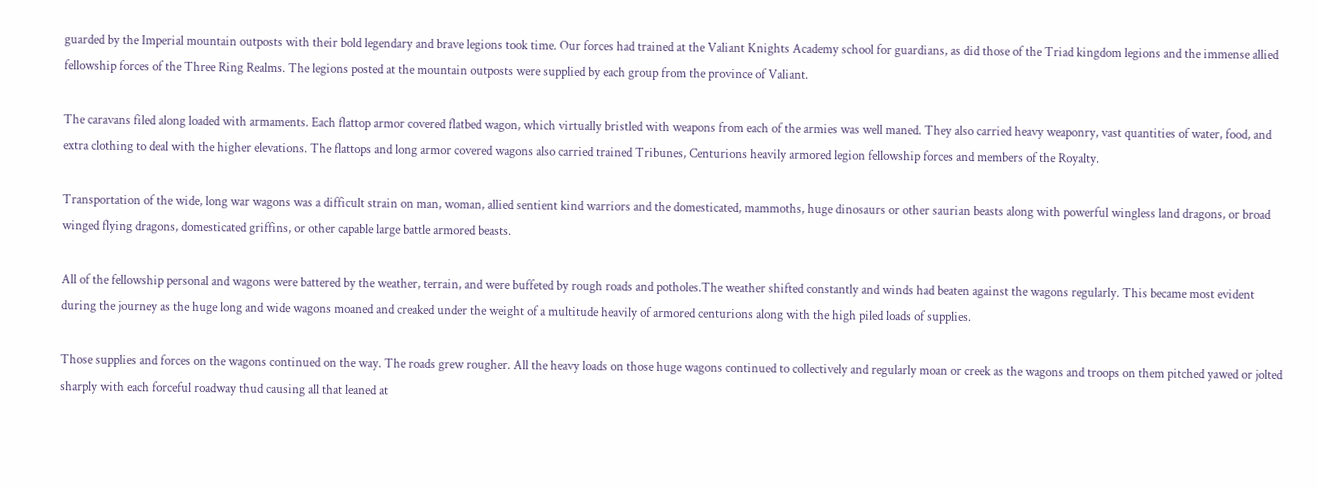guarded by the Imperial mountain outposts with their bold legendary and brave legions took time. Our forces had trained at the Valiant Knights Academy school for guardians, as did those of the Triad kingdom legions and the immense allied fellowship forces of the Three Ring Realms. The legions posted at the mountain outposts were supplied by each group from the province of Valiant.

The caravans filed along loaded with armaments. Each flattop armor covered flatbed wagon, which virtually bristled with weapons from each of the armies was well maned. They also carried heavy weaponry, vast quantities of water, food, and extra clothing to deal with the higher elevations. The flattops and long armor covered wagons also carried trained Tribunes, Centurions heavily armored legion fellowship forces and members of the Royalty.

Transportation of the wide, long war wagons was a difficult strain on man, woman, allied sentient kind warriors and the domesticated, mammoths, huge dinosaurs or other saurian beasts along with powerful wingless land dragons, or broad winged flying dragons, domesticated griffins, or other capable large battle armored beasts.

All of the fellowship personal and wagons were battered by the weather, terrain, and were buffeted by rough roads and potholes.The weather shifted constantly and winds had beaten against the wagons regularly. This became most evident during the journey as the huge long and wide wagons moaned and creaked under the weight of a multitude heavily of armored centurions along with the high piled loads of supplies.

Those supplies and forces on the wagons continued on the way. The roads grew rougher. All the heavy loads on those huge wagons continued to collectively and regularly moan or creek as the wagons and troops on them pitched yawed or jolted sharply with each forceful roadway thud causing all that leaned at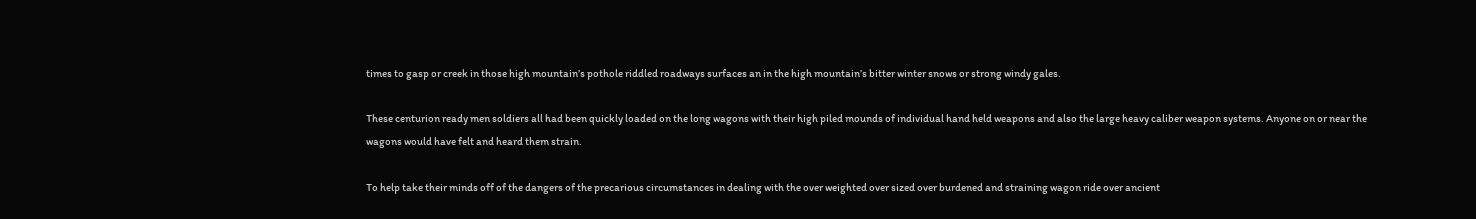times to gasp or creek in those high mountain’s pothole riddled roadways surfaces an in the high mountain’s bitter winter snows or strong windy gales.

These centurion ready men soldiers all had been quickly loaded on the long wagons with their high piled mounds of individual hand held weapons and also the large heavy caliber weapon systems. Anyone on or near the wagons would have felt and heard them strain.

To help take their minds off of the dangers of the precarious circumstances in dealing with the over weighted over sized over burdened and straining wagon ride over ancient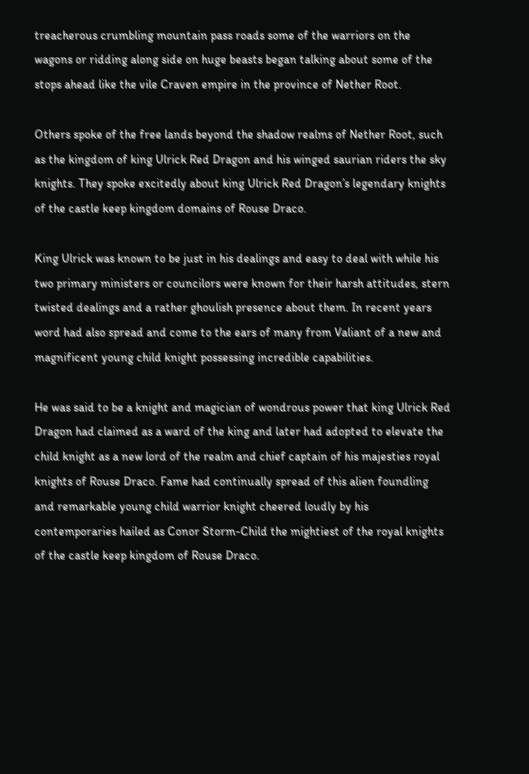treacherous crumbling mountain pass roads some of the warriors on the wagons or ridding along side on huge beasts began talking about some of the stops ahead like the vile Craven empire in the province of Nether Root.

Others spoke of the free lands beyond the shadow realms of Nether Root, such as the kingdom of king Ulrick Red Dragon and his winged saurian riders the sky knights. They spoke excitedly about king Ulrick Red Dragon’s legendary knights of the castle keep kingdom domains of Rouse Draco.

King Ulrick was known to be just in his dealings and easy to deal with while his two primary ministers or councilors were known for their harsh attitudes, stern twisted dealings and a rather ghoulish presence about them. In recent years word had also spread and come to the ears of many from Valiant of a new and magnificent young child knight possessing incredible capabilities.

He was said to be a knight and magician of wondrous power that king Ulrick Red Dragon had claimed as a ward of the king and later had adopted to elevate the child knight as a new lord of the realm and chief captain of his majesties royal knights of Rouse Draco. Fame had continually spread of this alien foundling and remarkable young child warrior knight cheered loudly by his contemporaries hailed as Conor Storm-Child the mightiest of the royal knights of the castle keep kingdom of Rouse Draco.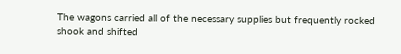The wagons carried all of the necessary supplies but frequently rocked shook and shifted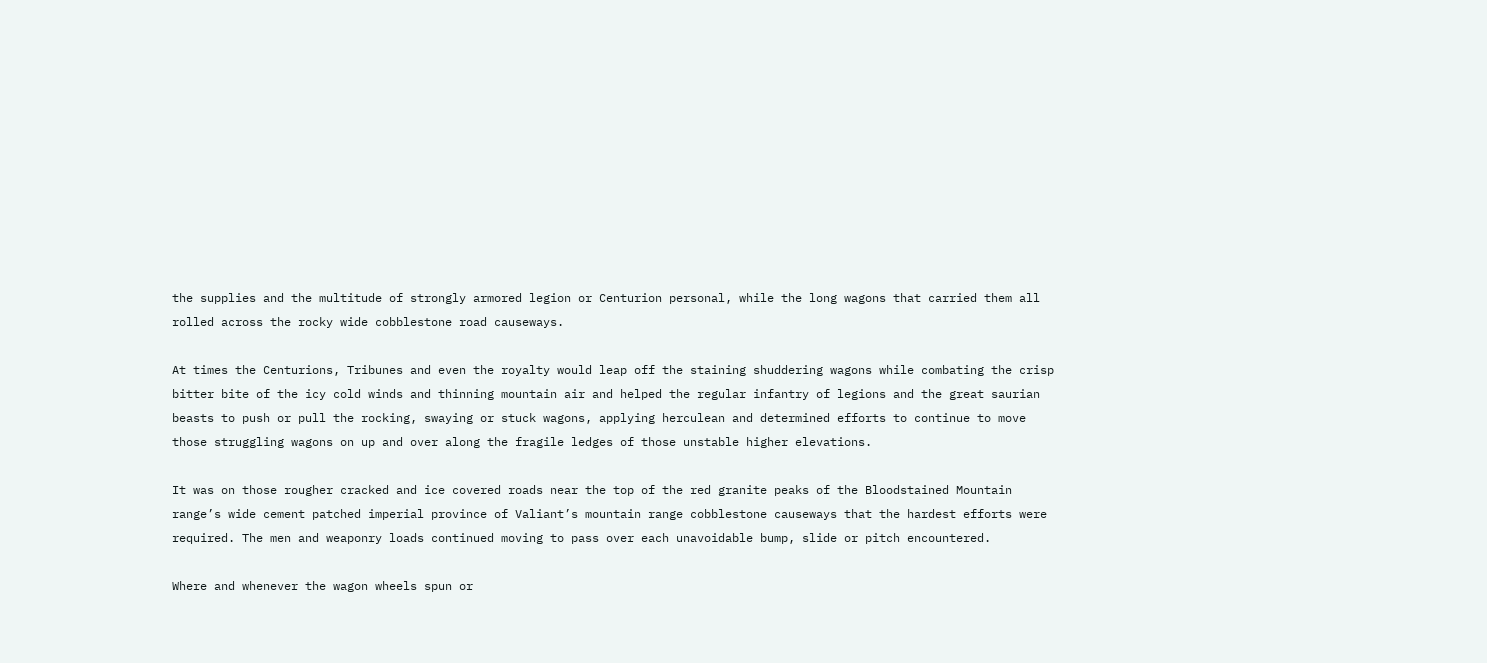the supplies and the multitude of strongly armored legion or Centurion personal, while the long wagons that carried them all rolled across the rocky wide cobblestone road causeways.

At times the Centurions, Tribunes and even the royalty would leap off the staining shuddering wagons while combating the crisp bitter bite of the icy cold winds and thinning mountain air and helped the regular infantry of legions and the great saurian beasts to push or pull the rocking, swaying or stuck wagons, applying herculean and determined efforts to continue to move those struggling wagons on up and over along the fragile ledges of those unstable higher elevations.

It was on those rougher cracked and ice covered roads near the top of the red granite peaks of the Bloodstained Mountain range’s wide cement patched imperial province of Valiant’s mountain range cobblestone causeways that the hardest efforts were required. The men and weaponry loads continued moving to pass over each unavoidable bump, slide or pitch encountered.

Where and whenever the wagon wheels spun or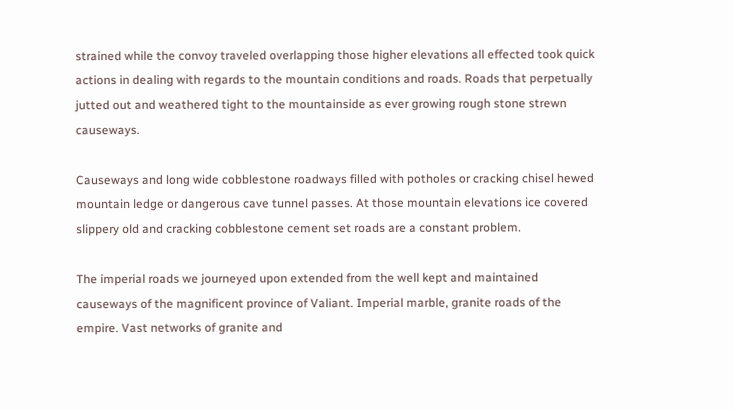strained while the convoy traveled overlapping those higher elevations all effected took quick actions in dealing with regards to the mountain conditions and roads. Roads that perpetually jutted out and weathered tight to the mountainside as ever growing rough stone strewn causeways.

Causeways and long wide cobblestone roadways filled with potholes or cracking chisel hewed mountain ledge or dangerous cave tunnel passes. At those mountain elevations ice covered slippery old and cracking cobblestone cement set roads are a constant problem.

The imperial roads we journeyed upon extended from the well kept and maintained causeways of the magnificent province of Valiant. Imperial marble, granite roads of the empire. Vast networks of granite and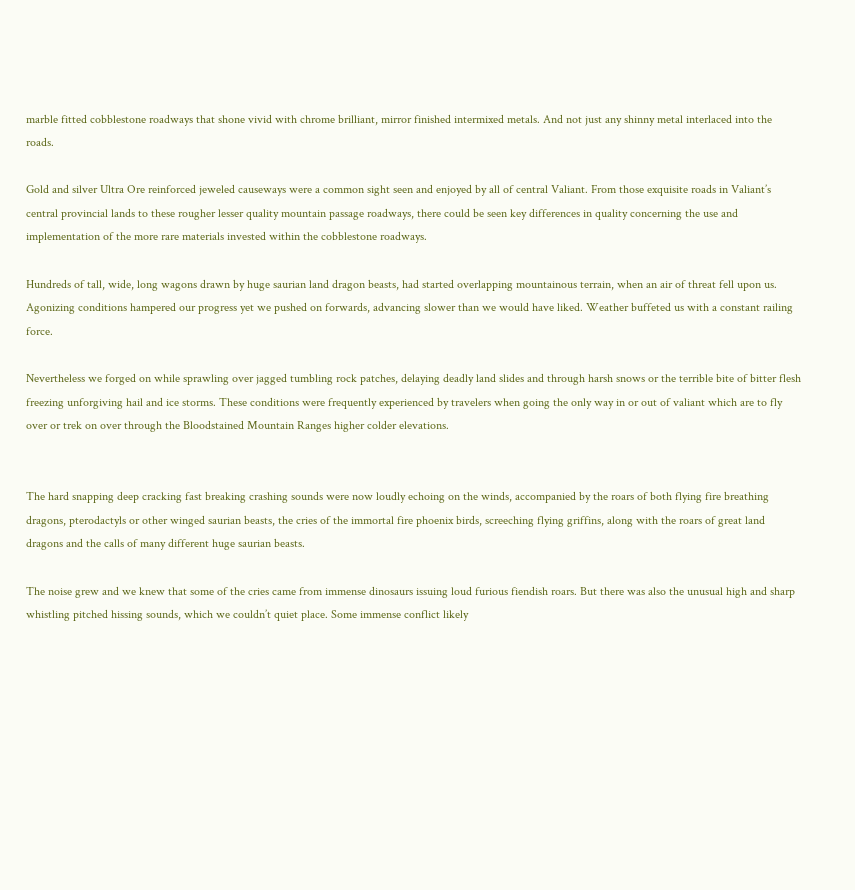marble fitted cobblestone roadways that shone vivid with chrome brilliant, mirror finished intermixed metals. And not just any shinny metal interlaced into the roads.

Gold and silver Ultra Ore reinforced jeweled causeways were a common sight seen and enjoyed by all of central Valiant. From those exquisite roads in Valiant’s central provincial lands to these rougher lesser quality mountain passage roadways, there could be seen key differences in quality concerning the use and implementation of the more rare materials invested within the cobblestone roadways.

Hundreds of tall, wide, long wagons drawn by huge saurian land dragon beasts, had started overlapping mountainous terrain, when an air of threat fell upon us. Agonizing conditions hampered our progress yet we pushed on forwards, advancing slower than we would have liked. Weather buffeted us with a constant railing force.

Nevertheless we forged on while sprawling over jagged tumbling rock patches, delaying deadly land slides and through harsh snows or the terrible bite of bitter flesh freezing unforgiving hail and ice storms. These conditions were frequently experienced by travelers when going the only way in or out of valiant which are to fly over or trek on over through the Bloodstained Mountain Ranges higher colder elevations.


The hard snapping deep cracking fast breaking crashing sounds were now loudly echoing on the winds, accompanied by the roars of both flying fire breathing dragons, pterodactyls or other winged saurian beasts, the cries of the immortal fire phoenix birds, screeching flying griffins, along with the roars of great land dragons and the calls of many different huge saurian beasts.

The noise grew and we knew that some of the cries came from immense dinosaurs issuing loud furious fiendish roars. But there was also the unusual high and sharp whistling pitched hissing sounds, which we couldn’t quiet place. Some immense conflict likely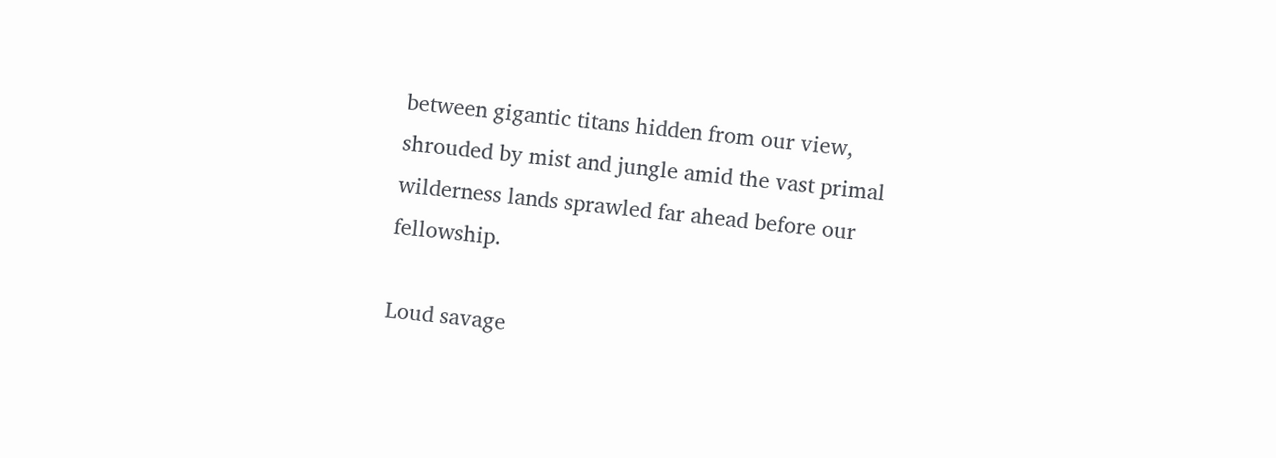between gigantic titans hidden from our view, shrouded by mist and jungle amid the vast primal wilderness lands sprawled far ahead before our fellowship.

Loud savage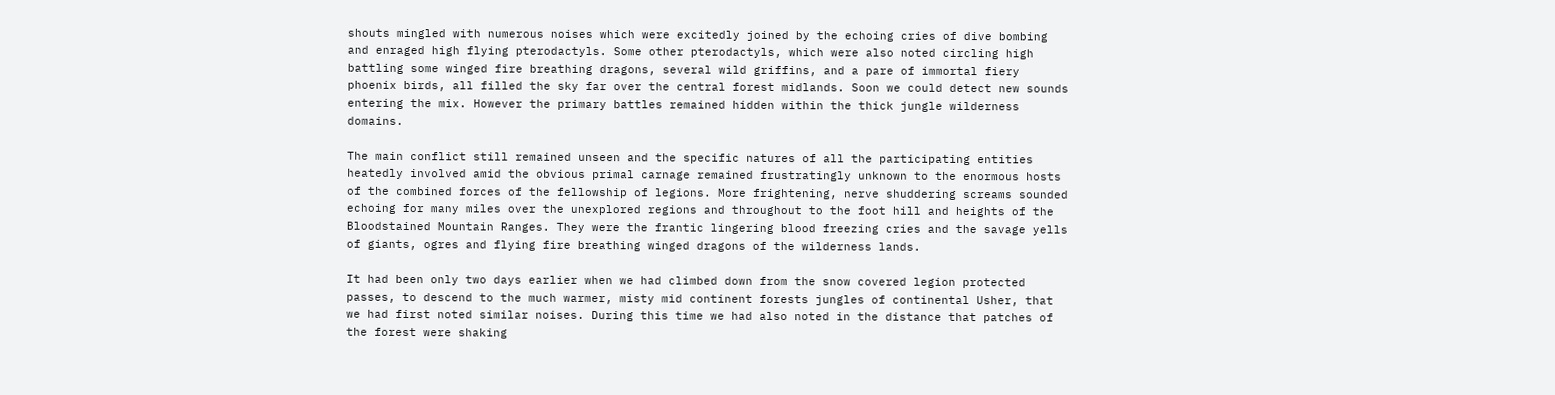shouts mingled with numerous noises which were excitedly joined by the echoing cries of dive bombing and enraged high flying pterodactyls. Some other pterodactyls, which were also noted circling high battling some winged fire breathing dragons, several wild griffins, and a pare of immortal fiery phoenix birds, all filled the sky far over the central forest midlands. Soon we could detect new sounds entering the mix. However the primary battles remained hidden within the thick jungle wilderness domains.

The main conflict still remained unseen and the specific natures of all the participating entities heatedly involved amid the obvious primal carnage remained frustratingly unknown to the enormous hosts of the combined forces of the fellowship of legions. More frightening, nerve shuddering screams sounded echoing for many miles over the unexplored regions and throughout to the foot hill and heights of the Bloodstained Mountain Ranges. They were the frantic lingering blood freezing cries and the savage yells of giants, ogres and flying fire breathing winged dragons of the wilderness lands.

It had been only two days earlier when we had climbed down from the snow covered legion protected passes, to descend to the much warmer, misty mid continent forests jungles of continental Usher, that we had first noted similar noises. During this time we had also noted in the distance that patches of the forest were shaking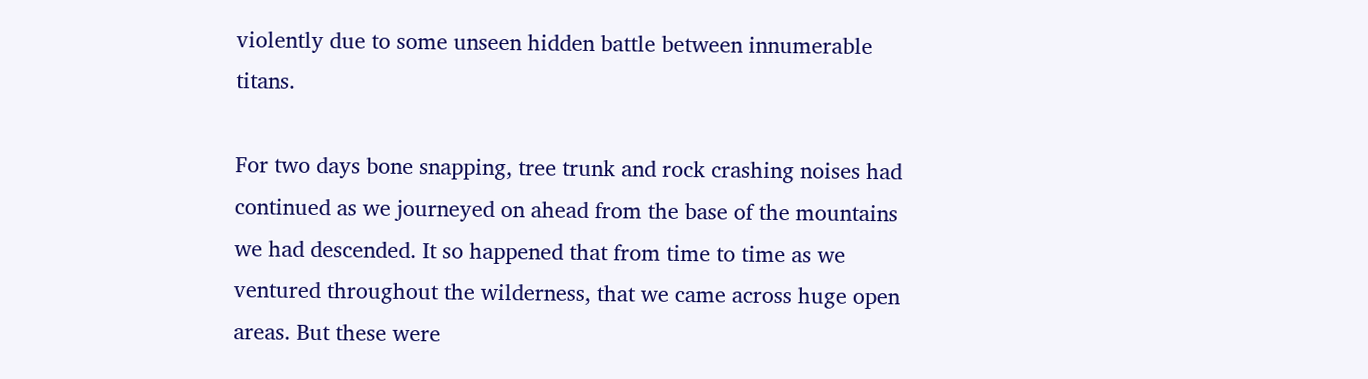violently due to some unseen hidden battle between innumerable titans.

For two days bone snapping, tree trunk and rock crashing noises had continued as we journeyed on ahead from the base of the mountains we had descended. It so happened that from time to time as we ventured throughout the wilderness, that we came across huge open areas. But these were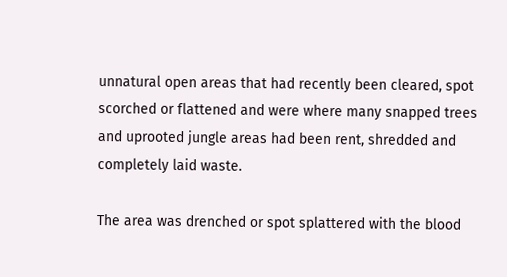unnatural open areas that had recently been cleared, spot scorched or flattened and were where many snapped trees and uprooted jungle areas had been rent, shredded and completely laid waste.

The area was drenched or spot splattered with the blood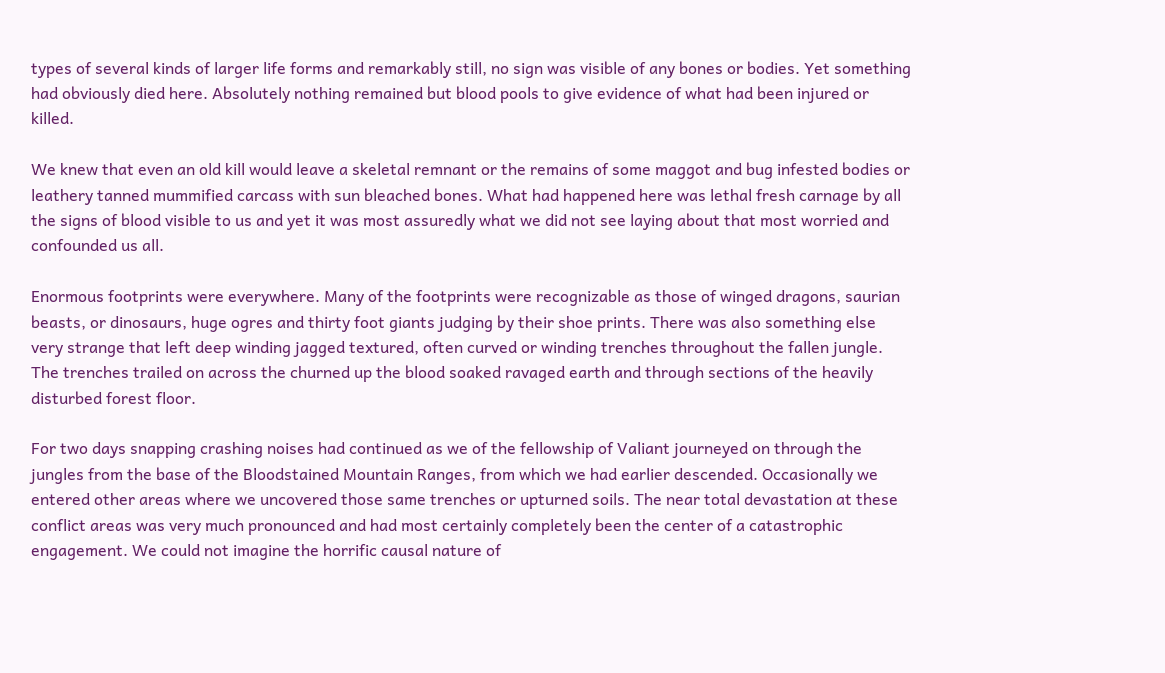types of several kinds of larger life forms and remarkably still, no sign was visible of any bones or bodies. Yet something had obviously died here. Absolutely nothing remained but blood pools to give evidence of what had been injured or killed.

We knew that even an old kill would leave a skeletal remnant or the remains of some maggot and bug infested bodies or leathery tanned mummified carcass with sun bleached bones. What had happened here was lethal fresh carnage by all the signs of blood visible to us and yet it was most assuredly what we did not see laying about that most worried and confounded us all.

Enormous footprints were everywhere. Many of the footprints were recognizable as those of winged dragons, saurian beasts, or dinosaurs, huge ogres and thirty foot giants judging by their shoe prints. There was also something else very strange that left deep winding jagged textured, often curved or winding trenches throughout the fallen jungle. The trenches trailed on across the churned up the blood soaked ravaged earth and through sections of the heavily disturbed forest floor.

For two days snapping crashing noises had continued as we of the fellowship of Valiant journeyed on through the jungles from the base of the Bloodstained Mountain Ranges, from which we had earlier descended. Occasionally we entered other areas where we uncovered those same trenches or upturned soils. The near total devastation at these conflict areas was very much pronounced and had most certainly completely been the center of a catastrophic engagement. We could not imagine the horrific causal nature of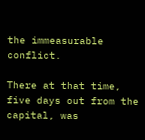the immeasurable conflict.

There at that time, five days out from the capital, was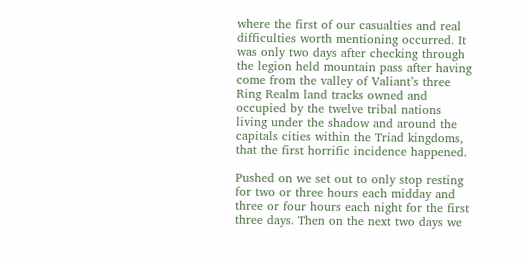where the first of our casualties and real difficulties worth mentioning occurred. It was only two days after checking through the legion held mountain pass after having come from the valley of Valiant’s three Ring Realm land tracks owned and occupied by the twelve tribal nations living under the shadow and around the capitals cities within the Triad kingdoms, that the first horrific incidence happened.

Pushed on we set out to only stop resting for two or three hours each midday and three or four hours each night for the first three days. Then on the next two days we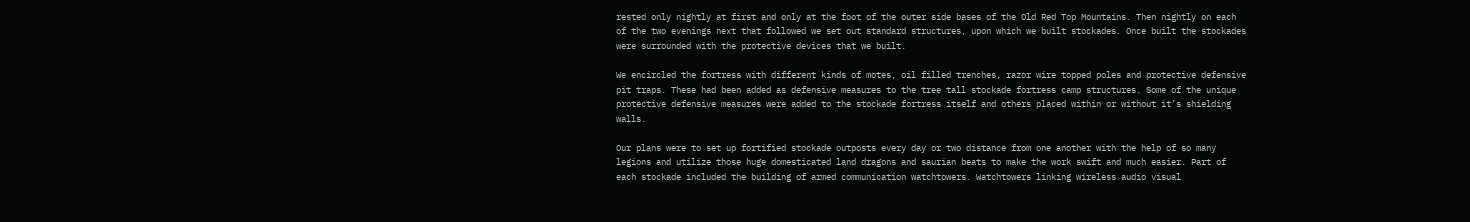rested only nightly at first and only at the foot of the outer side bases of the Old Red Top Mountains. Then nightly on each of the two evenings next that followed we set out standard structures, upon which we built stockades. Once built the stockades were surrounded with the protective devices that we built.

We encircled the fortress with different kinds of motes, oil filled trenches, razor wire topped poles and protective defensive pit traps. These had been added as defensive measures to the tree tall stockade fortress camp structures. Some of the unique protective defensive measures were added to the stockade fortress itself and others placed within or without it’s shielding walls.

Our plans were to set up fortified stockade outposts every day or two distance from one another with the help of so many legions and utilize those huge domesticated land dragons and saurian beats to make the work swift and much easier. Part of each stockade included the building of armed communication watchtowers. Watchtowers linking wireless audio visual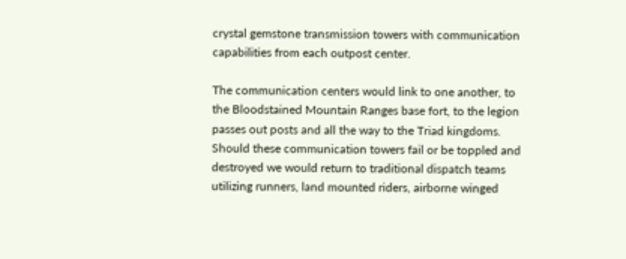crystal gemstone transmission towers with communication capabilities from each outpost center.

The communication centers would link to one another, to the Bloodstained Mountain Ranges base fort, to the legion passes out posts and all the way to the Triad kingdoms. Should these communication towers fail or be toppled and destroyed we would return to traditional dispatch teams utilizing runners, land mounted riders, airborne winged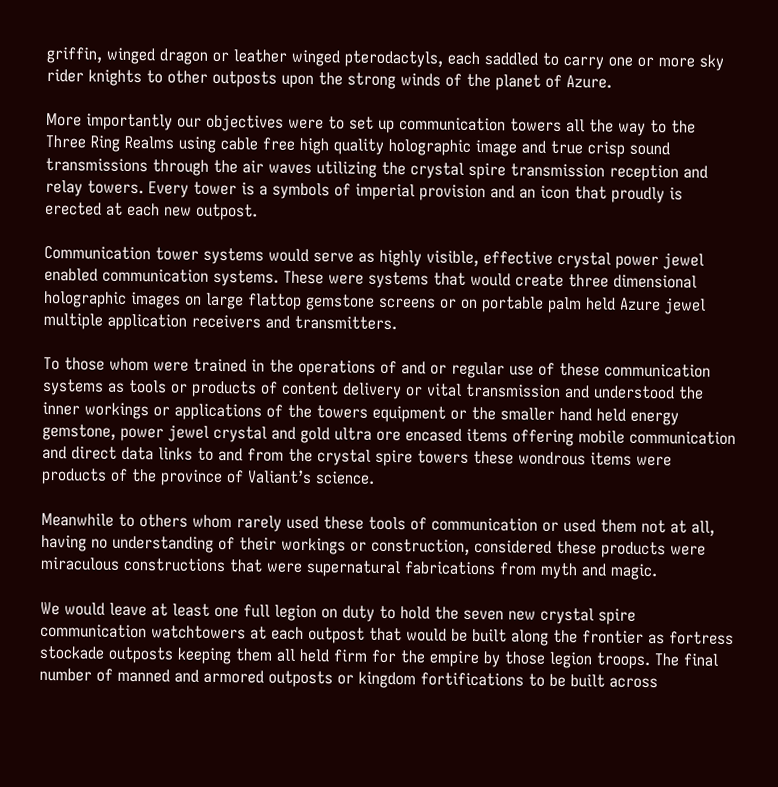griffin, winged dragon or leather winged pterodactyls, each saddled to carry one or more sky rider knights to other outposts upon the strong winds of the planet of Azure.

More importantly our objectives were to set up communication towers all the way to the Three Ring Realms using cable free high quality holographic image and true crisp sound transmissions through the air waves utilizing the crystal spire transmission reception and relay towers. Every tower is a symbols of imperial provision and an icon that proudly is erected at each new outpost.

Communication tower systems would serve as highly visible, effective crystal power jewel enabled communication systems. These were systems that would create three dimensional holographic images on large flattop gemstone screens or on portable palm held Azure jewel multiple application receivers and transmitters.

To those whom were trained in the operations of and or regular use of these communication systems as tools or products of content delivery or vital transmission and understood the inner workings or applications of the towers equipment or the smaller hand held energy gemstone, power jewel crystal and gold ultra ore encased items offering mobile communication and direct data links to and from the crystal spire towers these wondrous items were products of the province of Valiant’s science.

Meanwhile to others whom rarely used these tools of communication or used them not at all, having no understanding of their workings or construction, considered these products were miraculous constructions that were supernatural fabrications from myth and magic.

We would leave at least one full legion on duty to hold the seven new crystal spire communication watchtowers at each outpost that would be built along the frontier as fortress stockade outposts keeping them all held firm for the empire by those legion troops. The final number of manned and armored outposts or kingdom fortifications to be built across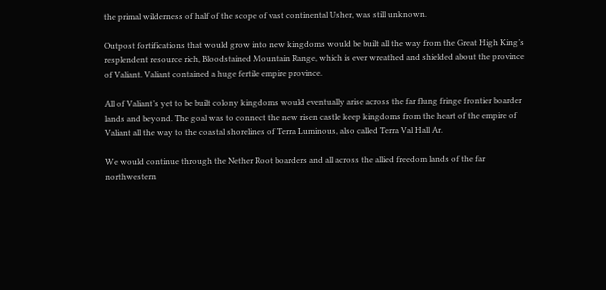the primal wilderness of half of the scope of vast continental Usher, was still unknown.

Outpost fortifications that would grow into new kingdoms would be built all the way from the Great High King’s resplendent resource rich, Bloodstained Mountain Range, which is ever wreathed and shielded about the province of Valiant. Valiant contained a huge fertile empire province.

All of Valiant’s yet to be built colony kingdoms would eventually arise across the far flung fringe frontier boarder lands and beyond. The goal was to connect the new risen castle keep kingdoms from the heart of the empire of Valiant all the way to the coastal shorelines of Terra Luminous, also called Terra Val Hall Ar.

We would continue through the Nether Root boarders and all across the allied freedom lands of the far northwestern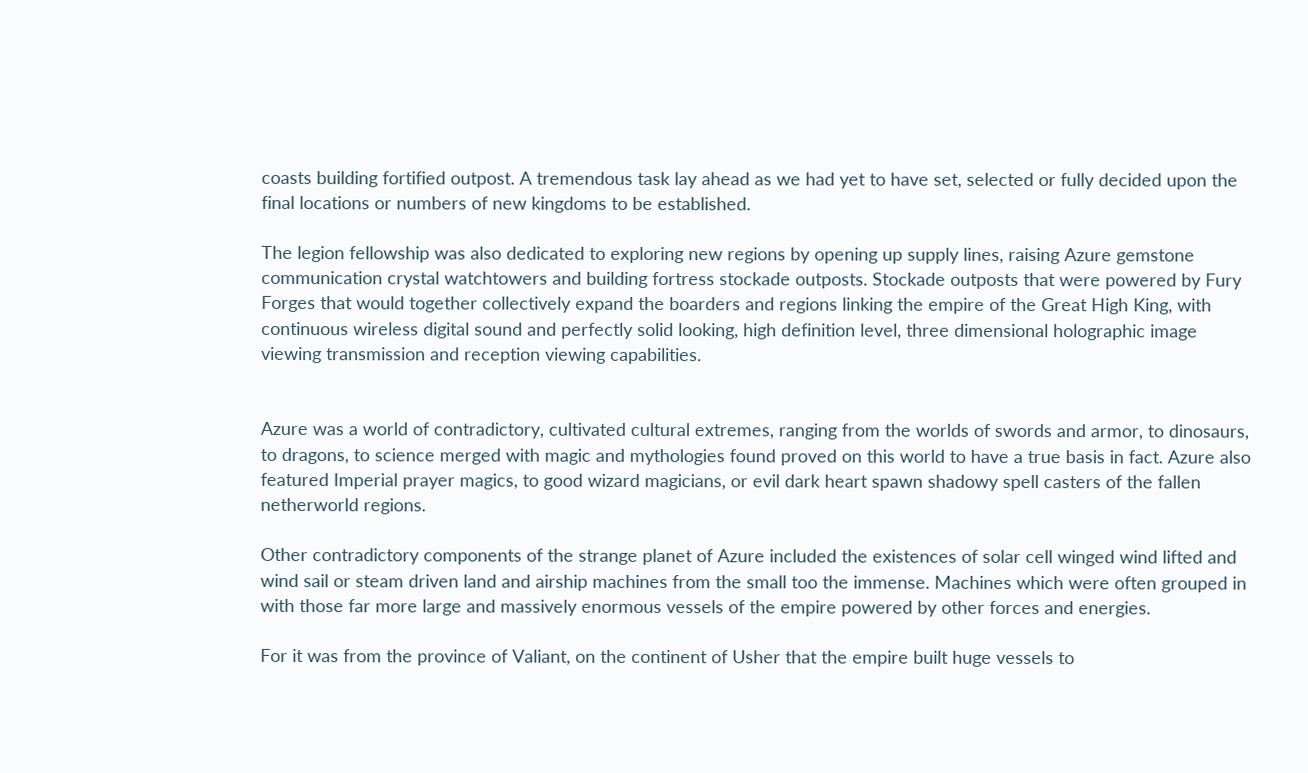coasts building fortified outpost. A tremendous task lay ahead as we had yet to have set, selected or fully decided upon the final locations or numbers of new kingdoms to be established.

The legion fellowship was also dedicated to exploring new regions by opening up supply lines, raising Azure gemstone communication crystal watchtowers and building fortress stockade outposts. Stockade outposts that were powered by Fury Forges that would together collectively expand the boarders and regions linking the empire of the Great High King, with continuous wireless digital sound and perfectly solid looking, high definition level, three dimensional holographic image viewing transmission and reception viewing capabilities.


Azure was a world of contradictory, cultivated cultural extremes, ranging from the worlds of swords and armor, to dinosaurs, to dragons, to science merged with magic and mythologies found proved on this world to have a true basis in fact. Azure also featured Imperial prayer magics, to good wizard magicians, or evil dark heart spawn shadowy spell casters of the fallen netherworld regions.

Other contradictory components of the strange planet of Azure included the existences of solar cell winged wind lifted and wind sail or steam driven land and airship machines from the small too the immense. Machines which were often grouped in with those far more large and massively enormous vessels of the empire powered by other forces and energies.

For it was from the province of Valiant, on the continent of Usher that the empire built huge vessels to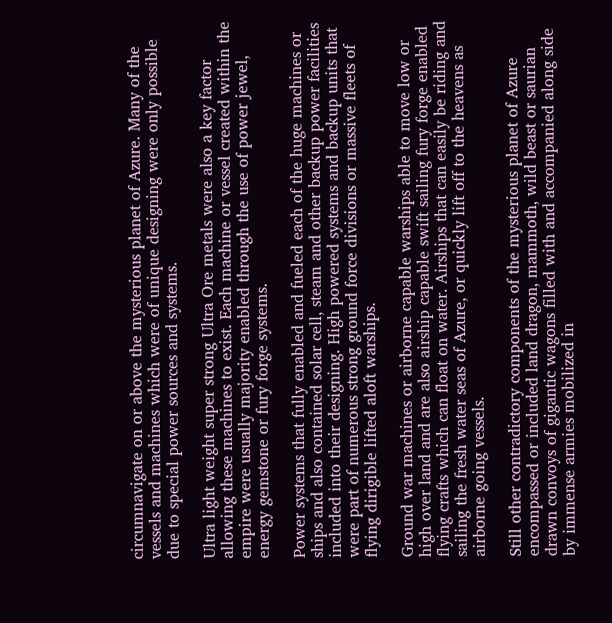circumnavigate on or above the mysterious planet of Azure. Many of the vessels and machines which were of unique designing were only possible due to special power sources and systems.

Ultra light weight super strong Ultra Ore metals were also a key factor allowing these machines to exist. Each machine or vessel created within the empire were usually majority enabled through the use of power jewel, energy gemstone or fury forge systems.

Power systems that fully enabled and fueled each of the huge machines or ships and also contained solar cell, steam and other backup power facilities included into their designing. High powered systems and backup units that were part of numerous strong ground force divisions or massive fleets of flying dirigible lifted aloft warships.

Ground war machines or airborne capable warships able to move low or high over land and are also airship capable swift sailing fury forge enabled flying crafts which can float on water. Airships that can easily be riding and sailing the fresh water seas of Azure, or quickly lift off to the heavens as airborne going vessels.

Still other contradictory components of the mysterious planet of Azure encompassed or included land dragon, mammoth, wild beast or saurian drawn convoys of gigantic wagons filled with and accompanied along side by immense armies mobilized in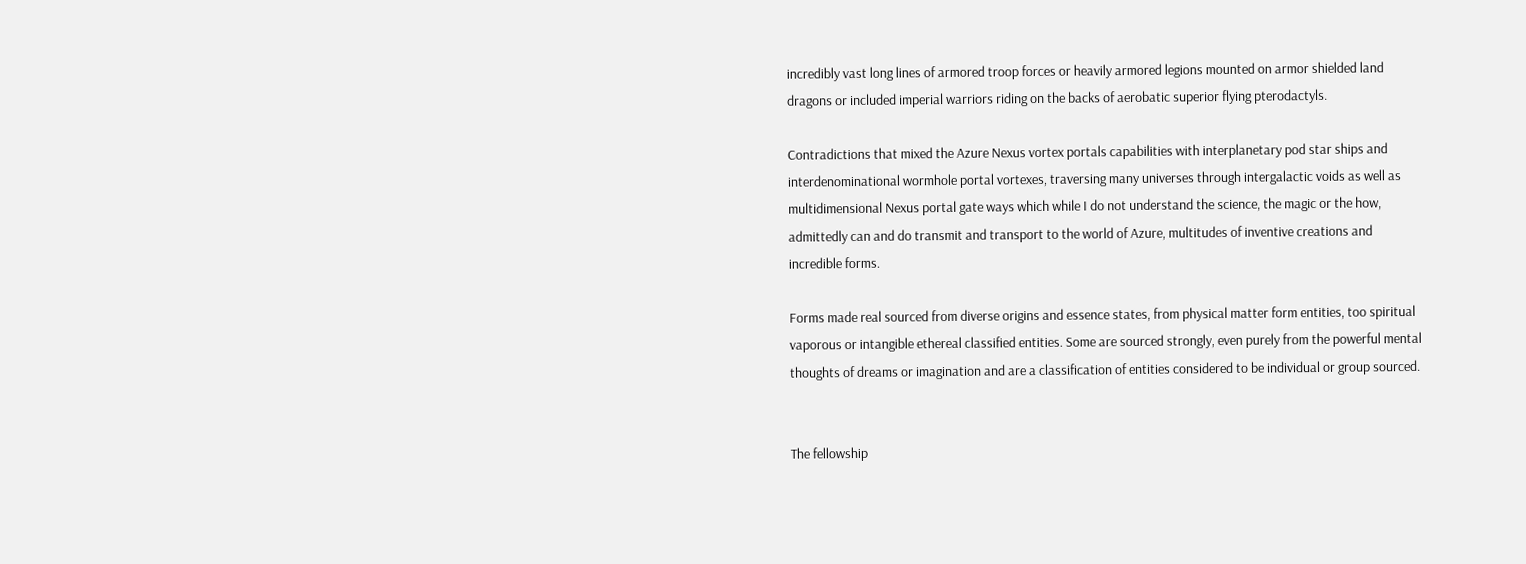incredibly vast long lines of armored troop forces or heavily armored legions mounted on armor shielded land dragons or included imperial warriors riding on the backs of aerobatic superior flying pterodactyls.

Contradictions that mixed the Azure Nexus vortex portals capabilities with interplanetary pod star ships and interdenominational wormhole portal vortexes, traversing many universes through intergalactic voids as well as multidimensional Nexus portal gate ways which while I do not understand the science, the magic or the how, admittedly can and do transmit and transport to the world of Azure, multitudes of inventive creations and incredible forms.

Forms made real sourced from diverse origins and essence states, from physical matter form entities, too spiritual vaporous or intangible ethereal classified entities. Some are sourced strongly, even purely from the powerful mental thoughts of dreams or imagination and are a classification of entities considered to be individual or group sourced.


The fellowship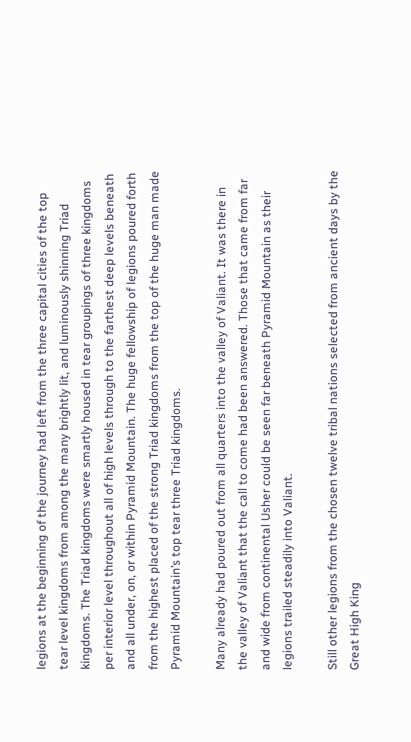legions at the beginning of the journey had left from the three capital cities of the top tear level kingdoms from among the many brightly lit, and luminously shinning Triad kingdoms. The Triad kingdoms were smartly housed in tear groupings of three kingdoms per interior level throughout all of high levels through to the farthest deep levels beneath and all under, on, or within Pyramid Mountain. The huge fellowship of legions poured forth from the highest placed of the strong Triad kingdoms from the top of the huge man made Pyramid Mountain’s top tear three Triad kingdoms.

Many already had poured out from all quarters into the valley of Valiant. It was there in the valley of Valiant that the call to come had been answered. Those that came from far and wide from continental Usher could be seen far beneath Pyramid Mountain as their legions trailed steadily into Valiant.

Still other legions from the chosen twelve tribal nations selected from ancient days by the Great High King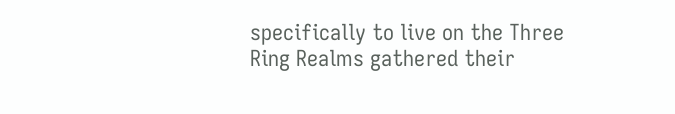specifically to live on the Three Ring Realms gathered their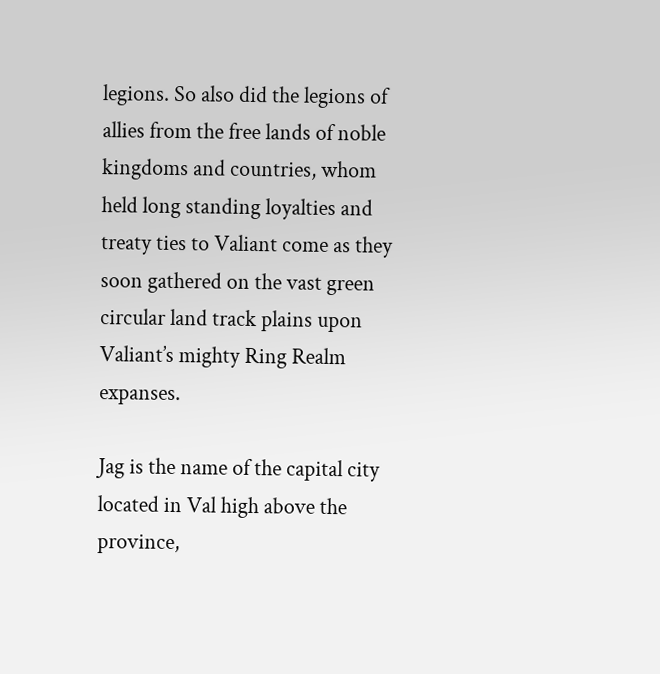legions. So also did the legions of allies from the free lands of noble kingdoms and countries, whom held long standing loyalties and treaty ties to Valiant come as they soon gathered on the vast green circular land track plains upon Valiant’s mighty Ring Realm expanses.

Jag is the name of the capital city located in Val high above the province,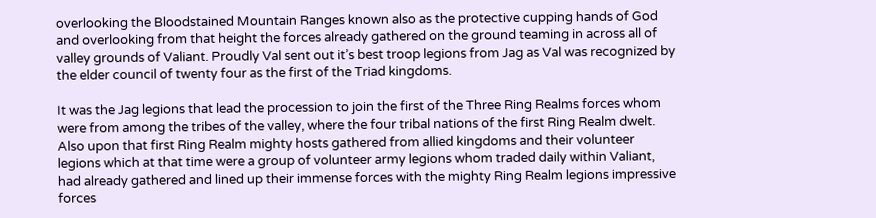overlooking the Bloodstained Mountain Ranges known also as the protective cupping hands of God and overlooking from that height the forces already gathered on the ground teaming in across all of valley grounds of Valiant. Proudly Val sent out it’s best troop legions from Jag as Val was recognized by the elder council of twenty four as the first of the Triad kingdoms.

It was the Jag legions that lead the procession to join the first of the Three Ring Realms forces whom were from among the tribes of the valley, where the four tribal nations of the first Ring Realm dwelt. Also upon that first Ring Realm mighty hosts gathered from allied kingdoms and their volunteer legions which at that time were a group of volunteer army legions whom traded daily within Valiant, had already gathered and lined up their immense forces with the mighty Ring Realm legions impressive forces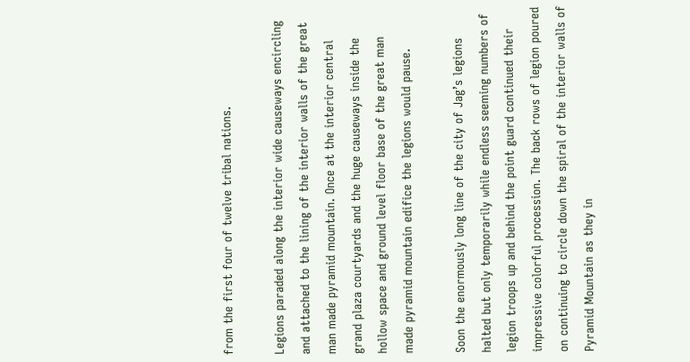from the first four of twelve tribal nations.

Legions paraded along the interior wide causeways encircling and attached to the lining of the interior walls of the great man made pyramid mountain. Once at the interior central grand plaza courtyards and the huge causeways inside the hollow space and ground level floor base of the great man made pyramid mountain edifice the legions would pause.

Soon the enormously long line of the city of Jag’s legions halted but only temporarily while endless seeming numbers of legion troops up and behind the point guard continued their impressive colorful procession. The back rows of legion poured on continuing to circle down the spiral of the interior walls of Pyramid Mountain as they in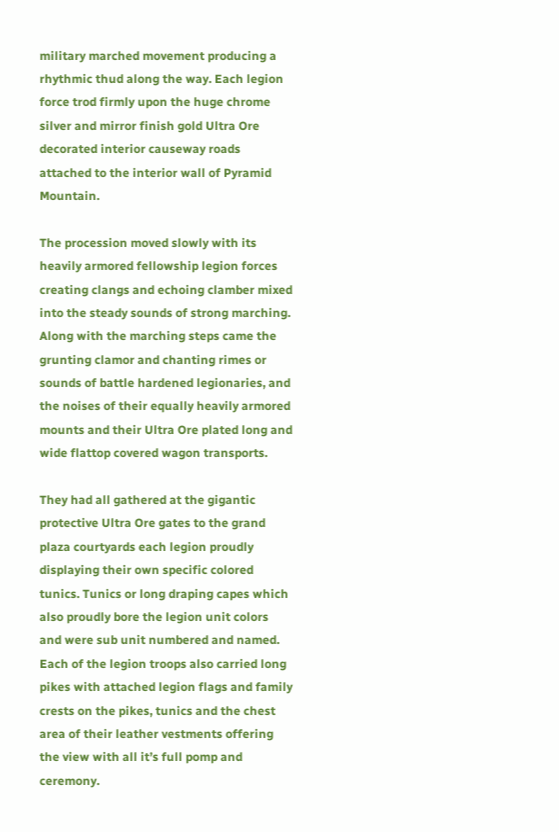military marched movement producing a rhythmic thud along the way. Each legion force trod firmly upon the huge chrome silver and mirror finish gold Ultra Ore decorated interior causeway roads attached to the interior wall of Pyramid Mountain.

The procession moved slowly with its heavily armored fellowship legion forces creating clangs and echoing clamber mixed into the steady sounds of strong marching. Along with the marching steps came the grunting clamor and chanting rimes or sounds of battle hardened legionaries, and the noises of their equally heavily armored mounts and their Ultra Ore plated long and wide flattop covered wagon transports.

They had all gathered at the gigantic protective Ultra Ore gates to the grand plaza courtyards each legion proudly displaying their own specific colored tunics. Tunics or long draping capes which also proudly bore the legion unit colors and were sub unit numbered and named. Each of the legion troops also carried long pikes with attached legion flags and family crests on the pikes, tunics and the chest area of their leather vestments offering the view with all it’s full pomp and ceremony.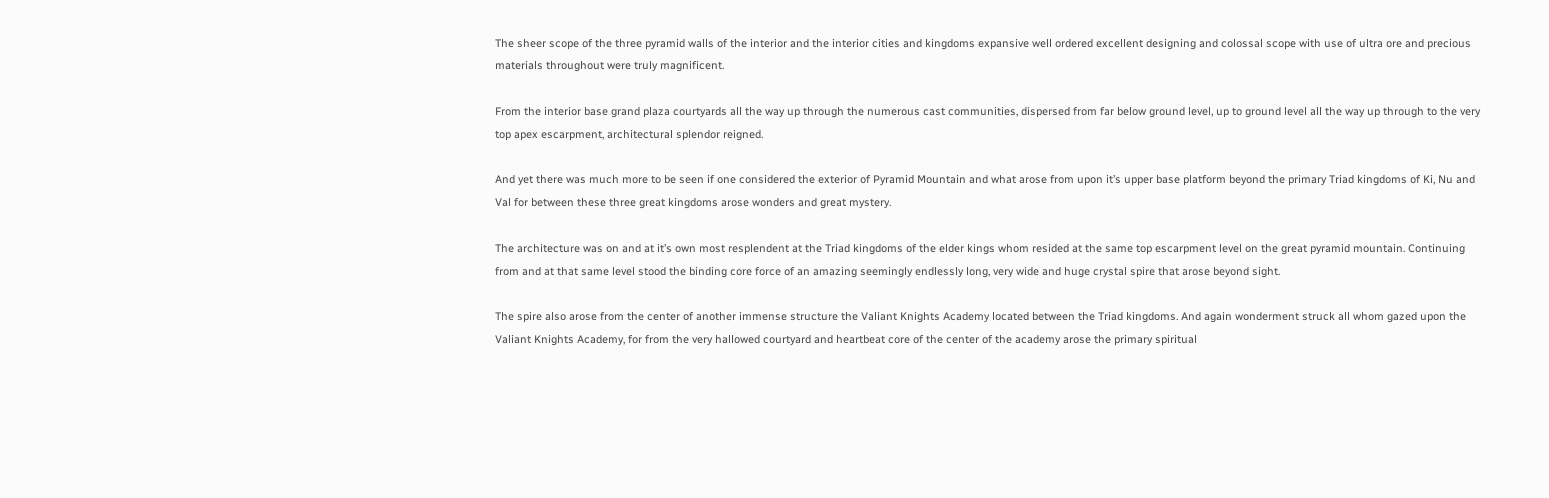The sheer scope of the three pyramid walls of the interior and the interior cities and kingdoms expansive well ordered excellent designing and colossal scope with use of ultra ore and precious materials throughout were truly magnificent.

From the interior base grand plaza courtyards all the way up through the numerous cast communities, dispersed from far below ground level, up to ground level all the way up through to the very top apex escarpment, architectural splendor reigned.

And yet there was much more to be seen if one considered the exterior of Pyramid Mountain and what arose from upon it’s upper base platform beyond the primary Triad kingdoms of Ki, Nu and Val for between these three great kingdoms arose wonders and great mystery.

The architecture was on and at it’s own most resplendent at the Triad kingdoms of the elder kings whom resided at the same top escarpment level on the great pyramid mountain. Continuing from and at that same level stood the binding core force of an amazing seemingly endlessly long, very wide and huge crystal spire that arose beyond sight.

The spire also arose from the center of another immense structure the Valiant Knights Academy located between the Triad kingdoms. And again wonderment struck all whom gazed upon the Valiant Knights Academy, for from the very hallowed courtyard and heartbeat core of the center of the academy arose the primary spiritual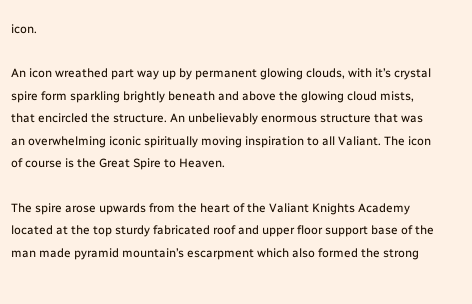icon.

An icon wreathed part way up by permanent glowing clouds, with it’s crystal spire form sparkling brightly beneath and above the glowing cloud mists, that encircled the structure. An unbelievably enormous structure that was an overwhelming iconic spiritually moving inspiration to all Valiant. The icon of course is the Great Spire to Heaven.

The spire arose upwards from the heart of the Valiant Knights Academy located at the top sturdy fabricated roof and upper floor support base of the man made pyramid mountain’s escarpment which also formed the strong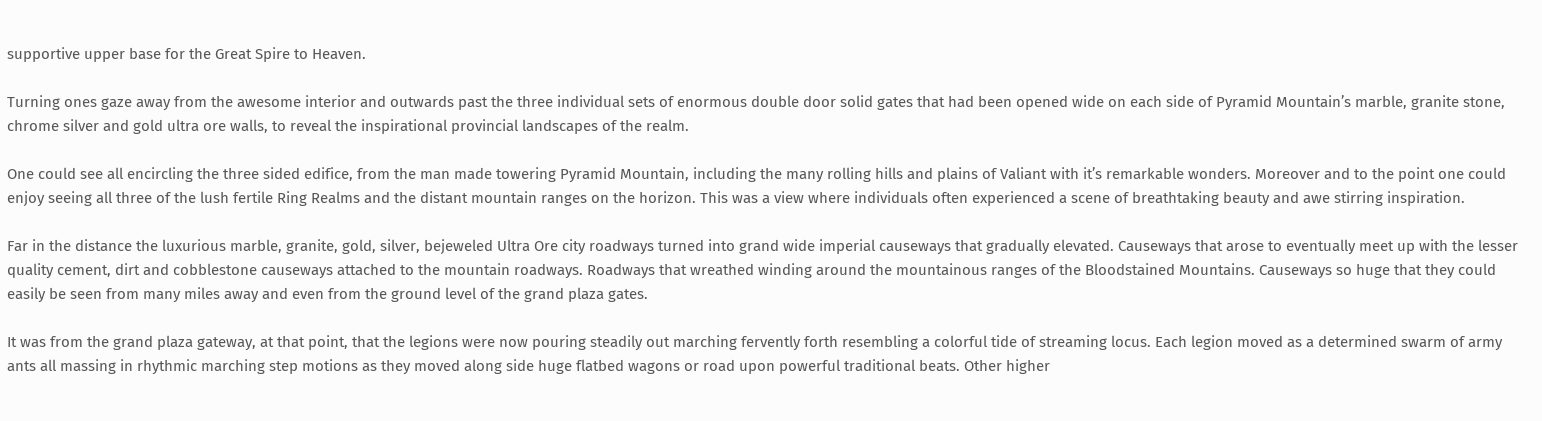supportive upper base for the Great Spire to Heaven.

Turning ones gaze away from the awesome interior and outwards past the three individual sets of enormous double door solid gates that had been opened wide on each side of Pyramid Mountain’s marble, granite stone, chrome silver and gold ultra ore walls, to reveal the inspirational provincial landscapes of the realm.

One could see all encircling the three sided edifice, from the man made towering Pyramid Mountain, including the many rolling hills and plains of Valiant with it’s remarkable wonders. Moreover and to the point one could enjoy seeing all three of the lush fertile Ring Realms and the distant mountain ranges on the horizon. This was a view where individuals often experienced a scene of breathtaking beauty and awe stirring inspiration.

Far in the distance the luxurious marble, granite, gold, silver, bejeweled Ultra Ore city roadways turned into grand wide imperial causeways that gradually elevated. Causeways that arose to eventually meet up with the lesser quality cement, dirt and cobblestone causeways attached to the mountain roadways. Roadways that wreathed winding around the mountainous ranges of the Bloodstained Mountains. Causeways so huge that they could easily be seen from many miles away and even from the ground level of the grand plaza gates.

It was from the grand plaza gateway, at that point, that the legions were now pouring steadily out marching fervently forth resembling a colorful tide of streaming locus. Each legion moved as a determined swarm of army ants all massing in rhythmic marching step motions as they moved along side huge flatbed wagons or road upon powerful traditional beats. Other higher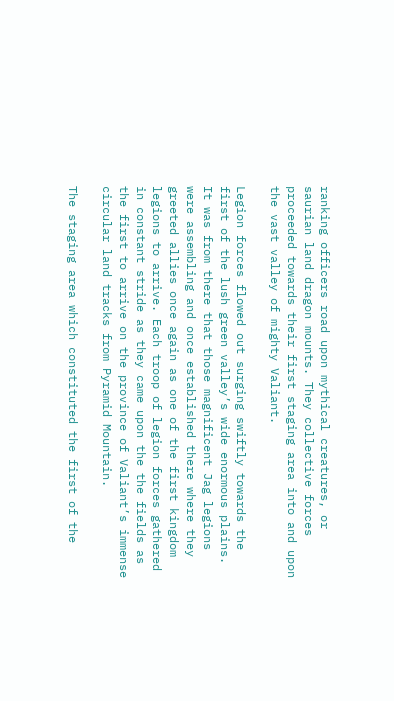ranking officers road upon mythical creatures, or saurian land dragon mounts. They collective forces proceeded towards their first staging area into and upon the vast valley of mighty Valiant.

Legion forces flowed out surging swiftly towards the first of the lush green valley’s wide enormous plains. It was from there that those magnificent Jag legions were assembling and once established there where they greeted allies once again as one of the first kingdom legions to arrive. Each troop of legion forces gathered in constant stride as they came upon the the fields as the first to arrive on the province of Valiant’s immense circular land tracks from Pyramid Mountain.

The staging area which constituted the first of the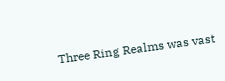Three Ring Realms was vast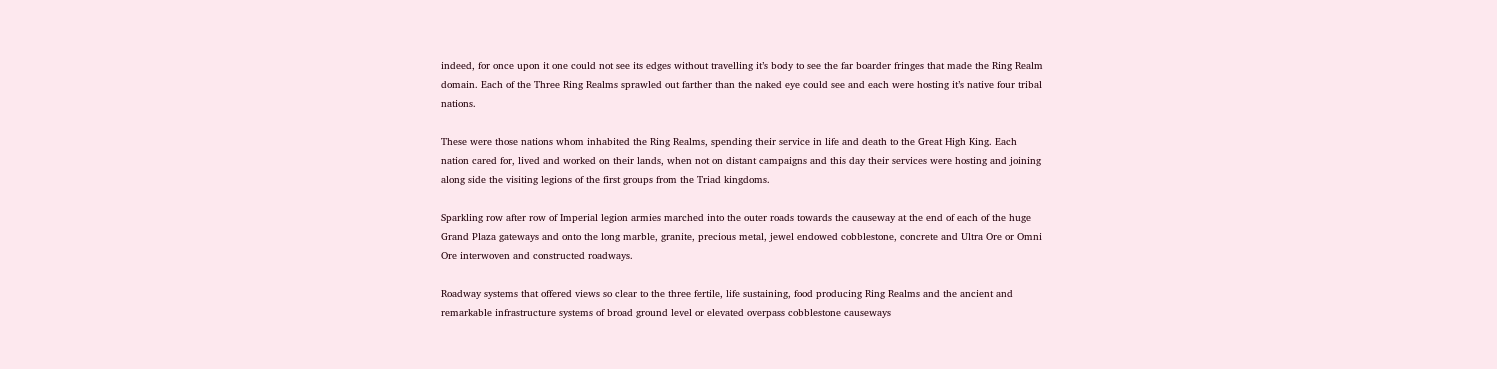indeed, for once upon it one could not see its edges without travelling it’s body to see the far boarder fringes that made the Ring Realm domain. Each of the Three Ring Realms sprawled out farther than the naked eye could see and each were hosting it’s native four tribal nations.

These were those nations whom inhabited the Ring Realms, spending their service in life and death to the Great High King. Each nation cared for, lived and worked on their lands, when not on distant campaigns and this day their services were hosting and joining along side the visiting legions of the first groups from the Triad kingdoms.

Sparkling row after row of Imperial legion armies marched into the outer roads towards the causeway at the end of each of the huge Grand Plaza gateways and onto the long marble, granite, precious metal, jewel endowed cobblestone, concrete and Ultra Ore or Omni Ore interwoven and constructed roadways.

Roadway systems that offered views so clear to the three fertile, life sustaining, food producing Ring Realms and the ancient and remarkable infrastructure systems of broad ground level or elevated overpass cobblestone causeways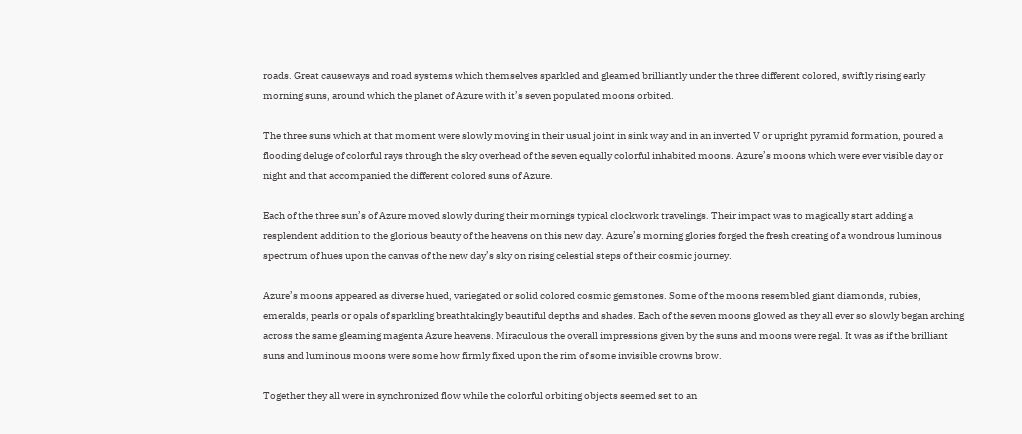roads. Great causeways and road systems which themselves sparkled and gleamed brilliantly under the three different colored, swiftly rising early morning suns, around which the planet of Azure with it’s seven populated moons orbited.

The three suns which at that moment were slowly moving in their usual joint in sink way and in an inverted V or upright pyramid formation, poured a flooding deluge of colorful rays through the sky overhead of the seven equally colorful inhabited moons. Azure’s moons which were ever visible day or night and that accompanied the different colored suns of Azure.

Each of the three sun’s of Azure moved slowly during their mornings typical clockwork travelings. Their impact was to magically start adding a resplendent addition to the glorious beauty of the heavens on this new day. Azure’s morning glories forged the fresh creating of a wondrous luminous spectrum of hues upon the canvas of the new day’s sky on rising celestial steps of their cosmic journey.

Azure’s moons appeared as diverse hued, variegated or solid colored cosmic gemstones. Some of the moons resembled giant diamonds, rubies, emeralds, pearls or opals of sparkling breathtakingly beautiful depths and shades. Each of the seven moons glowed as they all ever so slowly began arching across the same gleaming magenta Azure heavens. Miraculous the overall impressions given by the suns and moons were regal. It was as if the brilliant suns and luminous moons were some how firmly fixed upon the rim of some invisible crowns brow.

Together they all were in synchronized flow while the colorful orbiting objects seemed set to an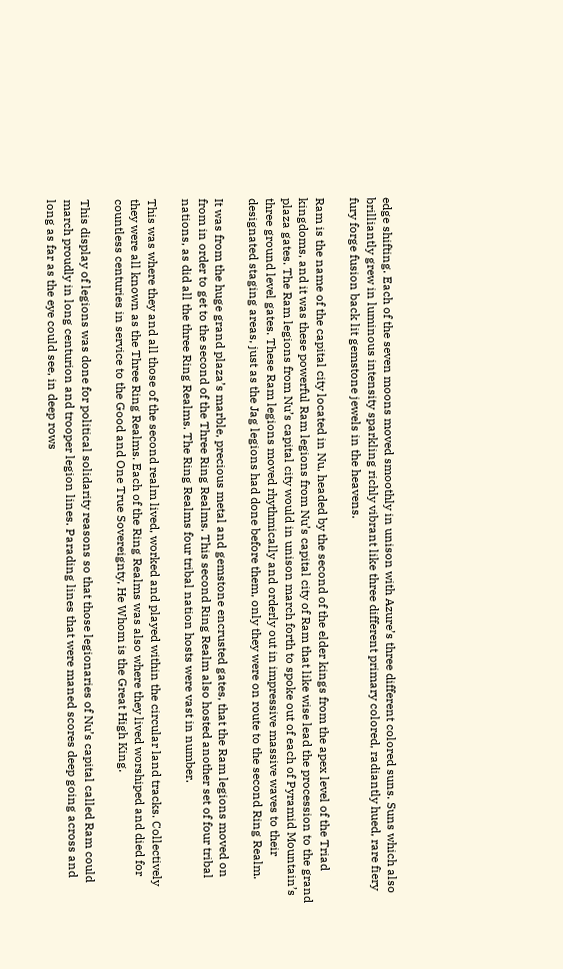edge shifting. Each of the seven moons moved smoothly in unison with Azure’s three different colored suns. Suns which also brilliantly grew in luminous intensity sparkling richly vibrant like three different primary colored, radiantly hued, rare fiery fury forge fusion back lit gemstone jewels in the heavens.

Ram is the name of the capital city located in Nu, headed by the second of the elder kings from the apex level of the Triad kingdoms, and it was these powerful Ram legions from Nu’s capital city of Ram that like wise lead the procession to the grand plaza gates. The Ram legions from Nu’s capital city would in unison march forth to spoke out of each of Pyramid Mountain’s three ground level gates. These Ram legions moved rhythmically and orderly out in impressive massive waves to their designated staging areas, just as the Jag legions had done before them, only they were on route to the second Ring Realm.

It was from the huge grand plaza’s marble, precious metal and gemstone encrusted gates, that the Ram legions moved on from in order to get to the second of the Three Ring Realms. This second Ring Realm also hosted another set of four tribal nations, as did all the three Ring Realms. The Ring Realms four tribal nation hosts were vast in number.

This was where they and all those of the second realm lived, worked and played within the circular land tracks. Collectively they were all known as the Three Ring Realms. Each of the Ring Realms was also where they lived worshiped and died for countless centuries in service to the Good and One True Sovereignty, He Whom is the Great High King.

This display of legions was done for political solidarity reasons so that those legionaries of Nu’s capital called Ram could march proudly in long centurion and trooper legion lines. Parading lines that were maned scores deep going across and long as far as the eye could see, in deep rows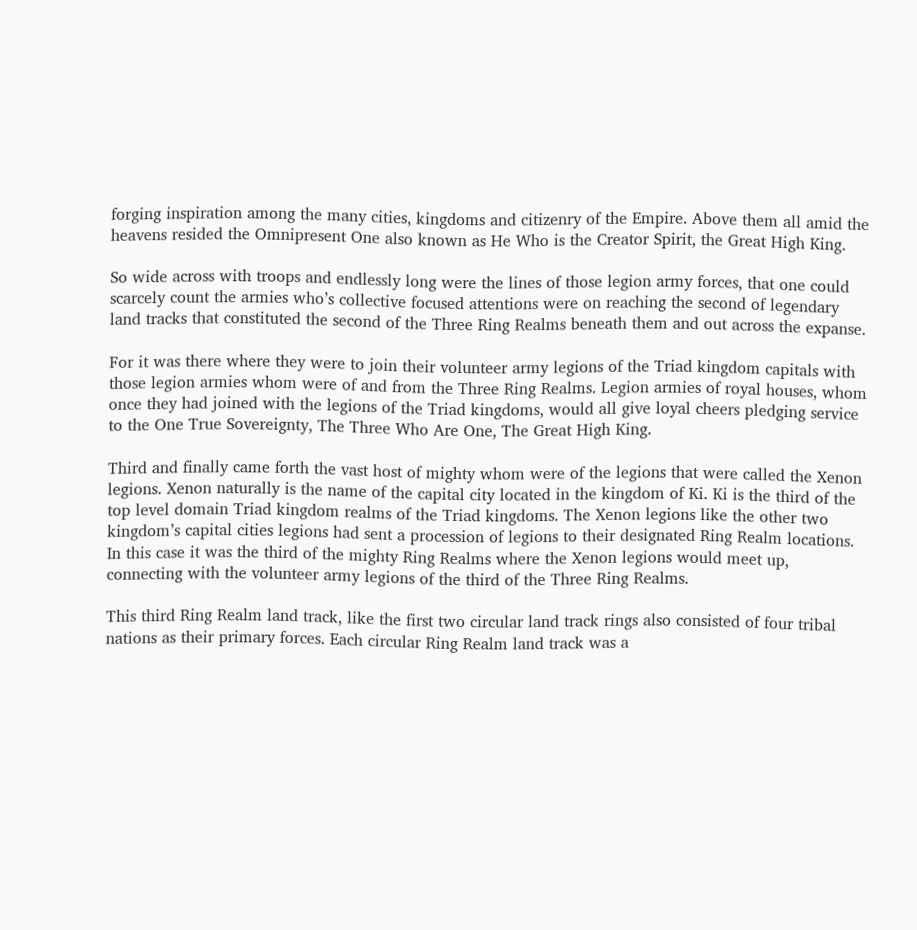forging inspiration among the many cities, kingdoms and citizenry of the Empire. Above them all amid the heavens resided the Omnipresent One also known as He Who is the Creator Spirit, the Great High King.

So wide across with troops and endlessly long were the lines of those legion army forces, that one could scarcely count the armies who’s collective focused attentions were on reaching the second of legendary land tracks that constituted the second of the Three Ring Realms beneath them and out across the expanse.

For it was there where they were to join their volunteer army legions of the Triad kingdom capitals with those legion armies whom were of and from the Three Ring Realms. Legion armies of royal houses, whom once they had joined with the legions of the Triad kingdoms, would all give loyal cheers pledging service to the One True Sovereignty, The Three Who Are One, The Great High King.

Third and finally came forth the vast host of mighty whom were of the legions that were called the Xenon legions. Xenon naturally is the name of the capital city located in the kingdom of Ki. Ki is the third of the top level domain Triad kingdom realms of the Triad kingdoms. The Xenon legions like the other two kingdom’s capital cities legions had sent a procession of legions to their designated Ring Realm locations. In this case it was the third of the mighty Ring Realms where the Xenon legions would meet up, connecting with the volunteer army legions of the third of the Three Ring Realms.

This third Ring Realm land track, like the first two circular land track rings also consisted of four tribal nations as their primary forces. Each circular Ring Realm land track was a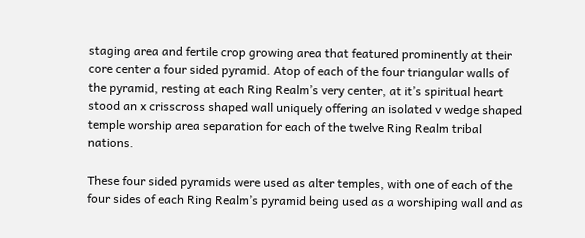staging area and fertile crop growing area that featured prominently at their core center a four sided pyramid. Atop of each of the four triangular walls of the pyramid, resting at each Ring Realm’s very center, at it’s spiritual heart stood an x crisscross shaped wall uniquely offering an isolated v wedge shaped temple worship area separation for each of the twelve Ring Realm tribal nations.

These four sided pyramids were used as alter temples, with one of each of the four sides of each Ring Realm’s pyramid being used as a worshiping wall and as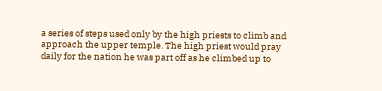a series of steps used only by the high priests to climb and approach the upper temple. The high priest would pray daily for the nation he was part off as he climbed up to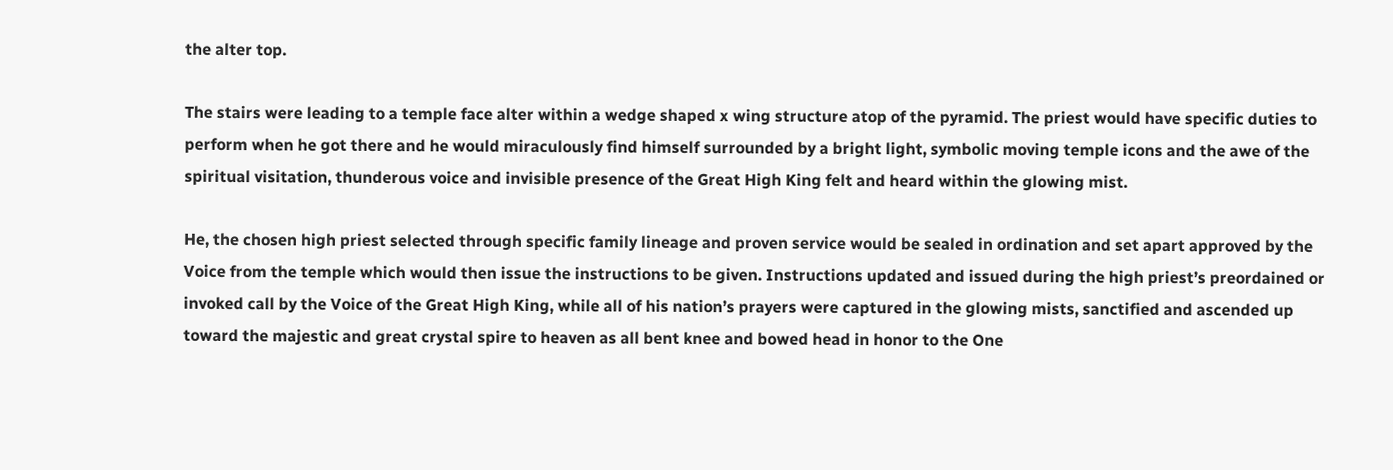the alter top.

The stairs were leading to a temple face alter within a wedge shaped x wing structure atop of the pyramid. The priest would have specific duties to perform when he got there and he would miraculously find himself surrounded by a bright light, symbolic moving temple icons and the awe of the spiritual visitation, thunderous voice and invisible presence of the Great High King felt and heard within the glowing mist.

He, the chosen high priest selected through specific family lineage and proven service would be sealed in ordination and set apart approved by the Voice from the temple which would then issue the instructions to be given. Instructions updated and issued during the high priest’s preordained or invoked call by the Voice of the Great High King, while all of his nation’s prayers were captured in the glowing mists, sanctified and ascended up toward the majestic and great crystal spire to heaven as all bent knee and bowed head in honor to the One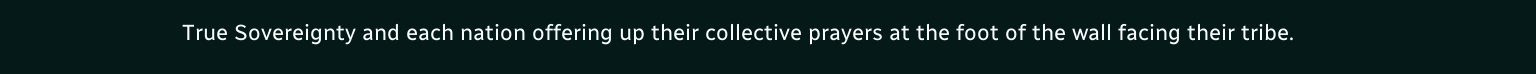True Sovereignty and each nation offering up their collective prayers at the foot of the wall facing their tribe.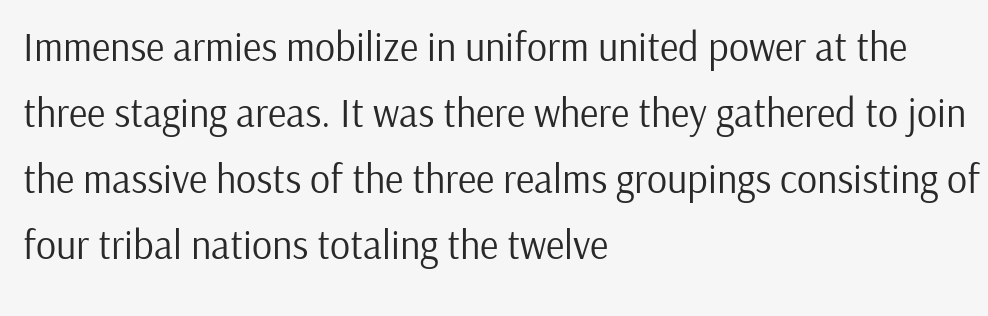Immense armies mobilize in uniform united power at the three staging areas. It was there where they gathered to join the massive hosts of the three realms groupings consisting of four tribal nations totaling the twelve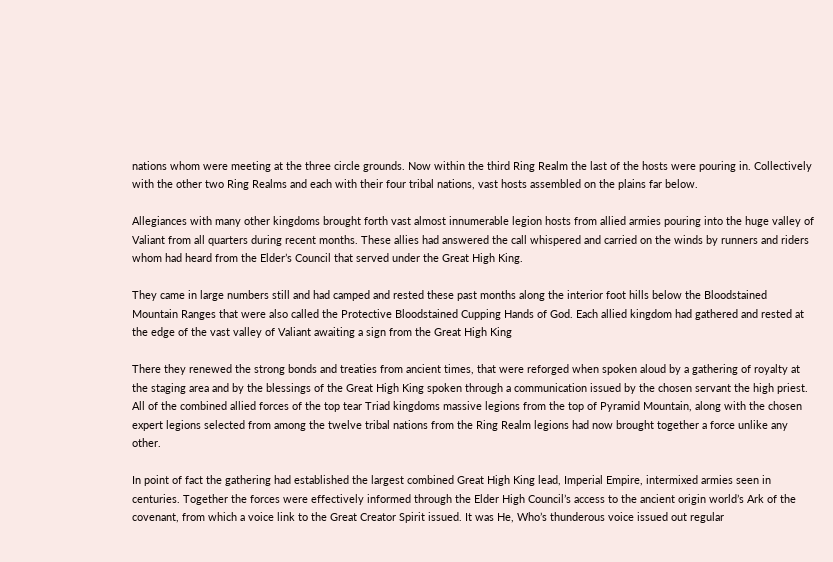nations whom were meeting at the three circle grounds. Now within the third Ring Realm the last of the hosts were pouring in. Collectively with the other two Ring Realms and each with their four tribal nations, vast hosts assembled on the plains far below.

Allegiances with many other kingdoms brought forth vast almost innumerable legion hosts from allied armies pouring into the huge valley of Valiant from all quarters during recent months. These allies had answered the call whispered and carried on the winds by runners and riders whom had heard from the Elder’s Council that served under the Great High King.

They came in large numbers still and had camped and rested these past months along the interior foot hills below the Bloodstained Mountain Ranges that were also called the Protective Bloodstained Cupping Hands of God. Each allied kingdom had gathered and rested at the edge of the vast valley of Valiant awaiting a sign from the Great High King

There they renewed the strong bonds and treaties from ancient times, that were reforged when spoken aloud by a gathering of royalty at the staging area and by the blessings of the Great High King spoken through a communication issued by the chosen servant the high priest. All of the combined allied forces of the top tear Triad kingdoms massive legions from the top of Pyramid Mountain, along with the chosen expert legions selected from among the twelve tribal nations from the Ring Realm legions had now brought together a force unlike any other.

In point of fact the gathering had established the largest combined Great High King lead, Imperial Empire, intermixed armies seen in centuries. Together the forces were effectively informed through the Elder High Council’s access to the ancient origin world’s Ark of the covenant, from which a voice link to the Great Creator Spirit issued. It was He, Who’s thunderous voice issued out regular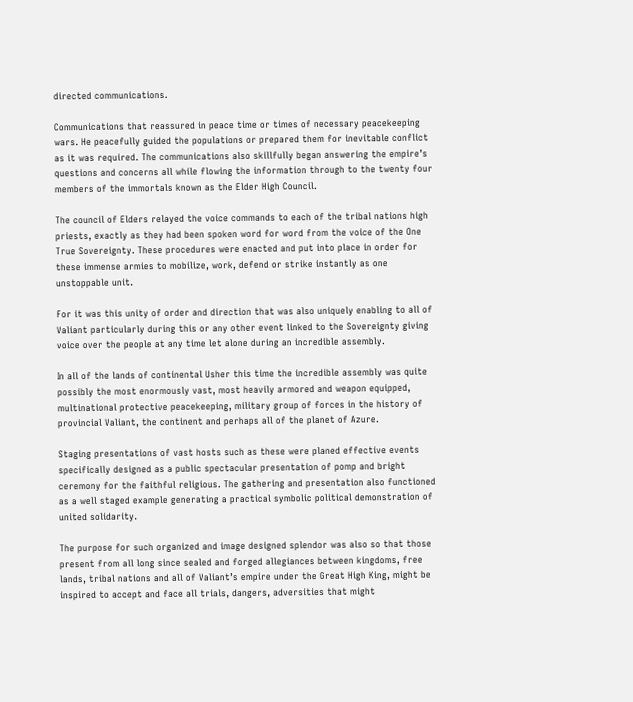directed communications.

Communications that reassured in peace time or times of necessary peacekeeping wars. He peacefully guided the populations or prepared them for inevitable conflict as it was required. The communications also skillfully began answering the empire’s questions and concerns all while flowing the information through to the twenty four members of the immortals known as the Elder High Council.

The council of Elders relayed the voice commands to each of the tribal nations high priests, exactly as they had been spoken word for word from the voice of the One True Sovereignty. These procedures were enacted and put into place in order for these immense armies to mobilize, work, defend or strike instantly as one unstoppable unit.

For it was this unity of order and direction that was also uniquely enabling to all of Valiant particularly during this or any other event linked to the Sovereignty giving voice over the people at any time let alone during an incredible assembly.

In all of the lands of continental Usher this time the incredible assembly was quite possibly the most enormously vast, most heavily armored and weapon equipped, multinational protective peacekeeping, military group of forces in the history of provincial Valiant, the continent and perhaps all of the planet of Azure.

Staging presentations of vast hosts such as these were planed effective events specifically designed as a public spectacular presentation of pomp and bright ceremony for the faithful religious. The gathering and presentation also functioned as a well staged example generating a practical symbolic political demonstration of united solidarity.

The purpose for such organized and image designed splendor was also so that those present from all long since sealed and forged allegiances between kingdoms, free lands, tribal nations and all of Valiant’s empire under the Great High King, might be inspired to accept and face all trials, dangers, adversities that might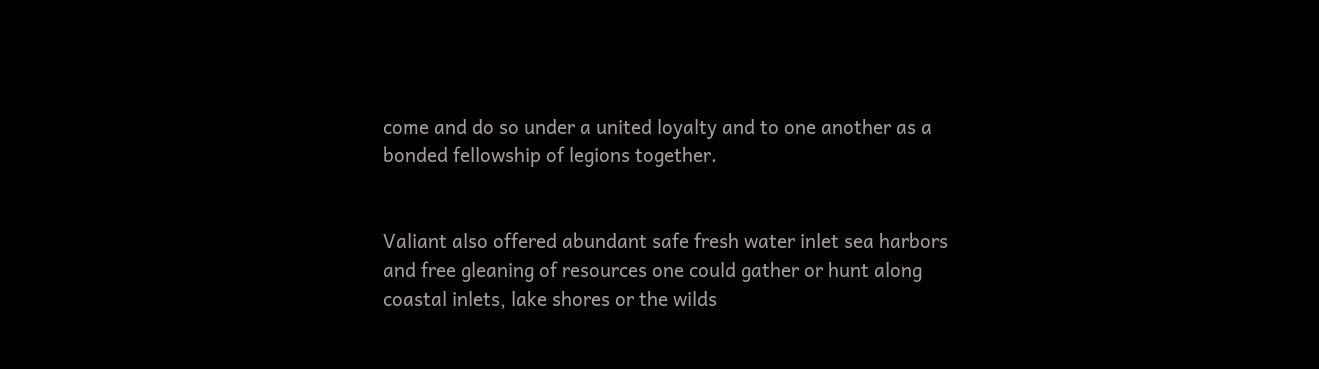come and do so under a united loyalty and to one another as a bonded fellowship of legions together.


Valiant also offered abundant safe fresh water inlet sea harbors and free gleaning of resources one could gather or hunt along coastal inlets, lake shores or the wilds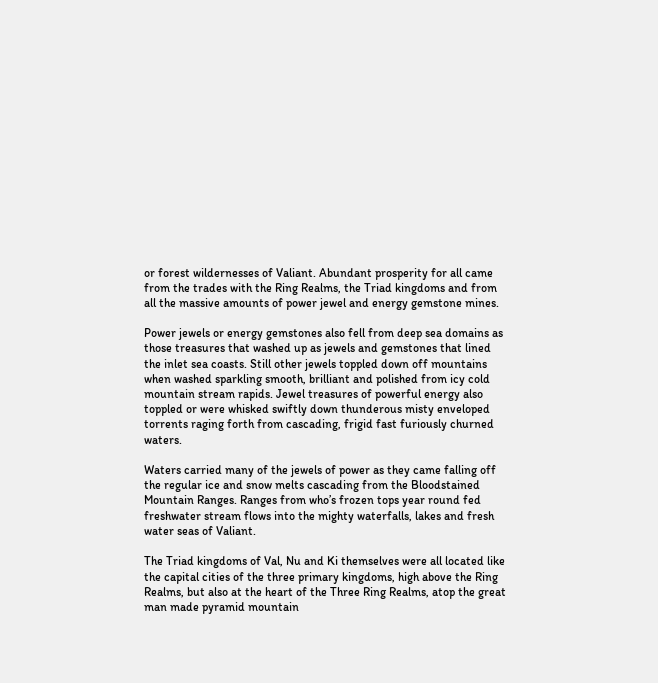or forest wildernesses of Valiant. Abundant prosperity for all came from the trades with the Ring Realms, the Triad kingdoms and from all the massive amounts of power jewel and energy gemstone mines.

Power jewels or energy gemstones also fell from deep sea domains as those treasures that washed up as jewels and gemstones that lined the inlet sea coasts. Still other jewels toppled down off mountains when washed sparkling smooth, brilliant and polished from icy cold mountain stream rapids. Jewel treasures of powerful energy also toppled or were whisked swiftly down thunderous misty enveloped torrents raging forth from cascading, frigid fast furiously churned waters.

Waters carried many of the jewels of power as they came falling off the regular ice and snow melts cascading from the Bloodstained Mountain Ranges. Ranges from who’s frozen tops year round fed freshwater stream flows into the mighty waterfalls, lakes and fresh water seas of Valiant.

The Triad kingdoms of Val, Nu and Ki themselves were all located like the capital cities of the three primary kingdoms, high above the Ring Realms, but also at the heart of the Three Ring Realms, atop the great man made pyramid mountain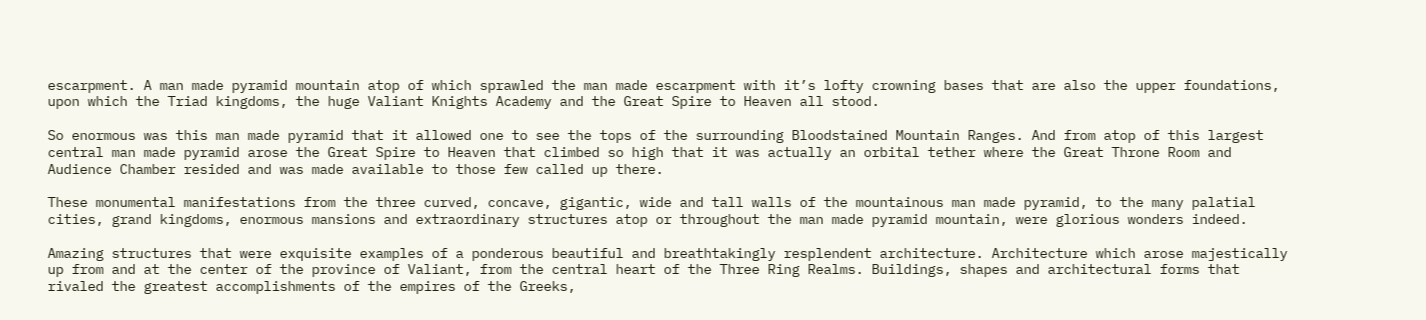escarpment. A man made pyramid mountain atop of which sprawled the man made escarpment with it’s lofty crowning bases that are also the upper foundations, upon which the Triad kingdoms, the huge Valiant Knights Academy and the Great Spire to Heaven all stood.

So enormous was this man made pyramid that it allowed one to see the tops of the surrounding Bloodstained Mountain Ranges. And from atop of this largest central man made pyramid arose the Great Spire to Heaven that climbed so high that it was actually an orbital tether where the Great Throne Room and Audience Chamber resided and was made available to those few called up there.

These monumental manifestations from the three curved, concave, gigantic, wide and tall walls of the mountainous man made pyramid, to the many palatial cities, grand kingdoms, enormous mansions and extraordinary structures atop or throughout the man made pyramid mountain, were glorious wonders indeed.

Amazing structures that were exquisite examples of a ponderous beautiful and breathtakingly resplendent architecture. Architecture which arose majestically up from and at the center of the province of Valiant, from the central heart of the Three Ring Realms. Buildings, shapes and architectural forms that rivaled the greatest accomplishments of the empires of the Greeks,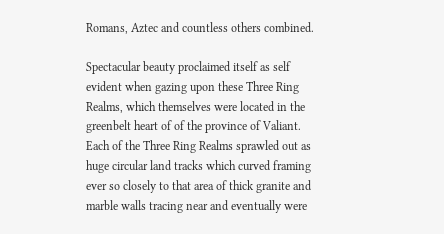Romans, Aztec and countless others combined.

Spectacular beauty proclaimed itself as self evident when gazing upon these Three Ring Realms, which themselves were located in the greenbelt heart of of the province of Valiant. Each of the Three Ring Realms sprawled out as huge circular land tracks which curved framing ever so closely to that area of thick granite and marble walls tracing near and eventually were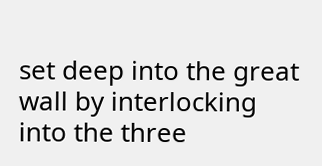set deep into the great wall by interlocking into the three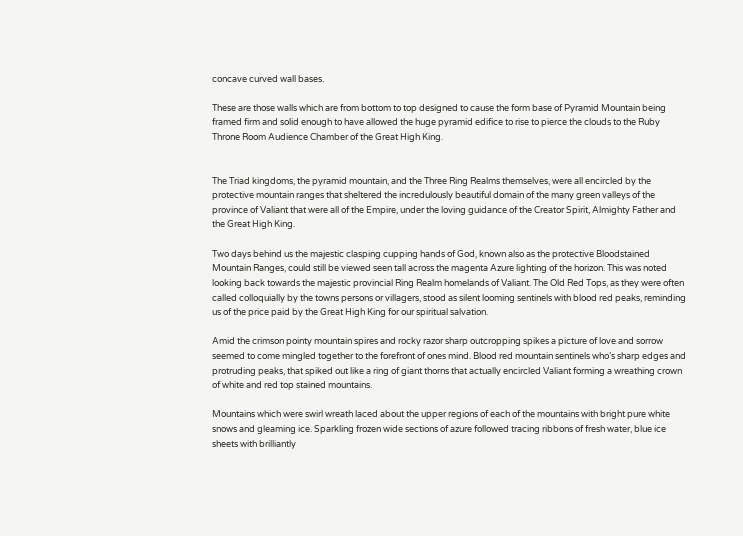concave curved wall bases.

These are those walls which are from bottom to top designed to cause the form base of Pyramid Mountain being framed firm and solid enough to have allowed the huge pyramid edifice to rise to pierce the clouds to the Ruby Throne Room Audience Chamber of the Great High King.


The Triad kingdoms, the pyramid mountain, and the Three Ring Realms themselves, were all encircled by the protective mountain ranges that sheltered the incredulously beautiful domain of the many green valleys of the province of Valiant that were all of the Empire, under the loving guidance of the Creator Spirit, Almighty Father and the Great High King.

Two days behind us the majestic clasping cupping hands of God, known also as the protective Bloodstained Mountain Ranges, could still be viewed seen tall across the magenta Azure lighting of the horizon. This was noted looking back towards the majestic provincial Ring Realm homelands of Valiant. The Old Red Tops, as they were often called colloquially by the towns persons or villagers, stood as silent looming sentinels with blood red peaks, reminding us of the price paid by the Great High King for our spiritual salvation.

Amid the crimson pointy mountain spires and rocky razor sharp outcropping spikes a picture of love and sorrow seemed to come mingled together to the forefront of ones mind. Blood red mountain sentinels who’s sharp edges and protruding peaks, that spiked out like a ring of giant thorns that actually encircled Valiant forming a wreathing crown of white and red top stained mountains.

Mountains which were swirl wreath laced about the upper regions of each of the mountains with bright pure white snows and gleaming ice. Sparkling frozen wide sections of azure followed tracing ribbons of fresh water, blue ice sheets with brilliantly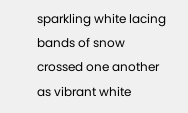sparkling white lacing bands of snow crossed one another as vibrant white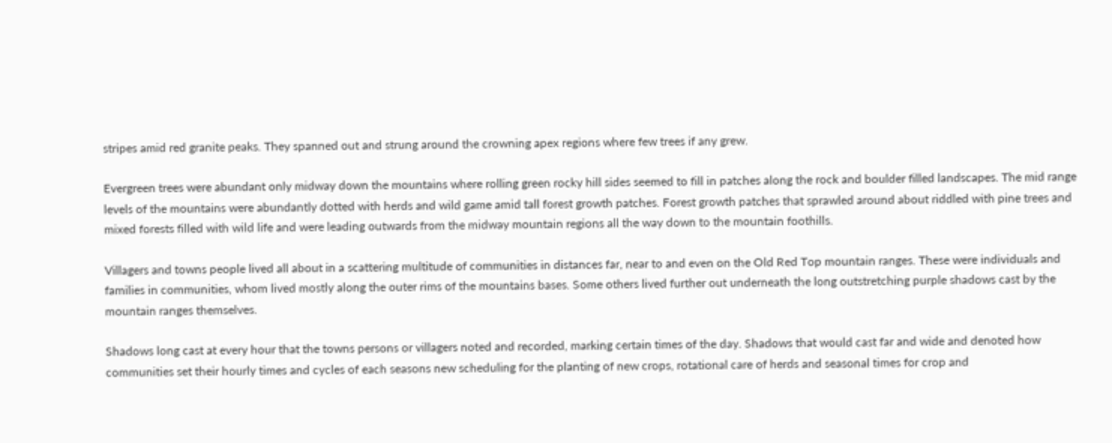stripes amid red granite peaks. They spanned out and strung around the crowning apex regions where few trees if any grew.

Evergreen trees were abundant only midway down the mountains where rolling green rocky hill sides seemed to fill in patches along the rock and boulder filled landscapes. The mid range levels of the mountains were abundantly dotted with herds and wild game amid tall forest growth patches. Forest growth patches that sprawled around about riddled with pine trees and mixed forests filled with wild life and were leading outwards from the midway mountain regions all the way down to the mountain foothills.

Villagers and towns people lived all about in a scattering multitude of communities in distances far, near to and even on the Old Red Top mountain ranges. These were individuals and families in communities, whom lived mostly along the outer rims of the mountains bases. Some others lived further out underneath the long outstretching purple shadows cast by the mountain ranges themselves.

Shadows long cast at every hour that the towns persons or villagers noted and recorded, marking certain times of the day. Shadows that would cast far and wide and denoted how communities set their hourly times and cycles of each seasons new scheduling for the planting of new crops, rotational care of herds and seasonal times for crop and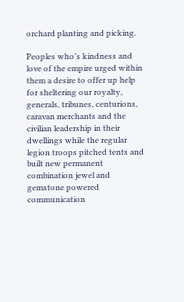orchard planting and picking.

Peoples who’s kindness and love of the empire urged within them a desire to offer up help for sheltering our royalty, generals, tribunes, centurions, caravan merchants and the civilian leadership in their dwellings while the regular legion troops pitched tents and built new permanent combination jewel and gemstone powered communication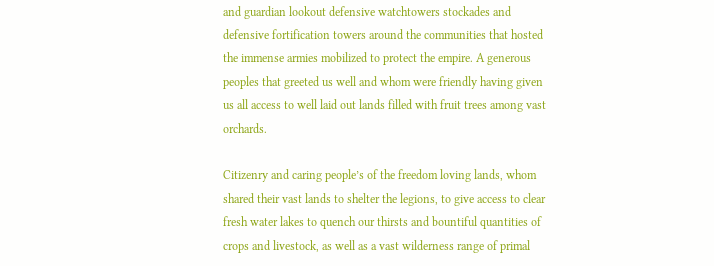and guardian lookout defensive watchtowers stockades and defensive fortification towers around the communities that hosted the immense armies mobilized to protect the empire. A generous peoples that greeted us well and whom were friendly having given us all access to well laid out lands filled with fruit trees among vast orchards.

Citizenry and caring people’s of the freedom loving lands, whom shared their vast lands to shelter the legions, to give access to clear fresh water lakes to quench our thirsts and bountiful quantities of crops and livestock, as well as a vast wilderness range of primal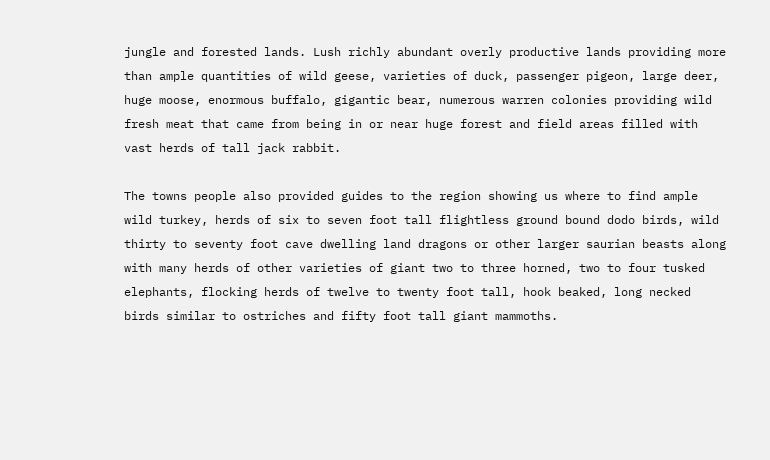jungle and forested lands. Lush richly abundant overly productive lands providing more than ample quantities of wild geese, varieties of duck, passenger pigeon, large deer, huge moose, enormous buffalo, gigantic bear, numerous warren colonies providing wild fresh meat that came from being in or near huge forest and field areas filled with vast herds of tall jack rabbit.

The towns people also provided guides to the region showing us where to find ample wild turkey, herds of six to seven foot tall flightless ground bound dodo birds, wild thirty to seventy foot cave dwelling land dragons or other larger saurian beasts along with many herds of other varieties of giant two to three horned, two to four tusked elephants, flocking herds of twelve to twenty foot tall, hook beaked, long necked birds similar to ostriches and fifty foot tall giant mammoths.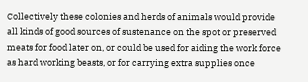Collectively these colonies and herds of animals would provide all kinds of good sources of sustenance on the spot or preserved meats for food later on, or could be used for aiding the work force as hard working beasts, or for carrying extra supplies once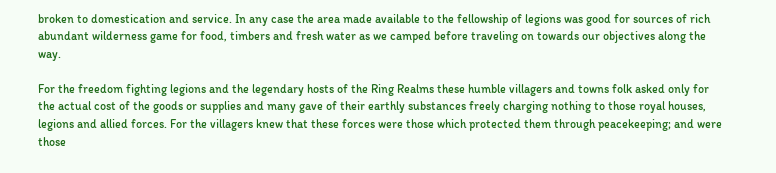broken to domestication and service. In any case the area made available to the fellowship of legions was good for sources of rich abundant wilderness game for food, timbers and fresh water as we camped before traveling on towards our objectives along the way.

For the freedom fighting legions and the legendary hosts of the Ring Realms these humble villagers and towns folk asked only for the actual cost of the goods or supplies and many gave of their earthly substances freely charging nothing to those royal houses, legions and allied forces. For the villagers knew that these forces were those which protected them through peacekeeping; and were those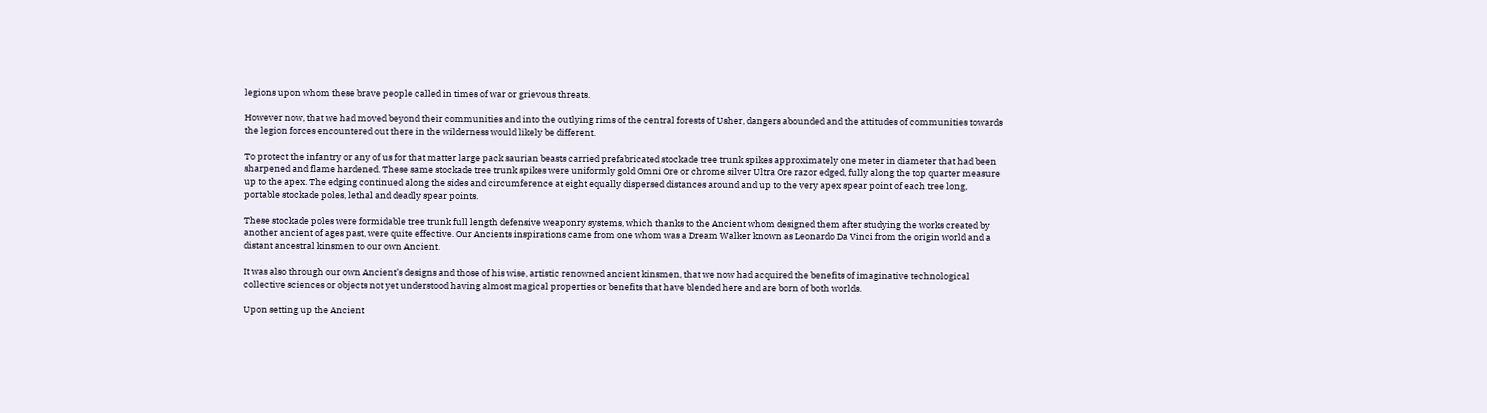legions upon whom these brave people called in times of war or grievous threats.

However now, that we had moved beyond their communities and into the outlying rims of the central forests of Usher, dangers abounded and the attitudes of communities towards the legion forces encountered out there in the wilderness would likely be different.

To protect the infantry or any of us for that matter large pack saurian beasts carried prefabricated stockade tree trunk spikes approximately one meter in diameter that had been sharpened and flame hardened. These same stockade tree trunk spikes were uniformly gold Omni Ore or chrome silver Ultra Ore razor edged, fully along the top quarter measure up to the apex. The edging continued along the sides and circumference at eight equally dispersed distances around and up to the very apex spear point of each tree long, portable stockade poles, lethal and deadly spear points.

These stockade poles were formidable tree trunk full length defensive weaponry systems, which thanks to the Ancient whom designed them after studying the works created by another ancient of ages past, were quite effective. Our Ancients inspirations came from one whom was a Dream Walker known as Leonardo Da Vinci from the origin world and a distant ancestral kinsmen to our own Ancient.

It was also through our own Ancient’s designs and those of his wise, artistic renowned ancient kinsmen, that we now had acquired the benefits of imaginative technological collective sciences or objects not yet understood having almost magical properties or benefits that have blended here and are born of both worlds.

Upon setting up the Ancient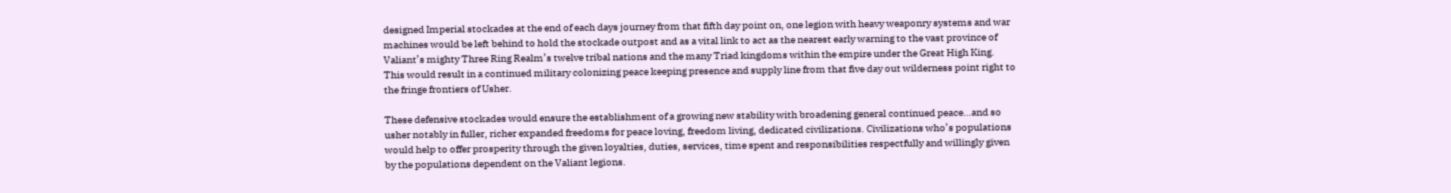designed Imperial stockades at the end of each days journey from that fifth day point on, one legion with heavy weaponry systems and war machines would be left behind to hold the stockade outpost and as a vital link to act as the nearest early warning to the vast province of Valiant’s mighty Three Ring Realm’s twelve tribal nations and the many Triad kingdoms within the empire under the Great High King. This would result in a continued military colonizing peace keeping presence and supply line from that five day out wilderness point right to the fringe frontiers of Usher.

These defensive stockades would ensure the establishment of a growing new stability with broadening general continued peace…and so usher notably in fuller, richer expanded freedoms for peace loving, freedom living, dedicated civilizations. Civilizations who’s populations would help to offer prosperity through the given loyalties, duties, services, time spent and responsibilities respectfully and willingly given by the populations dependent on the Valiant legions.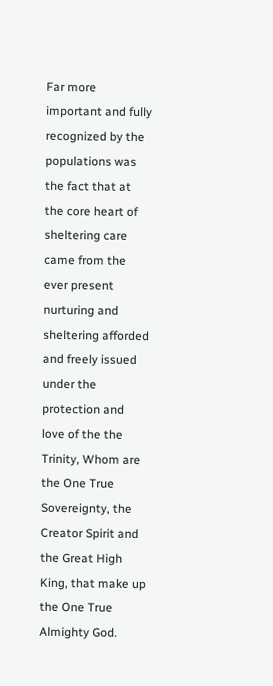Far more important and fully recognized by the populations was the fact that at the core heart of sheltering care came from the ever present nurturing and sheltering afforded and freely issued under the protection and love of the the Trinity, Whom are the One True Sovereignty, the Creator Spirit and the Great High King, that make up the One True Almighty God.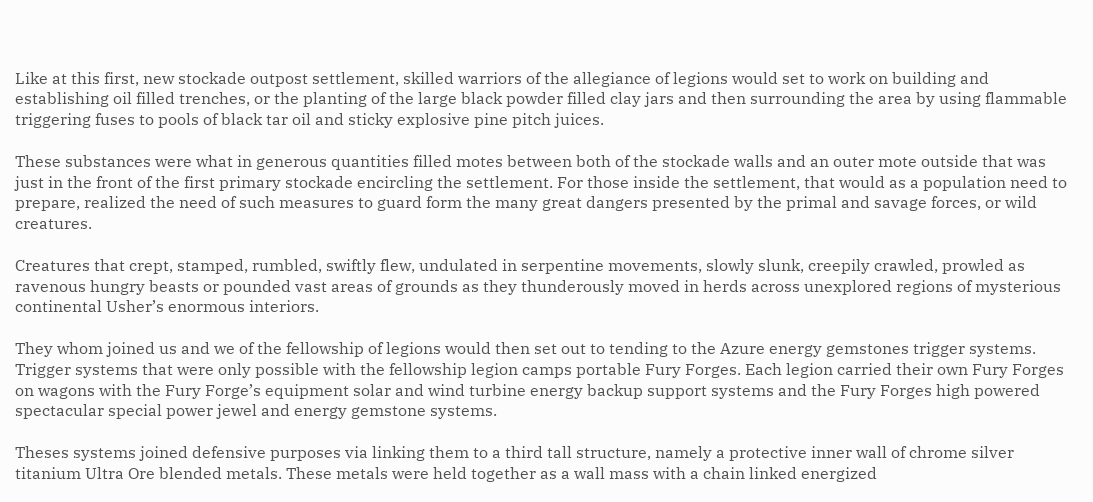Like at this first, new stockade outpost settlement, skilled warriors of the allegiance of legions would set to work on building and establishing oil filled trenches, or the planting of the large black powder filled clay jars and then surrounding the area by using flammable triggering fuses to pools of black tar oil and sticky explosive pine pitch juices.

These substances were what in generous quantities filled motes between both of the stockade walls and an outer mote outside that was just in the front of the first primary stockade encircling the settlement. For those inside the settlement, that would as a population need to prepare, realized the need of such measures to guard form the many great dangers presented by the primal and savage forces, or wild creatures.

Creatures that crept, stamped, rumbled, swiftly flew, undulated in serpentine movements, slowly slunk, creepily crawled, prowled as ravenous hungry beasts or pounded vast areas of grounds as they thunderously moved in herds across unexplored regions of mysterious continental Usher’s enormous interiors.

They whom joined us and we of the fellowship of legions would then set out to tending to the Azure energy gemstones trigger systems. Trigger systems that were only possible with the fellowship legion camps portable Fury Forges. Each legion carried their own Fury Forges on wagons with the Fury Forge’s equipment solar and wind turbine energy backup support systems and the Fury Forges high powered spectacular special power jewel and energy gemstone systems.

Theses systems joined defensive purposes via linking them to a third tall structure, namely a protective inner wall of chrome silver titanium Ultra Ore blended metals. These metals were held together as a wall mass with a chain linked energized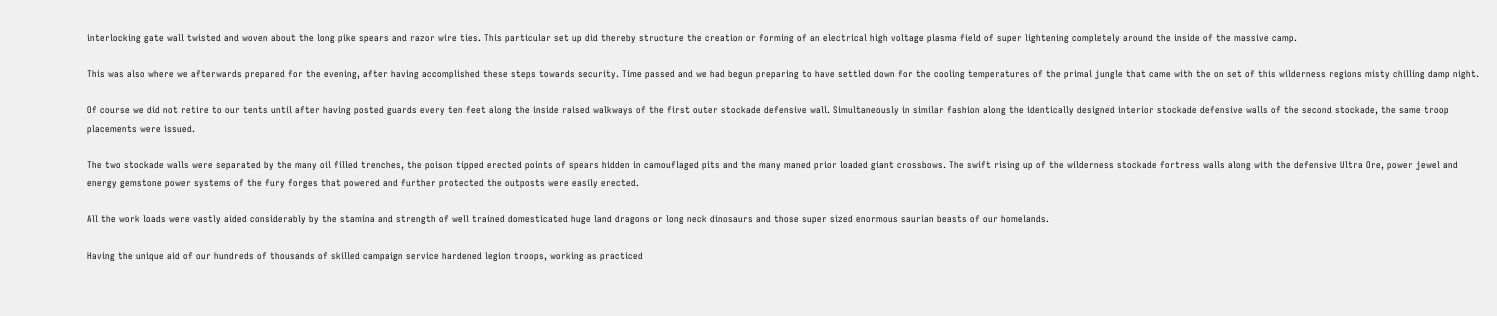interlocking gate wall twisted and woven about the long pike spears and razor wire ties. This particular set up did thereby structure the creation or forming of an electrical high voltage plasma field of super lightening completely around the inside of the massive camp.

This was also where we afterwards prepared for the evening, after having accomplished these steps towards security. Time passed and we had begun preparing to have settled down for the cooling temperatures of the primal jungle that came with the on set of this wilderness regions misty chilling damp night.

Of course we did not retire to our tents until after having posted guards every ten feet along the inside raised walkways of the first outer stockade defensive wall. Simultaneously in similar fashion along the identically designed interior stockade defensive walls of the second stockade, the same troop placements were issued.

The two stockade walls were separated by the many oil filled trenches, the poison tipped erected points of spears hidden in camouflaged pits and the many maned prior loaded giant crossbows. The swift rising up of the wilderness stockade fortress walls along with the defensive Ultra Ore, power jewel and energy gemstone power systems of the fury forges that powered and further protected the outposts were easily erected.

All the work loads were vastly aided considerably by the stamina and strength of well trained domesticated huge land dragons or long neck dinosaurs and those super sized enormous saurian beasts of our homelands.

Having the unique aid of our hundreds of thousands of skilled campaign service hardened legion troops, working as practiced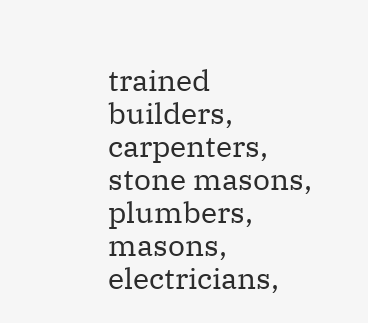trained builders, carpenters, stone masons, plumbers, masons, electricians,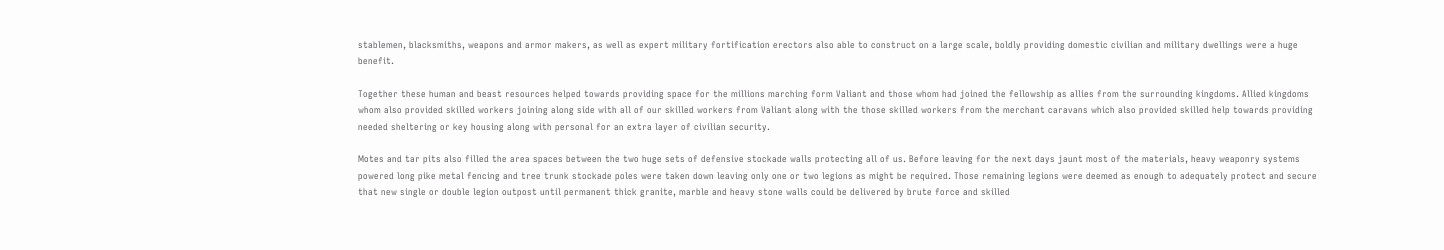stablemen, blacksmiths, weapons and armor makers, as well as expert military fortification erectors also able to construct on a large scale, boldly providing domestic civilian and military dwellings were a huge benefit.

Together these human and beast resources helped towards providing space for the millions marching form Valiant and those whom had joined the fellowship as allies from the surrounding kingdoms. Allied kingdoms whom also provided skilled workers joining along side with all of our skilled workers from Valiant along with the those skilled workers from the merchant caravans which also provided skilled help towards providing needed sheltering or key housing along with personal for an extra layer of civilian security.

Motes and tar pits also filled the area spaces between the two huge sets of defensive stockade walls protecting all of us. Before leaving for the next days jaunt most of the materials, heavy weaponry systems powered long pike metal fencing and tree trunk stockade poles were taken down leaving only one or two legions as might be required. Those remaining legions were deemed as enough to adequately protect and secure that new single or double legion outpost until permanent thick granite, marble and heavy stone walls could be delivered by brute force and skilled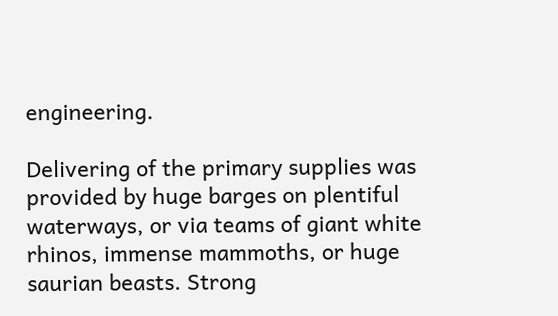engineering.

Delivering of the primary supplies was provided by huge barges on plentiful waterways, or via teams of giant white rhinos, immense mammoths, or huge saurian beasts. Strong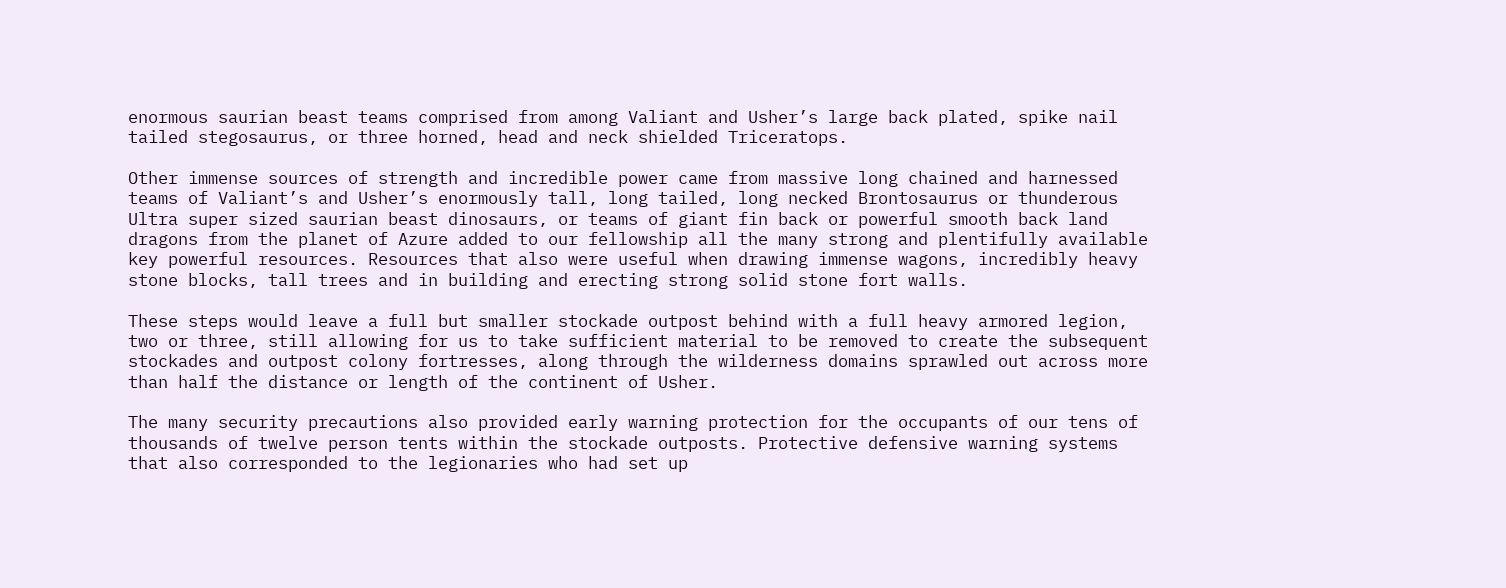enormous saurian beast teams comprised from among Valiant and Usher’s large back plated, spike nail tailed stegosaurus, or three horned, head and neck shielded Triceratops.

Other immense sources of strength and incredible power came from massive long chained and harnessed teams of Valiant’s and Usher’s enormously tall, long tailed, long necked Brontosaurus or thunderous Ultra super sized saurian beast dinosaurs, or teams of giant fin back or powerful smooth back land dragons from the planet of Azure added to our fellowship all the many strong and plentifully available key powerful resources. Resources that also were useful when drawing immense wagons, incredibly heavy stone blocks, tall trees and in building and erecting strong solid stone fort walls.

These steps would leave a full but smaller stockade outpost behind with a full heavy armored legion, two or three, still allowing for us to take sufficient material to be removed to create the subsequent stockades and outpost colony fortresses, along through the wilderness domains sprawled out across more than half the distance or length of the continent of Usher.

The many security precautions also provided early warning protection for the occupants of our tens of thousands of twelve person tents within the stockade outposts. Protective defensive warning systems that also corresponded to the legionaries who had set up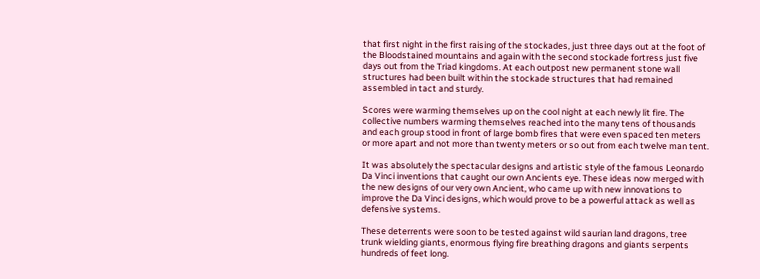that first night in the first raising of the stockades, just three days out at the foot of the Bloodstained mountains and again with the second stockade fortress just five days out from the Triad kingdoms. At each outpost new permanent stone wall structures had been built within the stockade structures that had remained assembled in tact and sturdy.

Scores were warming themselves up on the cool night at each newly lit fire. The collective numbers warming themselves reached into the many tens of thousands and each group stood in front of large bomb fires that were even spaced ten meters or more apart and not more than twenty meters or so out from each twelve man tent.

It was absolutely the spectacular designs and artistic style of the famous Leonardo Da Vinci inventions that caught our own Ancients eye. These ideas now merged with the new designs of our very own Ancient, who came up with new innovations to improve the Da Vinci designs, which would prove to be a powerful attack as well as defensive systems.

These deterrents were soon to be tested against wild saurian land dragons, tree trunk wielding giants, enormous flying fire breathing dragons and giants serpents hundreds of feet long.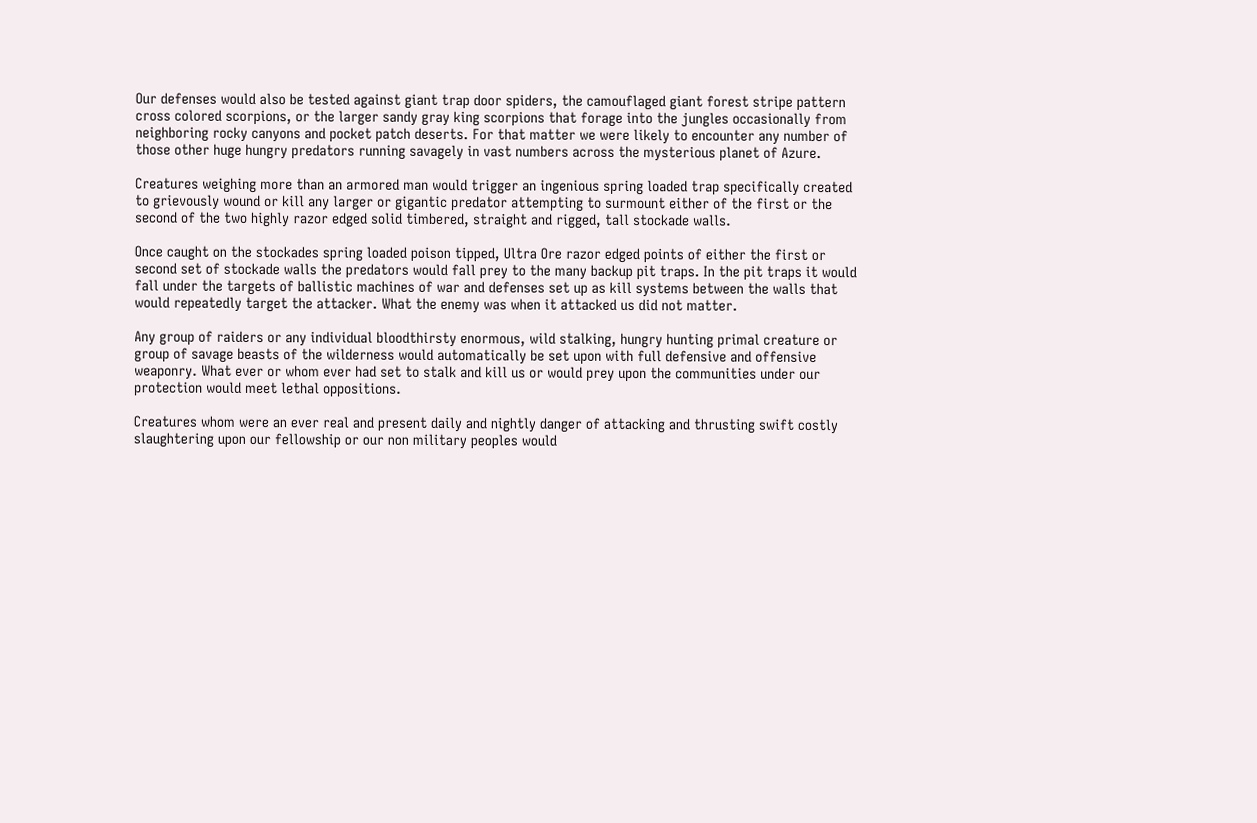Our defenses would also be tested against giant trap door spiders, the camouflaged giant forest stripe pattern cross colored scorpions, or the larger sandy gray king scorpions that forage into the jungles occasionally from neighboring rocky canyons and pocket patch deserts. For that matter we were likely to encounter any number of those other huge hungry predators running savagely in vast numbers across the mysterious planet of Azure.

Creatures weighing more than an armored man would trigger an ingenious spring loaded trap specifically created to grievously wound or kill any larger or gigantic predator attempting to surmount either of the first or the second of the two highly razor edged solid timbered, straight and rigged, tall stockade walls.

Once caught on the stockades spring loaded poison tipped, Ultra Ore razor edged points of either the first or second set of stockade walls the predators would fall prey to the many backup pit traps. In the pit traps it would fall under the targets of ballistic machines of war and defenses set up as kill systems between the walls that would repeatedly target the attacker. What the enemy was when it attacked us did not matter.

Any group of raiders or any individual bloodthirsty enormous, wild stalking, hungry hunting primal creature or group of savage beasts of the wilderness would automatically be set upon with full defensive and offensive weaponry. What ever or whom ever had set to stalk and kill us or would prey upon the communities under our protection would meet lethal oppositions.

Creatures whom were an ever real and present daily and nightly danger of attacking and thrusting swift costly slaughtering upon our fellowship or our non military peoples would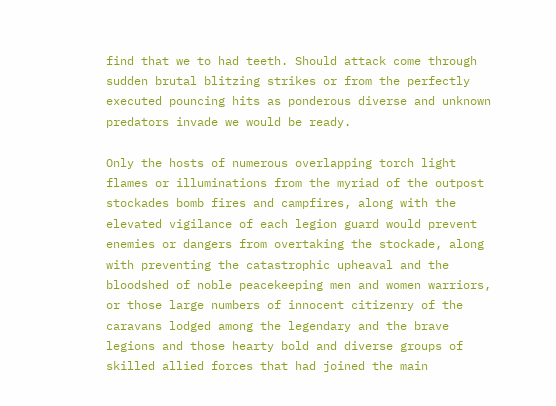find that we to had teeth. Should attack come through sudden brutal blitzing strikes or from the perfectly executed pouncing hits as ponderous diverse and unknown predators invade we would be ready.

Only the hosts of numerous overlapping torch light flames or illuminations from the myriad of the outpost stockades bomb fires and campfires, along with the elevated vigilance of each legion guard would prevent enemies or dangers from overtaking the stockade, along with preventing the catastrophic upheaval and the bloodshed of noble peacekeeping men and women warriors, or those large numbers of innocent citizenry of the caravans lodged among the legendary and the brave legions and those hearty bold and diverse groups of skilled allied forces that had joined the main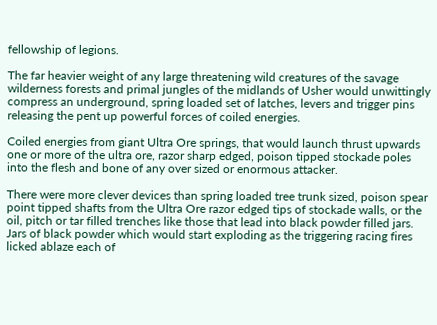fellowship of legions.

The far heavier weight of any large threatening wild creatures of the savage wilderness forests and primal jungles of the midlands of Usher would unwittingly compress an underground, spring loaded set of latches, levers and trigger pins releasing the pent up powerful forces of coiled energies.

Coiled energies from giant Ultra Ore springs, that would launch thrust upwards one or more of the ultra ore, razor sharp edged, poison tipped stockade poles into the flesh and bone of any over sized or enormous attacker.

There were more clever devices than spring loaded tree trunk sized, poison spear point tipped shafts from the Ultra Ore razor edged tips of stockade walls, or the oil, pitch or tar filled trenches like those that lead into black powder filled jars. Jars of black powder which would start exploding as the triggering racing fires licked ablaze each of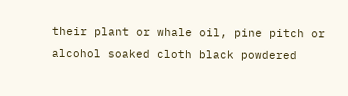their plant or whale oil, pine pitch or alcohol soaked cloth black powdered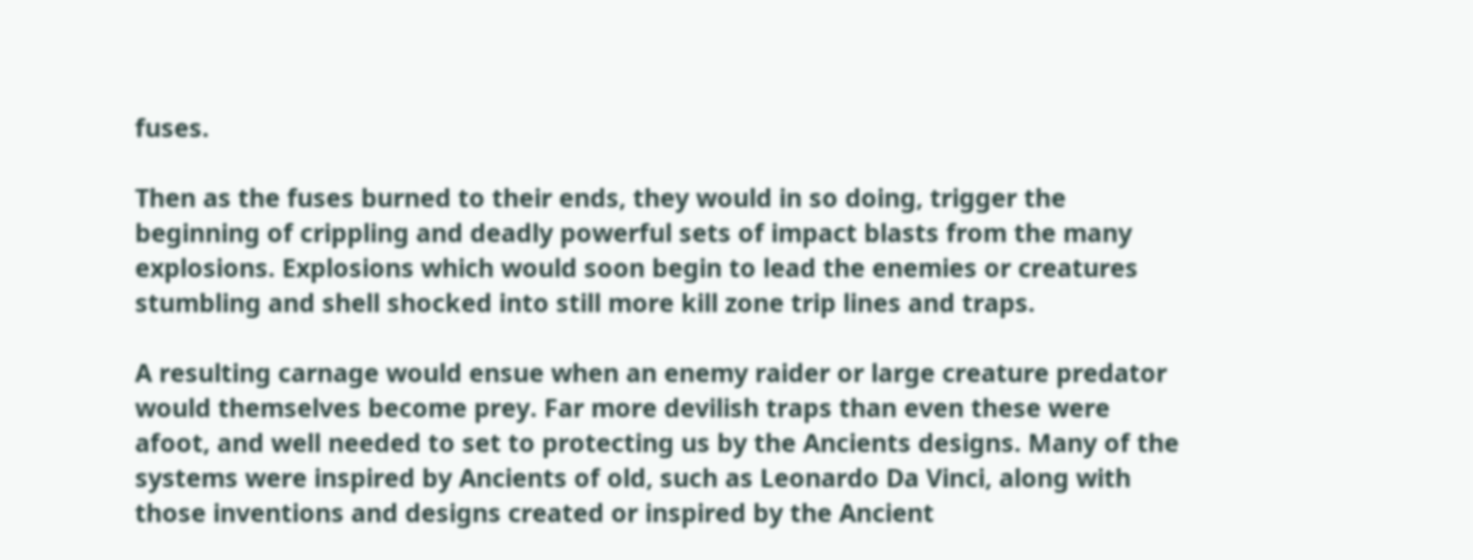fuses.

Then as the fuses burned to their ends, they would in so doing, trigger the beginning of crippling and deadly powerful sets of impact blasts from the many explosions. Explosions which would soon begin to lead the enemies or creatures stumbling and shell shocked into still more kill zone trip lines and traps.

A resulting carnage would ensue when an enemy raider or large creature predator would themselves become prey. Far more devilish traps than even these were afoot, and well needed to set to protecting us by the Ancients designs. Many of the systems were inspired by Ancients of old, such as Leonardo Da Vinci, along with those inventions and designs created or inspired by the Ancient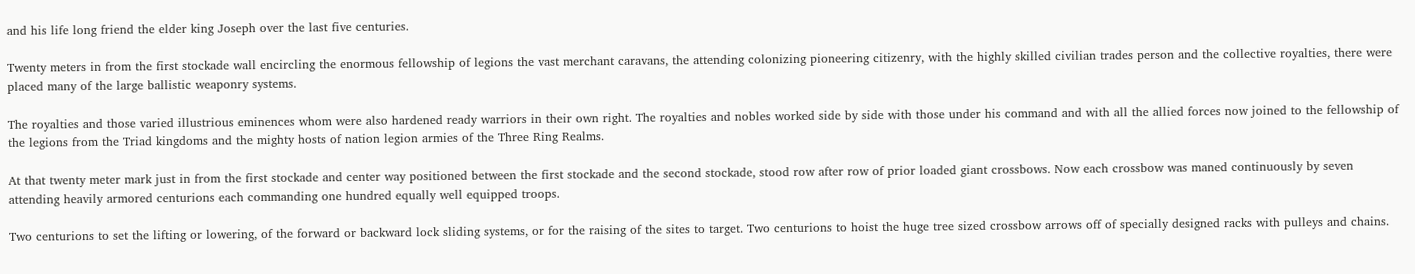and his life long friend the elder king Joseph over the last five centuries.

Twenty meters in from the first stockade wall encircling the enormous fellowship of legions the vast merchant caravans, the attending colonizing pioneering citizenry, with the highly skilled civilian trades person and the collective royalties, there were placed many of the large ballistic weaponry systems.

The royalties and those varied illustrious eminences whom were also hardened ready warriors in their own right. The royalties and nobles worked side by side with those under his command and with all the allied forces now joined to the fellowship of the legions from the Triad kingdoms and the mighty hosts of nation legion armies of the Three Ring Realms.

At that twenty meter mark just in from the first stockade and center way positioned between the first stockade and the second stockade, stood row after row of prior loaded giant crossbows. Now each crossbow was maned continuously by seven attending heavily armored centurions each commanding one hundred equally well equipped troops.

Two centurions to set the lifting or lowering, of the forward or backward lock sliding systems, or for the raising of the sites to target. Two centurions to hoist the huge tree sized crossbow arrows off of specially designed racks with pulleys and chains.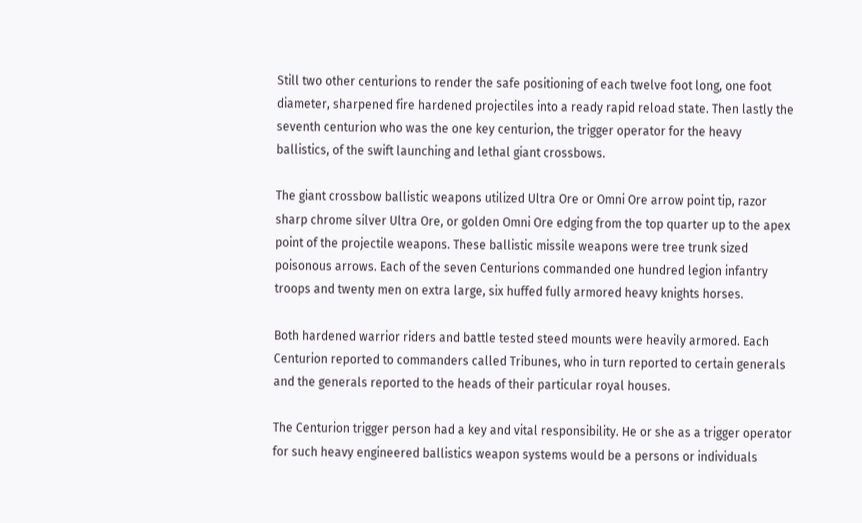Still two other centurions to render the safe positioning of each twelve foot long, one foot diameter, sharpened fire hardened projectiles into a ready rapid reload state. Then lastly the seventh centurion who was the one key centurion, the trigger operator for the heavy ballistics, of the swift launching and lethal giant crossbows.

The giant crossbow ballistic weapons utilized Ultra Ore or Omni Ore arrow point tip, razor sharp chrome silver Ultra Ore, or golden Omni Ore edging from the top quarter up to the apex point of the projectile weapons. These ballistic missile weapons were tree trunk sized poisonous arrows. Each of the seven Centurions commanded one hundred legion infantry troops and twenty men on extra large, six huffed fully armored heavy knights horses.

Both hardened warrior riders and battle tested steed mounts were heavily armored. Each Centurion reported to commanders called Tribunes, who in turn reported to certain generals and the generals reported to the heads of their particular royal houses.

The Centurion trigger person had a key and vital responsibility. He or she as a trigger operator for such heavy engineered ballistics weapon systems would be a persons or individuals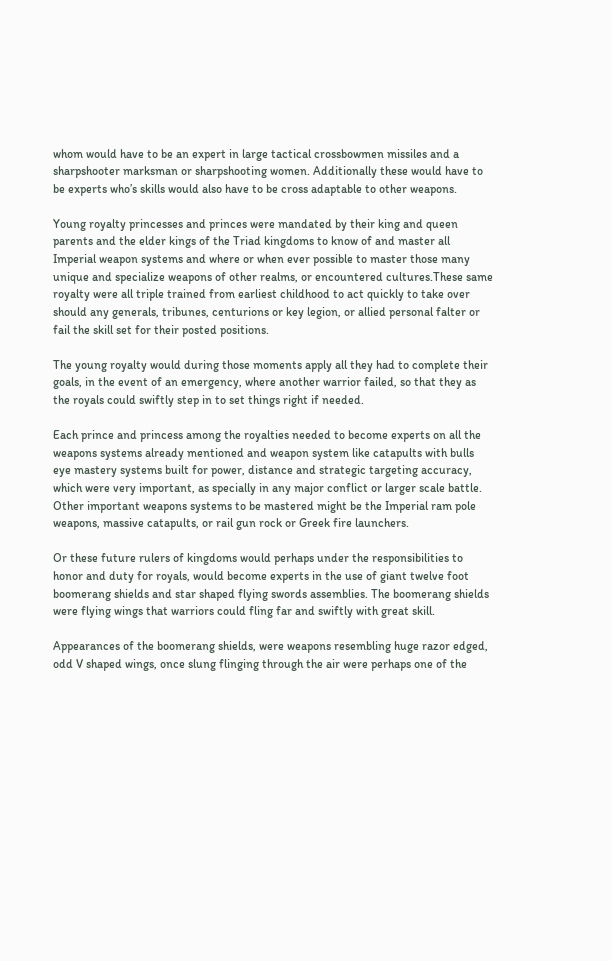whom would have to be an expert in large tactical crossbowmen missiles and a sharpshooter marksman or sharpshooting women. Additionally these would have to be experts who’s skills would also have to be cross adaptable to other weapons.

Young royalty princesses and princes were mandated by their king and queen parents and the elder kings of the Triad kingdoms to know of and master all Imperial weapon systems and where or when ever possible to master those many unique and specialize weapons of other realms, or encountered cultures.These same royalty were all triple trained from earliest childhood to act quickly to take over should any generals, tribunes, centurions or key legion, or allied personal falter or fail the skill set for their posted positions.

The young royalty would during those moments apply all they had to complete their goals, in the event of an emergency, where another warrior failed, so that they as the royals could swiftly step in to set things right if needed.

Each prince and princess among the royalties needed to become experts on all the weapons systems already mentioned and weapon system like catapults with bulls eye mastery systems built for power, distance and strategic targeting accuracy, which were very important, as specially in any major conflict or larger scale battle. Other important weapons systems to be mastered might be the Imperial ram pole weapons, massive catapults, or rail gun rock or Greek fire launchers.

Or these future rulers of kingdoms would perhaps under the responsibilities to honor and duty for royals, would become experts in the use of giant twelve foot boomerang shields and star shaped flying swords assemblies. The boomerang shields were flying wings that warriors could fling far and swiftly with great skill.

Appearances of the boomerang shields, were weapons resembling huge razor edged, odd V shaped wings, once slung flinging through the air were perhaps one of the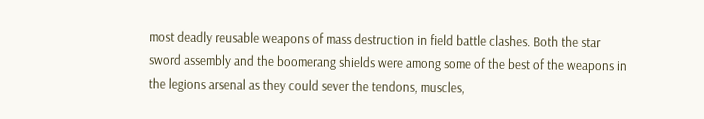most deadly reusable weapons of mass destruction in field battle clashes. Both the star sword assembly and the boomerang shields were among some of the best of the weapons in the legions arsenal as they could sever the tendons, muscles,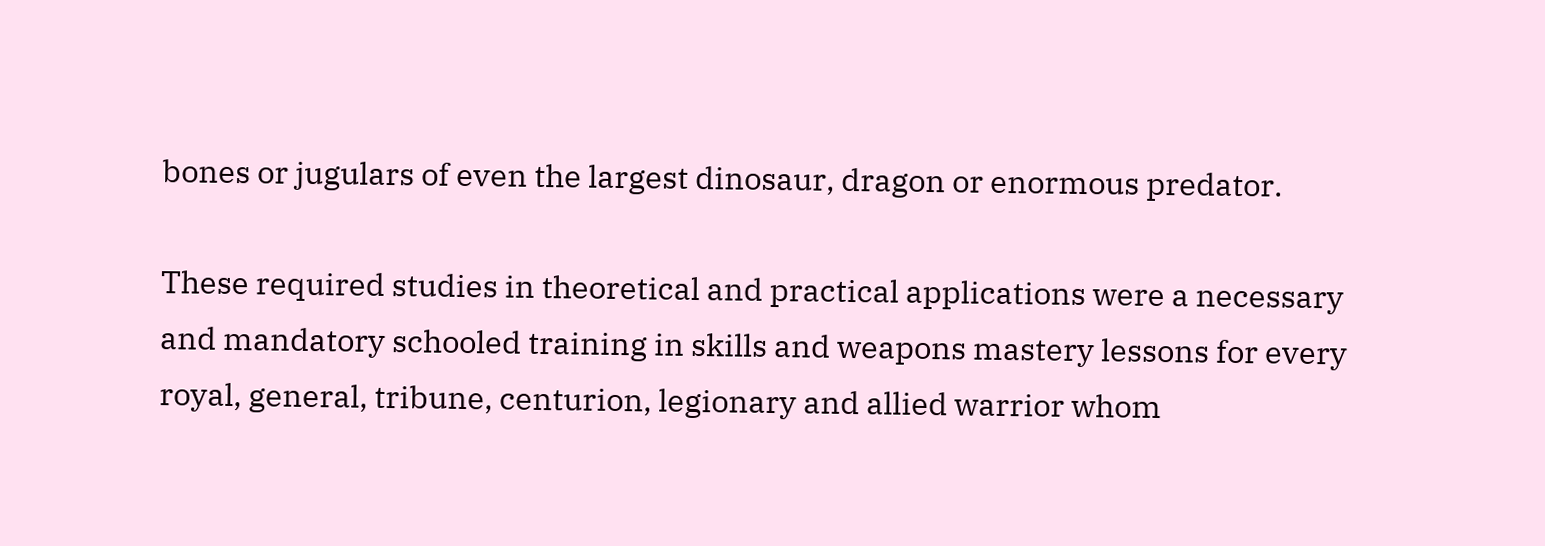bones or jugulars of even the largest dinosaur, dragon or enormous predator.

These required studies in theoretical and practical applications were a necessary and mandatory schooled training in skills and weapons mastery lessons for every royal, general, tribune, centurion, legionary and allied warrior whom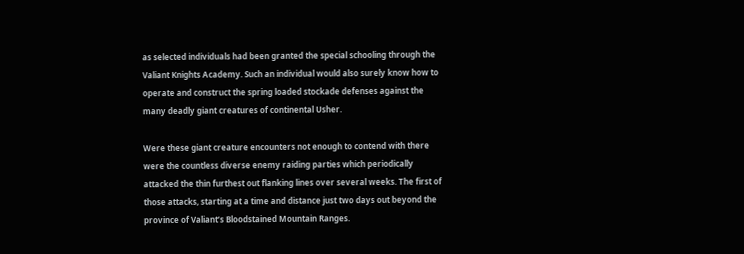as selected individuals had been granted the special schooling through the Valiant Knights Academy. Such an individual would also surely know how to operate and construct the spring loaded stockade defenses against the many deadly giant creatures of continental Usher.

Were these giant creature encounters not enough to contend with there were the countless diverse enemy raiding parties which periodically attacked the thin furthest out flanking lines over several weeks. The first of those attacks, starting at a time and distance just two days out beyond the province of Valiant’s Bloodstained Mountain Ranges.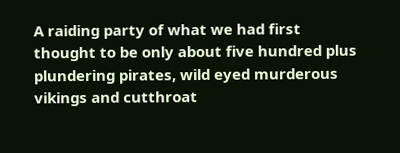A raiding party of what we had first thought to be only about five hundred plus plundering pirates, wild eyed murderous vikings and cutthroat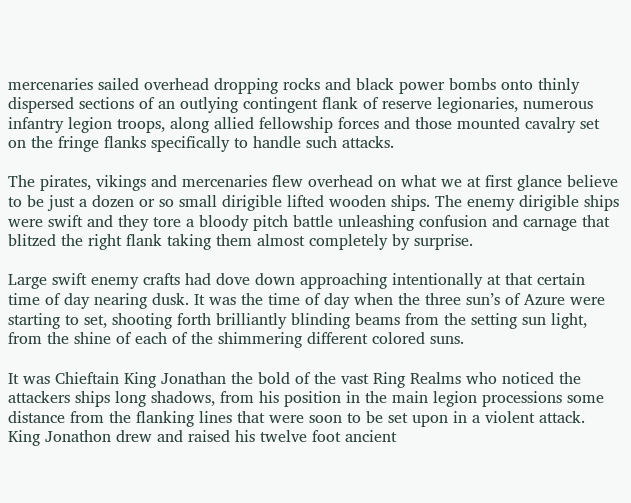mercenaries sailed overhead dropping rocks and black power bombs onto thinly dispersed sections of an outlying contingent flank of reserve legionaries, numerous infantry legion troops, along allied fellowship forces and those mounted cavalry set on the fringe flanks specifically to handle such attacks.

The pirates, vikings and mercenaries flew overhead on what we at first glance believe to be just a dozen or so small dirigible lifted wooden ships. The enemy dirigible ships were swift and they tore a bloody pitch battle unleashing confusion and carnage that blitzed the right flank taking them almost completely by surprise.

Large swift enemy crafts had dove down approaching intentionally at that certain time of day nearing dusk. It was the time of day when the three sun’s of Azure were starting to set, shooting forth brilliantly blinding beams from the setting sun light, from the shine of each of the shimmering different colored suns.

It was Chieftain King Jonathan the bold of the vast Ring Realms who noticed the attackers ships long shadows, from his position in the main legion processions some distance from the flanking lines that were soon to be set upon in a violent attack. King Jonathon drew and raised his twelve foot ancient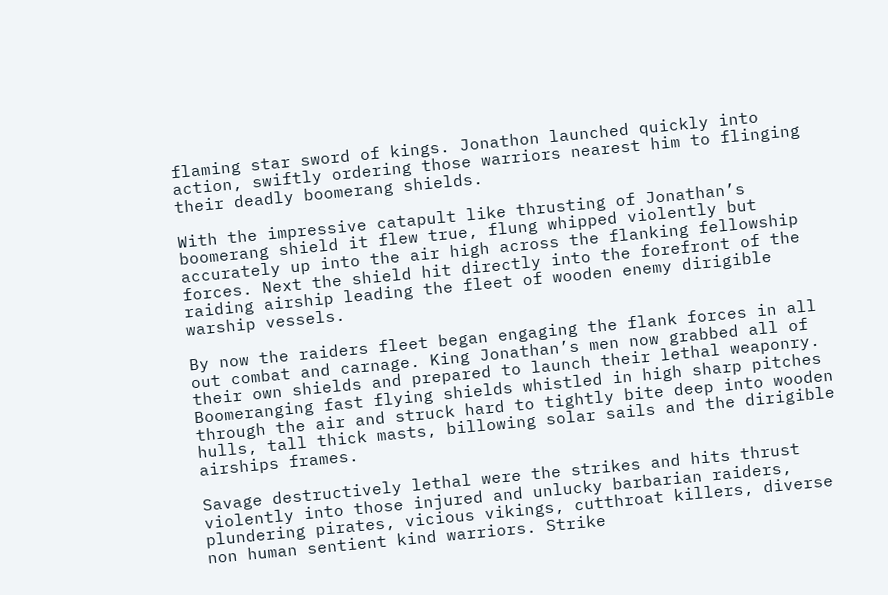flaming star sword of kings. Jonathon launched quickly into action, swiftly ordering those warriors nearest him to flinging their deadly boomerang shields.

With the impressive catapult like thrusting of Jonathan’s boomerang shield it flew true, flung whipped violently but accurately up into the air high across the flanking fellowship forces. Next the shield hit directly into the forefront of the raiding airship leading the fleet of wooden enemy dirigible warship vessels.

By now the raiders fleet began engaging the flank forces in all out combat and carnage. King Jonathan’s men now grabbed all of their own shields and prepared to launch their lethal weaponry. Boomeranging fast flying shields whistled in high sharp pitches through the air and struck hard to tightly bite deep into wooden hulls, tall thick masts, billowing solar sails and the dirigible airships frames.

Savage destructively lethal were the strikes and hits thrust violently into those injured and unlucky barbarian raiders, plundering pirates, vicious vikings, cutthroat killers, diverse non human sentient kind warriors. Strike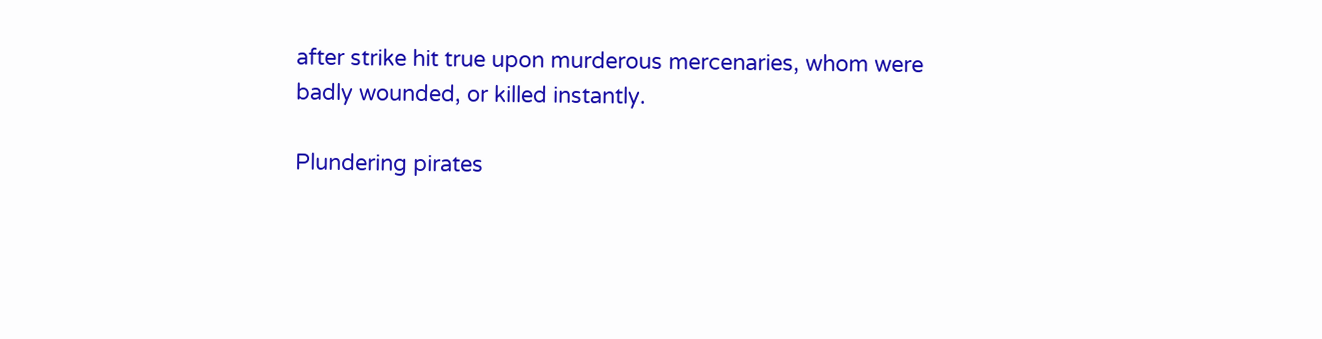after strike hit true upon murderous mercenaries, whom were badly wounded, or killed instantly.

Plundering pirates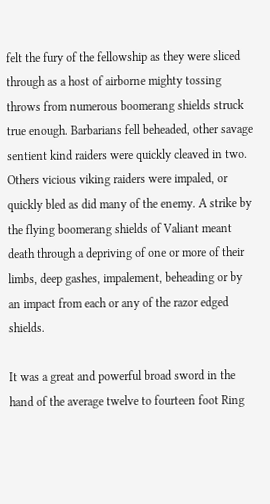felt the fury of the fellowship as they were sliced through as a host of airborne mighty tossing throws from numerous boomerang shields struck true enough. Barbarians fell beheaded, other savage sentient kind raiders were quickly cleaved in two. Others vicious viking raiders were impaled, or quickly bled as did many of the enemy. A strike by the flying boomerang shields of Valiant meant death through a depriving of one or more of their limbs, deep gashes, impalement, beheading or by an impact from each or any of the razor edged shields.

It was a great and powerful broad sword in the hand of the average twelve to fourteen foot Ring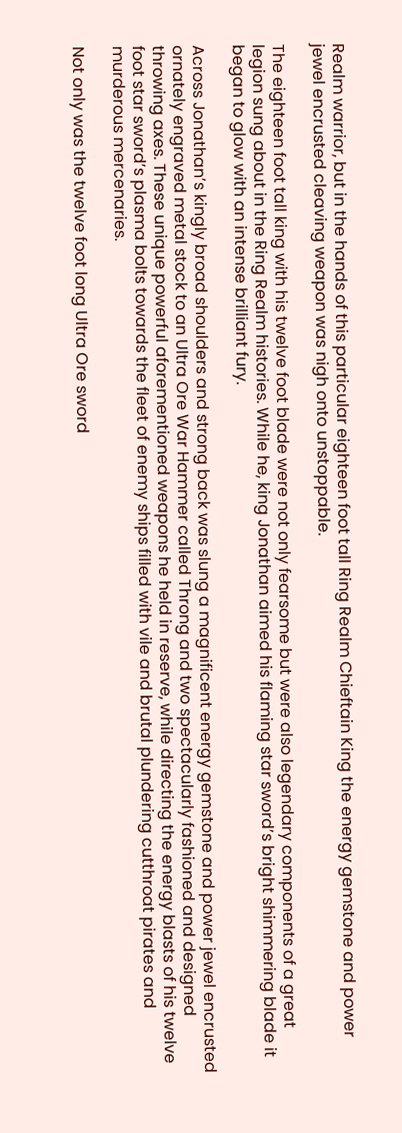Realm warrior, but in the hands of this particular eighteen foot tall Ring Realm Chieftain King the energy gemstone and power jewel encrusted cleaving weapon was nigh onto unstoppable.

The eighteen foot tall king with his twelve foot blade were not only fearsome but were also legendary components of a great legion sung about in the Ring Realm histories. While he, king Jonathan aimed his flaming star sword’s bright shimmering blade it began to glow with an intense brilliant fury.

Across Jonathan’s kingly broad shoulders and strong back was slung a magnificent energy gemstone and power jewel encrusted ornately engraved metal stock to an Ultra Ore War Hammer called Throng and two spectacularly fashioned and designed throwing axes. These unique powerful aforementioned weapons he held in reserve, while directing the energy blasts of his twelve foot star sword’s plasma bolts towards the fleet of enemy ships filled with vile and brutal plundering cutthroat pirates and murderous mercenaries.

Not only was the twelve foot long Ultra Ore sword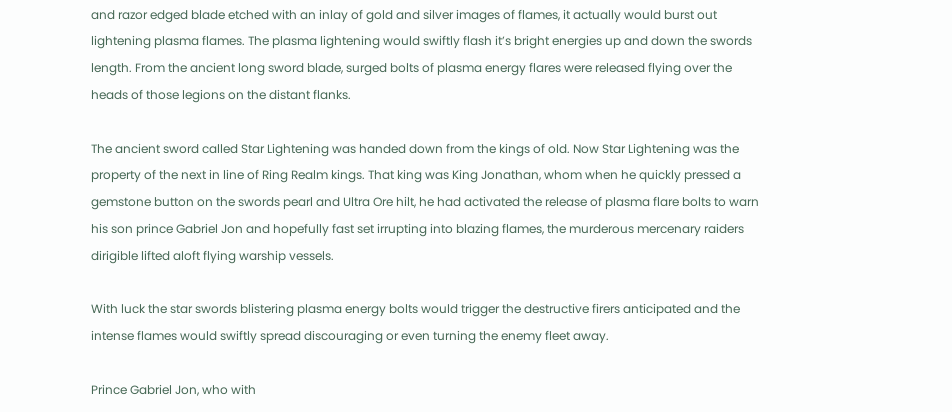and razor edged blade etched with an inlay of gold and silver images of flames, it actually would burst out lightening plasma flames. The plasma lightening would swiftly flash it’s bright energies up and down the swords length. From the ancient long sword blade, surged bolts of plasma energy flares were released flying over the heads of those legions on the distant flanks.

The ancient sword called Star Lightening was handed down from the kings of old. Now Star Lightening was the property of the next in line of Ring Realm kings. That king was King Jonathan, whom when he quickly pressed a gemstone button on the swords pearl and Ultra Ore hilt, he had activated the release of plasma flare bolts to warn his son prince Gabriel Jon and hopefully fast set irrupting into blazing flames, the murderous mercenary raiders dirigible lifted aloft flying warship vessels.

With luck the star swords blistering plasma energy bolts would trigger the destructive firers anticipated and the intense flames would swiftly spread discouraging or even turning the enemy fleet away.

Prince Gabriel Jon, who with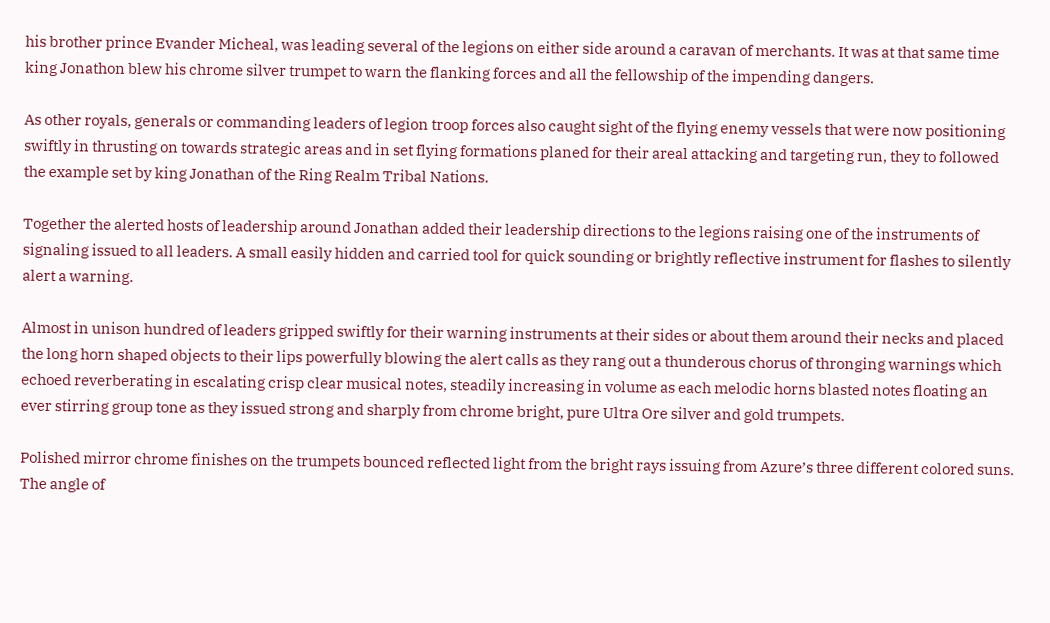his brother prince Evander Micheal, was leading several of the legions on either side around a caravan of merchants. It was at that same time king Jonathon blew his chrome silver trumpet to warn the flanking forces and all the fellowship of the impending dangers.

As other royals, generals or commanding leaders of legion troop forces also caught sight of the flying enemy vessels that were now positioning swiftly in thrusting on towards strategic areas and in set flying formations planed for their areal attacking and targeting run, they to followed the example set by king Jonathan of the Ring Realm Tribal Nations.

Together the alerted hosts of leadership around Jonathan added their leadership directions to the legions raising one of the instruments of signaling issued to all leaders. A small easily hidden and carried tool for quick sounding or brightly reflective instrument for flashes to silently alert a warning.

Almost in unison hundred of leaders gripped swiftly for their warning instruments at their sides or about them around their necks and placed the long horn shaped objects to their lips powerfully blowing the alert calls as they rang out a thunderous chorus of thronging warnings which echoed reverberating in escalating crisp clear musical notes, steadily increasing in volume as each melodic horns blasted notes floating an ever stirring group tone as they issued strong and sharply from chrome bright, pure Ultra Ore silver and gold trumpets.

Polished mirror chrome finishes on the trumpets bounced reflected light from the bright rays issuing from Azure’s three different colored suns. The angle of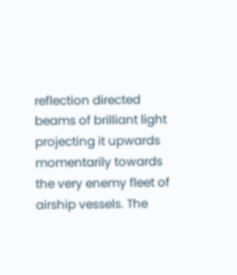reflection directed beams of brilliant light projecting it upwards momentarily towards the very enemy fleet of airship vessels. The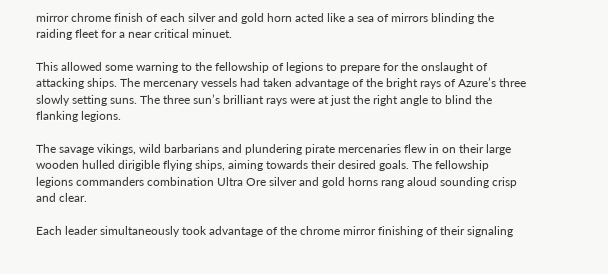mirror chrome finish of each silver and gold horn acted like a sea of mirrors blinding the raiding fleet for a near critical minuet.

This allowed some warning to the fellowship of legions to prepare for the onslaught of attacking ships. The mercenary vessels had taken advantage of the bright rays of Azure’s three slowly setting suns. The three sun’s brilliant rays were at just the right angle to blind the flanking legions.

The savage vikings, wild barbarians and plundering pirate mercenaries flew in on their large wooden hulled dirigible flying ships, aiming towards their desired goals. The fellowship legions commanders combination Ultra Ore silver and gold horns rang aloud sounding crisp and clear.

Each leader simultaneously took advantage of the chrome mirror finishing of their signaling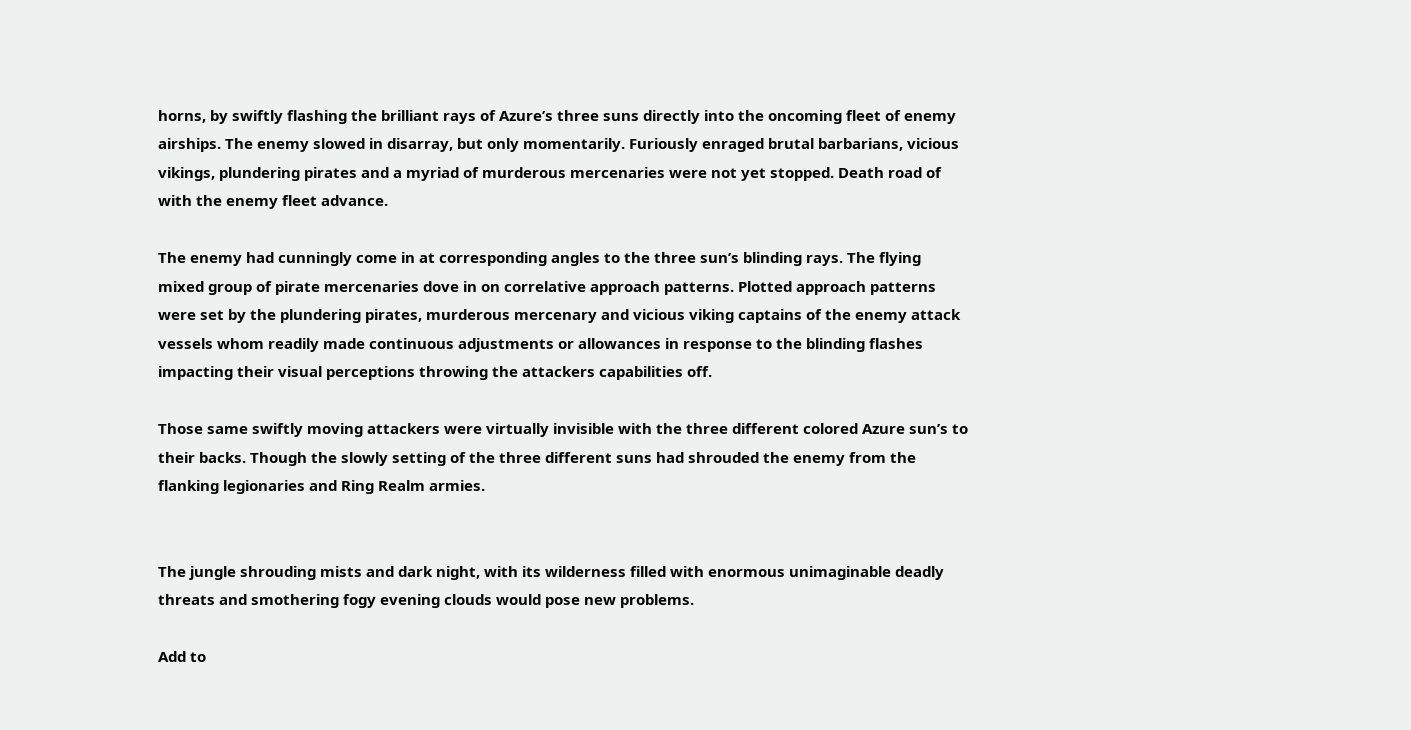horns, by swiftly flashing the brilliant rays of Azure’s three suns directly into the oncoming fleet of enemy airships. The enemy slowed in disarray, but only momentarily. Furiously enraged brutal barbarians, vicious vikings, plundering pirates and a myriad of murderous mercenaries were not yet stopped. Death road of with the enemy fleet advance.

The enemy had cunningly come in at corresponding angles to the three sun’s blinding rays. The flying mixed group of pirate mercenaries dove in on correlative approach patterns. Plotted approach patterns were set by the plundering pirates, murderous mercenary and vicious viking captains of the enemy attack vessels whom readily made continuous adjustments or allowances in response to the blinding flashes impacting their visual perceptions throwing the attackers capabilities off.

Those same swiftly moving attackers were virtually invisible with the three different colored Azure sun’s to their backs. Though the slowly setting of the three different suns had shrouded the enemy from the flanking legionaries and Ring Realm armies.


The jungle shrouding mists and dark night, with its wilderness filled with enormous unimaginable deadly threats and smothering fogy evening clouds would pose new problems.

Add to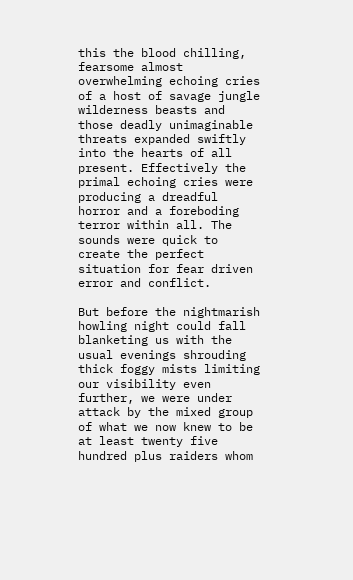this the blood chilling, fearsome almost overwhelming echoing cries of a host of savage jungle wilderness beasts and those deadly unimaginable threats expanded swiftly into the hearts of all present. Effectively the primal echoing cries were producing a dreadful horror and a foreboding terror within all. The sounds were quick to create the perfect situation for fear driven error and conflict.

But before the nightmarish howling night could fall blanketing us with the usual evenings shrouding thick foggy mists limiting our visibility even further, we were under attack by the mixed group of what we now knew to be at least twenty five hundred plus raiders whom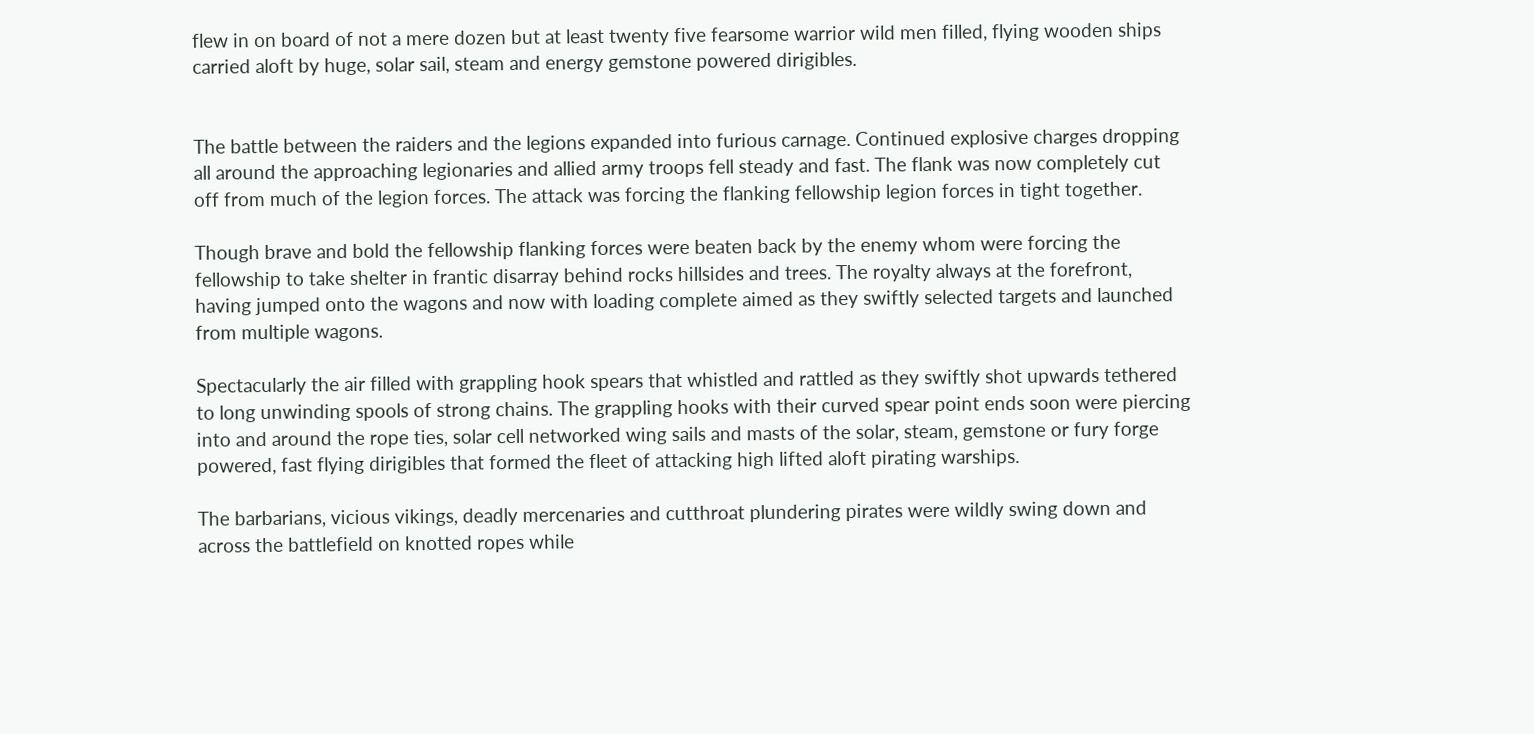flew in on board of not a mere dozen but at least twenty five fearsome warrior wild men filled, flying wooden ships carried aloft by huge, solar sail, steam and energy gemstone powered dirigibles.


The battle between the raiders and the legions expanded into furious carnage. Continued explosive charges dropping all around the approaching legionaries and allied army troops fell steady and fast. The flank was now completely cut off from much of the legion forces. The attack was forcing the flanking fellowship legion forces in tight together.

Though brave and bold the fellowship flanking forces were beaten back by the enemy whom were forcing the fellowship to take shelter in frantic disarray behind rocks hillsides and trees. The royalty always at the forefront, having jumped onto the wagons and now with loading complete aimed as they swiftly selected targets and launched from multiple wagons.

Spectacularly the air filled with grappling hook spears that whistled and rattled as they swiftly shot upwards tethered to long unwinding spools of strong chains. The grappling hooks with their curved spear point ends soon were piercing into and around the rope ties, solar cell networked wing sails and masts of the solar, steam, gemstone or fury forge powered, fast flying dirigibles that formed the fleet of attacking high lifted aloft pirating warships.

The barbarians, vicious vikings, deadly mercenaries and cutthroat plundering pirates were wildly swing down and across the battlefield on knotted ropes while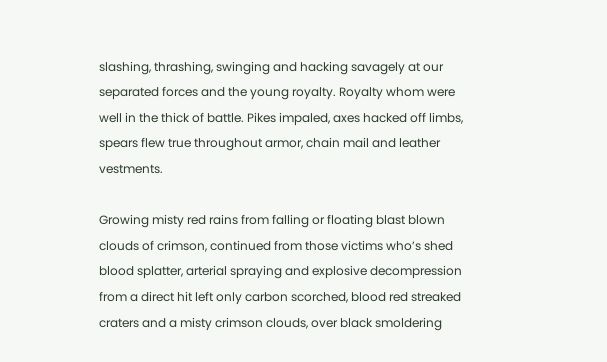slashing, thrashing, swinging and hacking savagely at our separated forces and the young royalty. Royalty whom were well in the thick of battle. Pikes impaled, axes hacked off limbs, spears flew true throughout armor, chain mail and leather vestments.

Growing misty red rains from falling or floating blast blown clouds of crimson, continued from those victims who’s shed blood splatter, arterial spraying and explosive decompression from a direct hit left only carbon scorched, blood red streaked craters and a misty crimson clouds, over black smoldering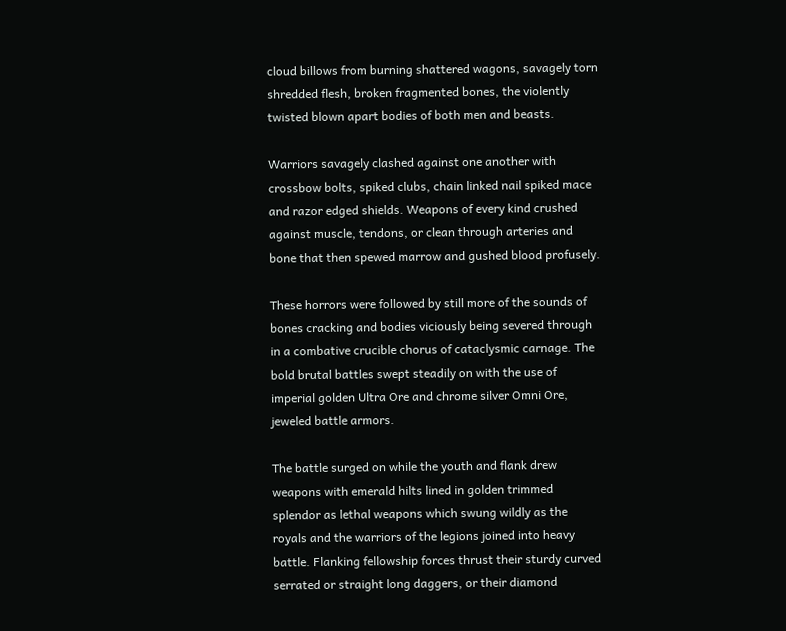cloud billows from burning shattered wagons, savagely torn shredded flesh, broken fragmented bones, the violently twisted blown apart bodies of both men and beasts.

Warriors savagely clashed against one another with crossbow bolts, spiked clubs, chain linked nail spiked mace and razor edged shields. Weapons of every kind crushed against muscle, tendons, or clean through arteries and bone that then spewed marrow and gushed blood profusely.

These horrors were followed by still more of the sounds of bones cracking and bodies viciously being severed through in a combative crucible chorus of cataclysmic carnage. The bold brutal battles swept steadily on with the use of imperial golden Ultra Ore and chrome silver Omni Ore, jeweled battle armors.

The battle surged on while the youth and flank drew weapons with emerald hilts lined in golden trimmed splendor as lethal weapons which swung wildly as the royals and the warriors of the legions joined into heavy battle. Flanking fellowship forces thrust their sturdy curved serrated or straight long daggers, or their diamond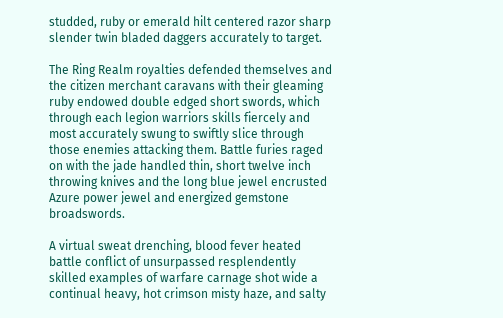studded, ruby or emerald hilt centered razor sharp slender twin bladed daggers accurately to target.

The Ring Realm royalties defended themselves and the citizen merchant caravans with their gleaming ruby endowed double edged short swords, which through each legion warriors skills fiercely and most accurately swung to swiftly slice through those enemies attacking them. Battle furies raged on with the jade handled thin, short twelve inch throwing knives and the long blue jewel encrusted Azure power jewel and energized gemstone broadswords.

A virtual sweat drenching, blood fever heated battle conflict of unsurpassed resplendently skilled examples of warfare carnage shot wide a continual heavy, hot crimson misty haze, and salty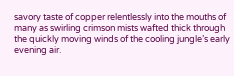savory taste of copper relentlessly into the mouths of many as swirling crimson mists wafted thick through the quickly moving winds of the cooling jungle’s early evening air.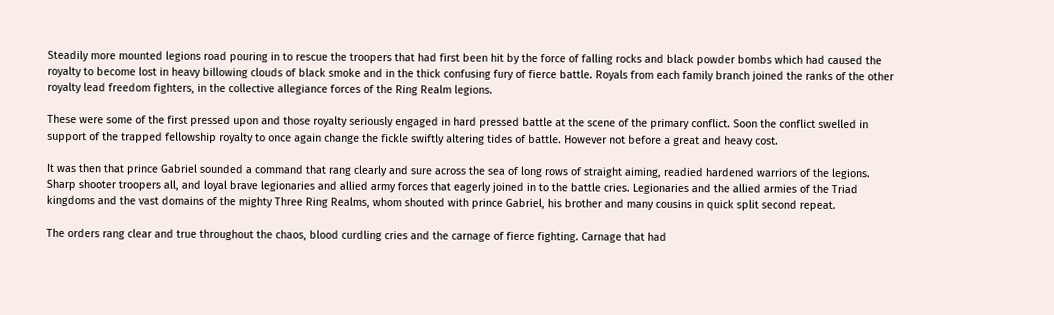Steadily more mounted legions road pouring in to rescue the troopers that had first been hit by the force of falling rocks and black powder bombs which had caused the royalty to become lost in heavy billowing clouds of black smoke and in the thick confusing fury of fierce battle. Royals from each family branch joined the ranks of the other royalty lead freedom fighters, in the collective allegiance forces of the Ring Realm legions.

These were some of the first pressed upon and those royalty seriously engaged in hard pressed battle at the scene of the primary conflict. Soon the conflict swelled in support of the trapped fellowship royalty to once again change the fickle swiftly altering tides of battle. However not before a great and heavy cost.

It was then that prince Gabriel sounded a command that rang clearly and sure across the sea of long rows of straight aiming, readied hardened warriors of the legions. Sharp shooter troopers all, and loyal brave legionaries and allied army forces that eagerly joined in to the battle cries. Legionaries and the allied armies of the Triad kingdoms and the vast domains of the mighty Three Ring Realms, whom shouted with prince Gabriel, his brother and many cousins in quick split second repeat.

The orders rang clear and true throughout the chaos, blood curdling cries and the carnage of fierce fighting. Carnage that had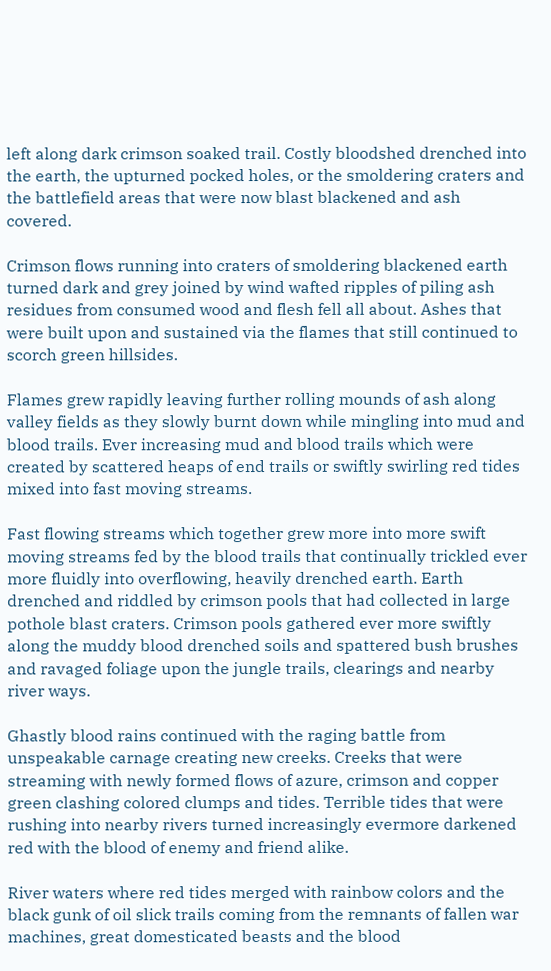left along dark crimson soaked trail. Costly bloodshed drenched into the earth, the upturned pocked holes, or the smoldering craters and the battlefield areas that were now blast blackened and ash covered.

Crimson flows running into craters of smoldering blackened earth turned dark and grey joined by wind wafted ripples of piling ash residues from consumed wood and flesh fell all about. Ashes that were built upon and sustained via the flames that still continued to scorch green hillsides.

Flames grew rapidly leaving further rolling mounds of ash along valley fields as they slowly burnt down while mingling into mud and blood trails. Ever increasing mud and blood trails which were created by scattered heaps of end trails or swiftly swirling red tides mixed into fast moving streams.

Fast flowing streams which together grew more into more swift moving streams fed by the blood trails that continually trickled ever more fluidly into overflowing, heavily drenched earth. Earth drenched and riddled by crimson pools that had collected in large pothole blast craters. Crimson pools gathered ever more swiftly along the muddy blood drenched soils and spattered bush brushes and ravaged foliage upon the jungle trails, clearings and nearby river ways.

Ghastly blood rains continued with the raging battle from unspeakable carnage creating new creeks. Creeks that were streaming with newly formed flows of azure, crimson and copper green clashing colored clumps and tides. Terrible tides that were rushing into nearby rivers turned increasingly evermore darkened red with the blood of enemy and friend alike.

River waters where red tides merged with rainbow colors and the black gunk of oil slick trails coming from the remnants of fallen war machines, great domesticated beasts and the blood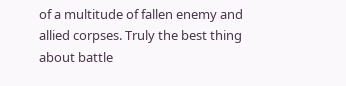of a multitude of fallen enemy and allied corpses. Truly the best thing about battle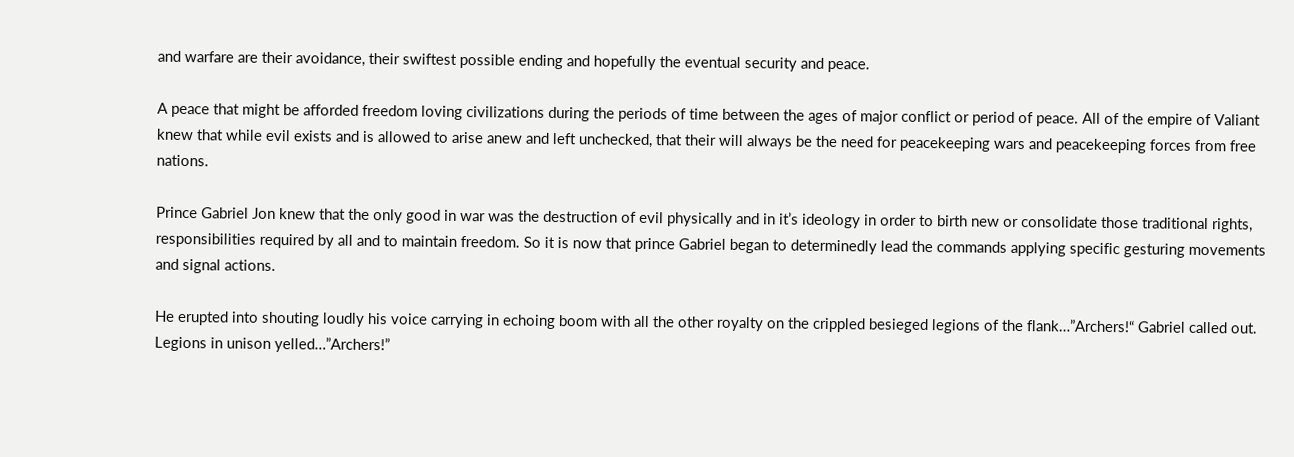and warfare are their avoidance, their swiftest possible ending and hopefully the eventual security and peace.

A peace that might be afforded freedom loving civilizations during the periods of time between the ages of major conflict or period of peace. All of the empire of Valiant knew that while evil exists and is allowed to arise anew and left unchecked, that their will always be the need for peacekeeping wars and peacekeeping forces from free nations.

Prince Gabriel Jon knew that the only good in war was the destruction of evil physically and in it’s ideology in order to birth new or consolidate those traditional rights, responsibilities required by all and to maintain freedom. So it is now that prince Gabriel began to determinedly lead the commands applying specific gesturing movements and signal actions.

He erupted into shouting loudly his voice carrying in echoing boom with all the other royalty on the crippled besieged legions of the flank…”Archers!“ Gabriel called out. Legions in unison yelled…”Archers!”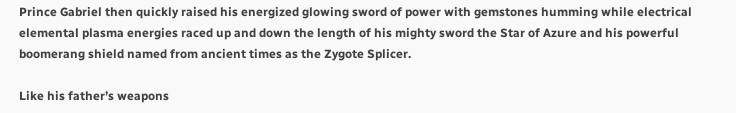Prince Gabriel then quickly raised his energized glowing sword of power with gemstones humming while electrical elemental plasma energies raced up and down the length of his mighty sword the Star of Azure and his powerful boomerang shield named from ancient times as the Zygote Splicer.

Like his father’s weapons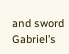and sword Gabriel’s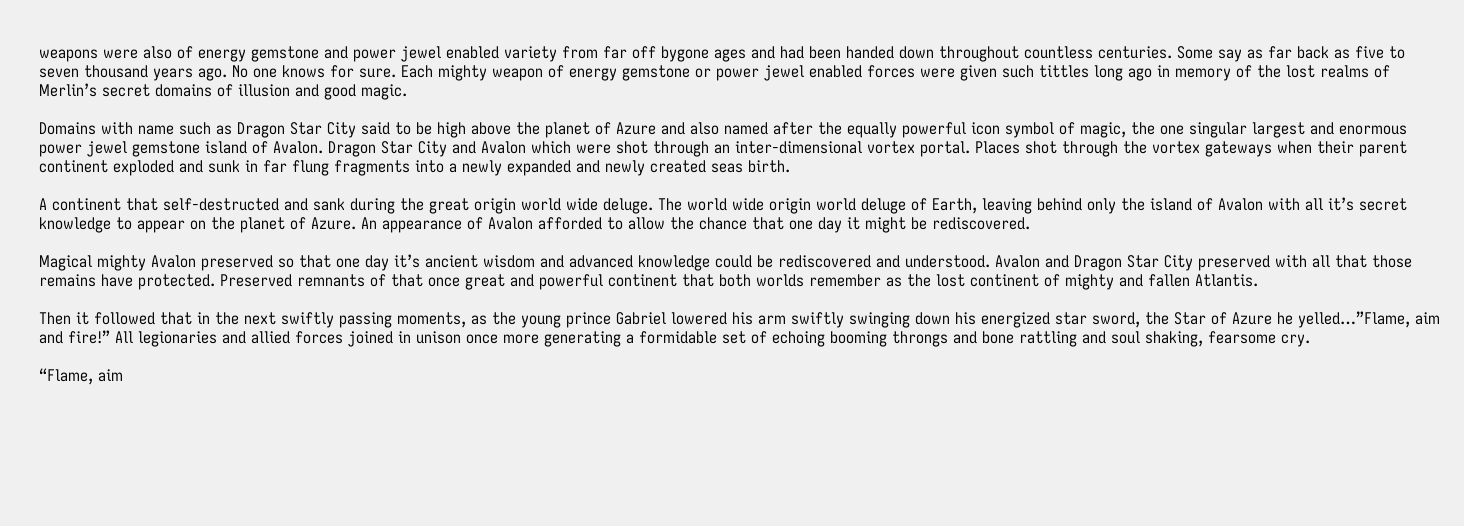weapons were also of energy gemstone and power jewel enabled variety from far off bygone ages and had been handed down throughout countless centuries. Some say as far back as five to seven thousand years ago. No one knows for sure. Each mighty weapon of energy gemstone or power jewel enabled forces were given such tittles long ago in memory of the lost realms of Merlin’s secret domains of illusion and good magic.

Domains with name such as Dragon Star City said to be high above the planet of Azure and also named after the equally powerful icon symbol of magic, the one singular largest and enormous power jewel gemstone island of Avalon. Dragon Star City and Avalon which were shot through an inter-dimensional vortex portal. Places shot through the vortex gateways when their parent continent exploded and sunk in far flung fragments into a newly expanded and newly created seas birth.

A continent that self-destructed and sank during the great origin world wide deluge. The world wide origin world deluge of Earth, leaving behind only the island of Avalon with all it’s secret knowledge to appear on the planet of Azure. An appearance of Avalon afforded to allow the chance that one day it might be rediscovered.

Magical mighty Avalon preserved so that one day it’s ancient wisdom and advanced knowledge could be rediscovered and understood. Avalon and Dragon Star City preserved with all that those remains have protected. Preserved remnants of that once great and powerful continent that both worlds remember as the lost continent of mighty and fallen Atlantis.

Then it followed that in the next swiftly passing moments, as the young prince Gabriel lowered his arm swiftly swinging down his energized star sword, the Star of Azure he yelled…”Flame, aim and fire!” All legionaries and allied forces joined in unison once more generating a formidable set of echoing booming throngs and bone rattling and soul shaking, fearsome cry.

“Flame, aim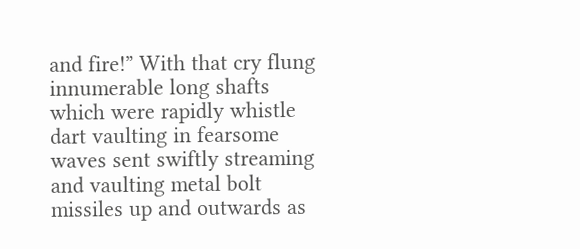and fire!” With that cry flung innumerable long shafts which were rapidly whistle dart vaulting in fearsome waves sent swiftly streaming and vaulting metal bolt missiles up and outwards as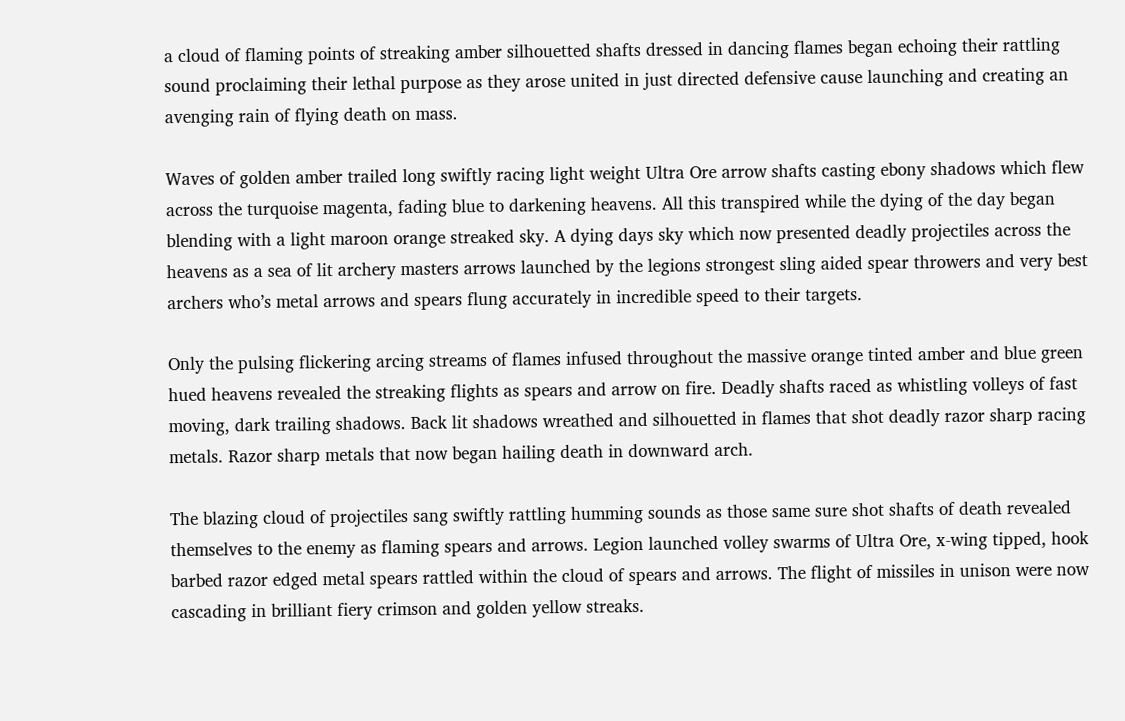a cloud of flaming points of streaking amber silhouetted shafts dressed in dancing flames began echoing their rattling sound proclaiming their lethal purpose as they arose united in just directed defensive cause launching and creating an avenging rain of flying death on mass.

Waves of golden amber trailed long swiftly racing light weight Ultra Ore arrow shafts casting ebony shadows which flew across the turquoise magenta, fading blue to darkening heavens. All this transpired while the dying of the day began blending with a light maroon orange streaked sky. A dying days sky which now presented deadly projectiles across the heavens as a sea of lit archery masters arrows launched by the legions strongest sling aided spear throwers and very best archers who’s metal arrows and spears flung accurately in incredible speed to their targets.

Only the pulsing flickering arcing streams of flames infused throughout the massive orange tinted amber and blue green hued heavens revealed the streaking flights as spears and arrow on fire. Deadly shafts raced as whistling volleys of fast moving, dark trailing shadows. Back lit shadows wreathed and silhouetted in flames that shot deadly razor sharp racing metals. Razor sharp metals that now began hailing death in downward arch.

The blazing cloud of projectiles sang swiftly rattling humming sounds as those same sure shot shafts of death revealed themselves to the enemy as flaming spears and arrows. Legion launched volley swarms of Ultra Ore, x-wing tipped, hook barbed razor edged metal spears rattled within the cloud of spears and arrows. The flight of missiles in unison were now cascading in brilliant fiery crimson and golden yellow streaks.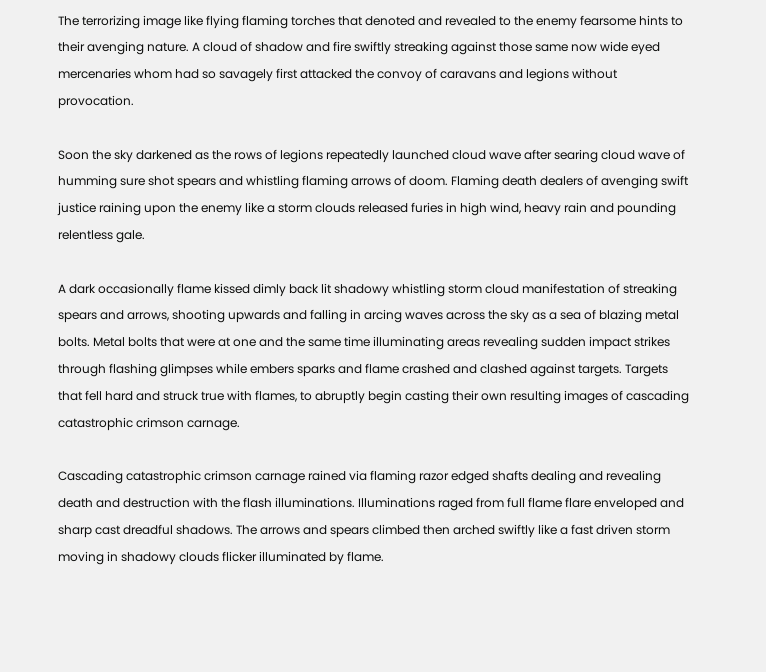The terrorizing image like flying flaming torches that denoted and revealed to the enemy fearsome hints to their avenging nature. A cloud of shadow and fire swiftly streaking against those same now wide eyed mercenaries whom had so savagely first attacked the convoy of caravans and legions without provocation.

Soon the sky darkened as the rows of legions repeatedly launched cloud wave after searing cloud wave of humming sure shot spears and whistling flaming arrows of doom. Flaming death dealers of avenging swift justice raining upon the enemy like a storm clouds released furies in high wind, heavy rain and pounding relentless gale.

A dark occasionally flame kissed dimly back lit shadowy whistling storm cloud manifestation of streaking spears and arrows, shooting upwards and falling in arcing waves across the sky as a sea of blazing metal bolts. Metal bolts that were at one and the same time illuminating areas revealing sudden impact strikes through flashing glimpses while embers sparks and flame crashed and clashed against targets. Targets that fell hard and struck true with flames, to abruptly begin casting their own resulting images of cascading catastrophic crimson carnage.

Cascading catastrophic crimson carnage rained via flaming razor edged shafts dealing and revealing death and destruction with the flash illuminations. Illuminations raged from full flame flare enveloped and sharp cast dreadful shadows. The arrows and spears climbed then arched swiftly like a fast driven storm moving in shadowy clouds flicker illuminated by flame.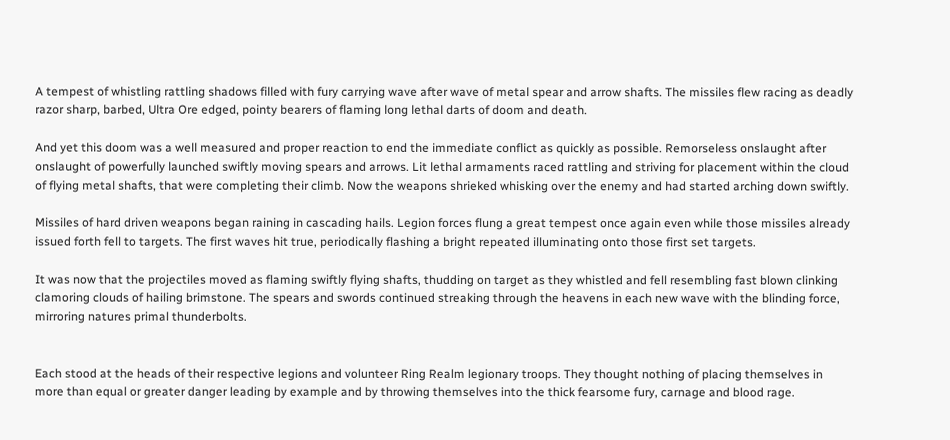A tempest of whistling rattling shadows filled with fury carrying wave after wave of metal spear and arrow shafts. The missiles flew racing as deadly razor sharp, barbed, Ultra Ore edged, pointy bearers of flaming long lethal darts of doom and death.

And yet this doom was a well measured and proper reaction to end the immediate conflict as quickly as possible. Remorseless onslaught after onslaught of powerfully launched swiftly moving spears and arrows. Lit lethal armaments raced rattling and striving for placement within the cloud of flying metal shafts, that were completing their climb. Now the weapons shrieked whisking over the enemy and had started arching down swiftly.

Missiles of hard driven weapons began raining in cascading hails. Legion forces flung a great tempest once again even while those missiles already issued forth fell to targets. The first waves hit true, periodically flashing a bright repeated illuminating onto those first set targets.

It was now that the projectiles moved as flaming swiftly flying shafts, thudding on target as they whistled and fell resembling fast blown clinking clamoring clouds of hailing brimstone. The spears and swords continued streaking through the heavens in each new wave with the blinding force, mirroring natures primal thunderbolts.


Each stood at the heads of their respective legions and volunteer Ring Realm legionary troops. They thought nothing of placing themselves in more than equal or greater danger leading by example and by throwing themselves into the thick fearsome fury, carnage and blood rage.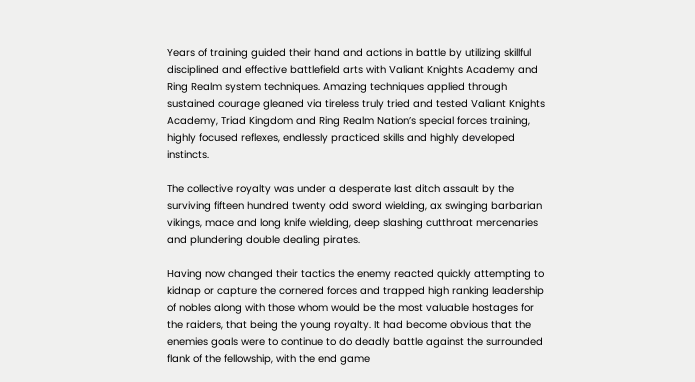Years of training guided their hand and actions in battle by utilizing skillful disciplined and effective battlefield arts with Valiant Knights Academy and Ring Realm system techniques. Amazing techniques applied through sustained courage gleaned via tireless truly tried and tested Valiant Knights Academy, Triad Kingdom and Ring Realm Nation’s special forces training, highly focused reflexes, endlessly practiced skills and highly developed instincts.

The collective royalty was under a desperate last ditch assault by the surviving fifteen hundred twenty odd sword wielding, ax swinging barbarian vikings, mace and long knife wielding, deep slashing cutthroat mercenaries and plundering double dealing pirates.

Having now changed their tactics the enemy reacted quickly attempting to kidnap or capture the cornered forces and trapped high ranking leadership of nobles along with those whom would be the most valuable hostages for the raiders, that being the young royalty. It had become obvious that the enemies goals were to continue to do deadly battle against the surrounded flank of the fellowship, with the end game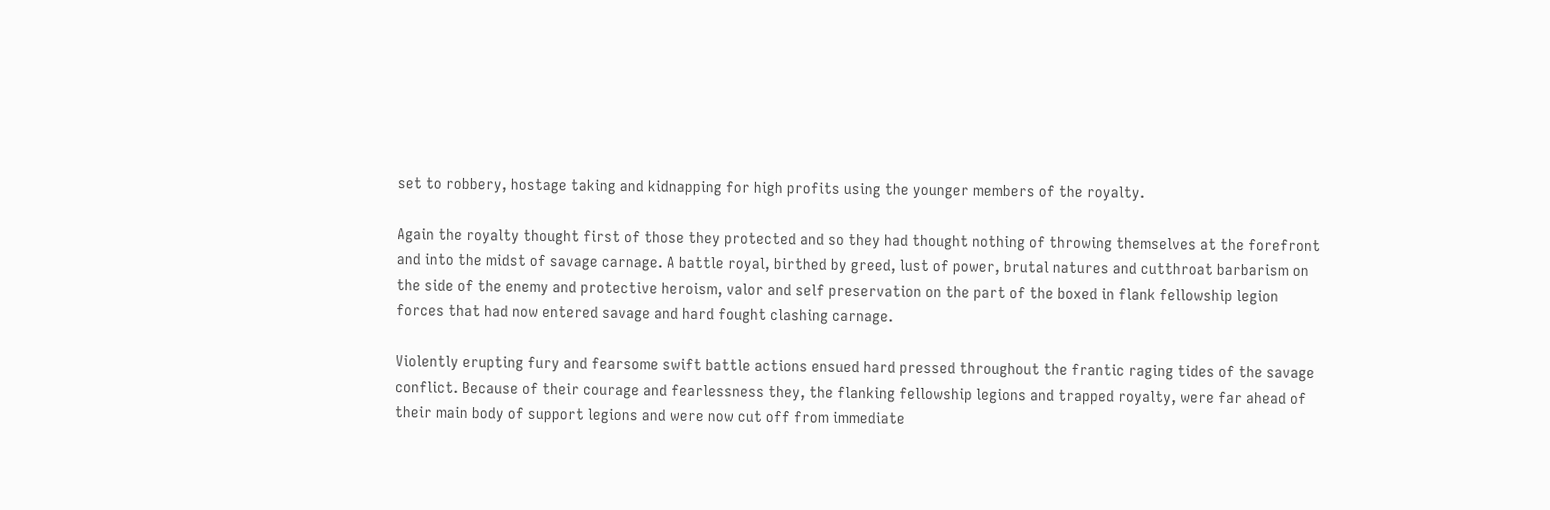set to robbery, hostage taking and kidnapping for high profits using the younger members of the royalty.

Again the royalty thought first of those they protected and so they had thought nothing of throwing themselves at the forefront and into the midst of savage carnage. A battle royal, birthed by greed, lust of power, brutal natures and cutthroat barbarism on the side of the enemy and protective heroism, valor and self preservation on the part of the boxed in flank fellowship legion forces that had now entered savage and hard fought clashing carnage.

Violently erupting fury and fearsome swift battle actions ensued hard pressed throughout the frantic raging tides of the savage conflict. Because of their courage and fearlessness they, the flanking fellowship legions and trapped royalty, were far ahead of their main body of support legions and were now cut off from immediate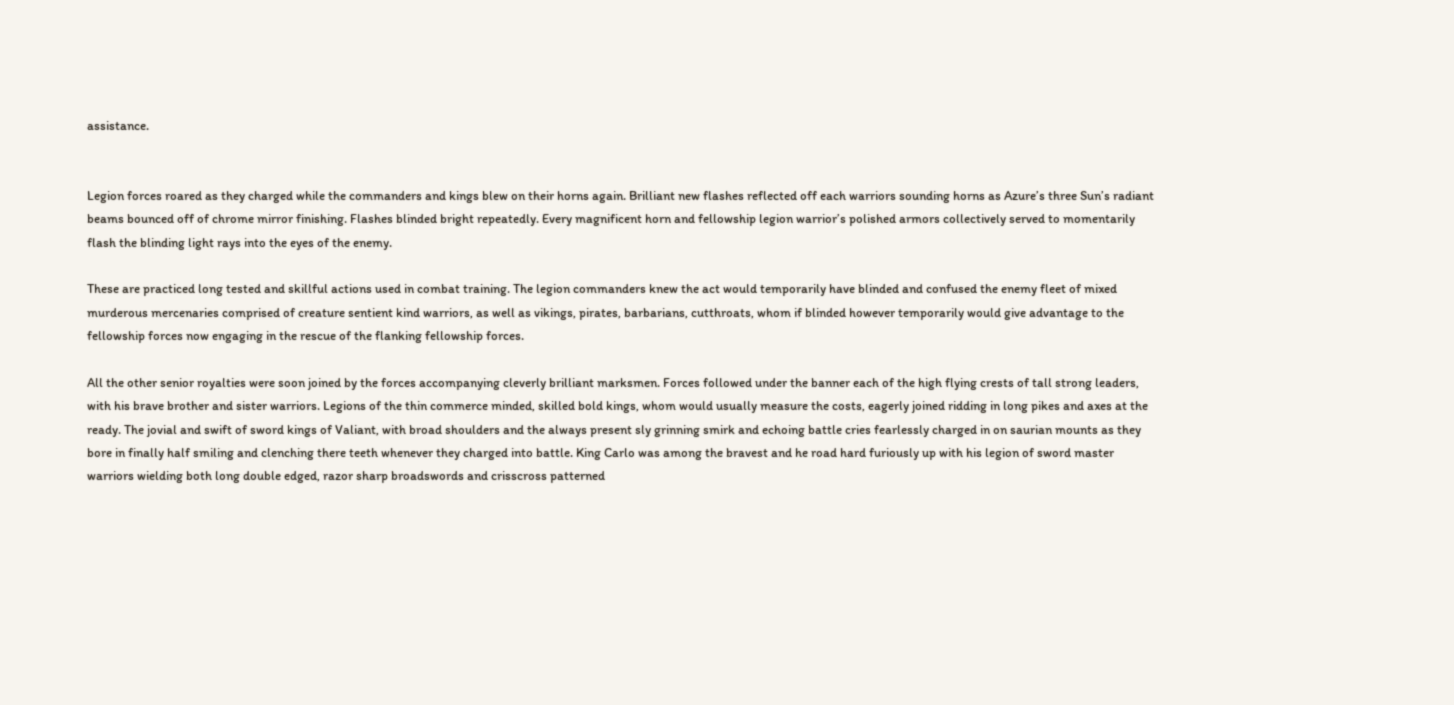assistance.


Legion forces roared as they charged while the commanders and kings blew on their horns again. Brilliant new flashes reflected off each warriors sounding horns as Azure’s three Sun’s radiant beams bounced off of chrome mirror finishing. Flashes blinded bright repeatedly. Every magnificent horn and fellowship legion warrior’s polished armors collectively served to momentarily flash the blinding light rays into the eyes of the enemy.

These are practiced long tested and skillful actions used in combat training. The legion commanders knew the act would temporarily have blinded and confused the enemy fleet of mixed murderous mercenaries comprised of creature sentient kind warriors, as well as vikings, pirates, barbarians, cutthroats, whom if blinded however temporarily would give advantage to the fellowship forces now engaging in the rescue of the flanking fellowship forces.

All the other senior royalties were soon joined by the forces accompanying cleverly brilliant marksmen. Forces followed under the banner each of the high flying crests of tall strong leaders, with his brave brother and sister warriors. Legions of the thin commerce minded, skilled bold kings, whom would usually measure the costs, eagerly joined ridding in long pikes and axes at the ready. The jovial and swift of sword kings of Valiant, with broad shoulders and the always present sly grinning smirk and echoing battle cries fearlessly charged in on saurian mounts as they bore in finally half smiling and clenching there teeth whenever they charged into battle. King Carlo was among the bravest and he road hard furiously up with his legion of sword master warriors wielding both long double edged, razor sharp broadswords and crisscross patterned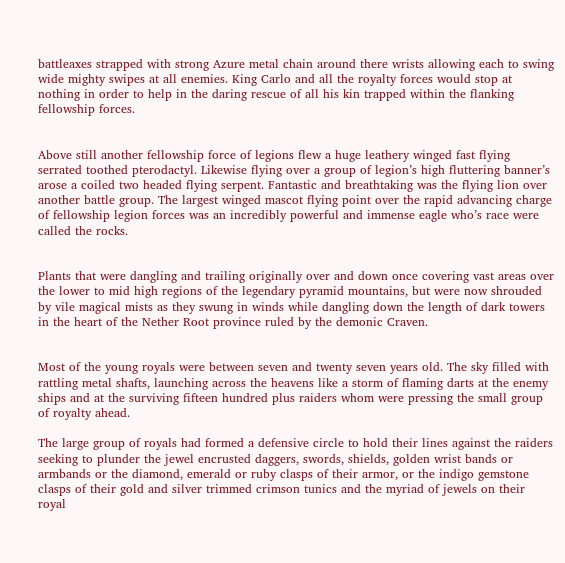battleaxes strapped with strong Azure metal chain around there wrists allowing each to swing wide mighty swipes at all enemies. King Carlo and all the royalty forces would stop at nothing in order to help in the daring rescue of all his kin trapped within the flanking fellowship forces.


Above still another fellowship force of legions flew a huge leathery winged fast flying serrated toothed pterodactyl. Likewise flying over a group of legion’s high fluttering banner’s arose a coiled two headed flying serpent. Fantastic and breathtaking was the flying lion over another battle group. The largest winged mascot flying point over the rapid advancing charge of fellowship legion forces was an incredibly powerful and immense eagle who’s race were called the rocks.


Plants that were dangling and trailing originally over and down once covering vast areas over the lower to mid high regions of the legendary pyramid mountains, but were now shrouded by vile magical mists as they swung in winds while dangling down the length of dark towers in the heart of the Nether Root province ruled by the demonic Craven.


Most of the young royals were between seven and twenty seven years old. The sky filled with rattling metal shafts, launching across the heavens like a storm of flaming darts at the enemy ships and at the surviving fifteen hundred plus raiders whom were pressing the small group of royalty ahead.

The large group of royals had formed a defensive circle to hold their lines against the raiders seeking to plunder the jewel encrusted daggers, swords, shields, golden wrist bands or armbands or the diamond, emerald or ruby clasps of their armor, or the indigo gemstone clasps of their gold and silver trimmed crimson tunics and the myriad of jewels on their royal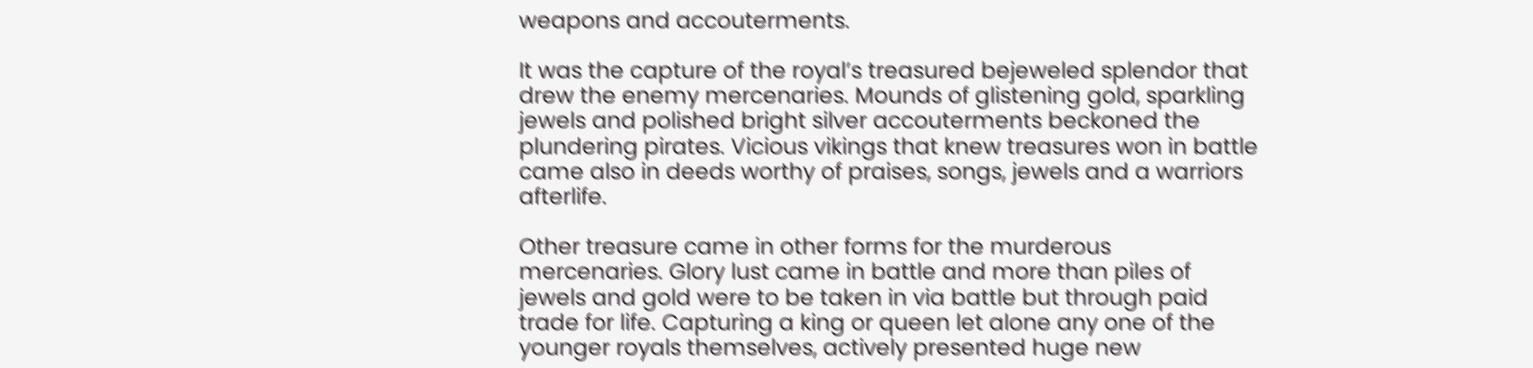weapons and accouterments.

It was the capture of the royal’s treasured bejeweled splendor that drew the enemy mercenaries. Mounds of glistening gold, sparkling jewels and polished bright silver accouterments beckoned the plundering pirates. Vicious vikings that knew treasures won in battle came also in deeds worthy of praises, songs, jewels and a warriors afterlife.

Other treasure came in other forms for the murderous mercenaries. Glory lust came in battle and more than piles of jewels and gold were to be taken in via battle but through paid trade for life. Capturing a king or queen let alone any one of the younger royals themselves, actively presented huge new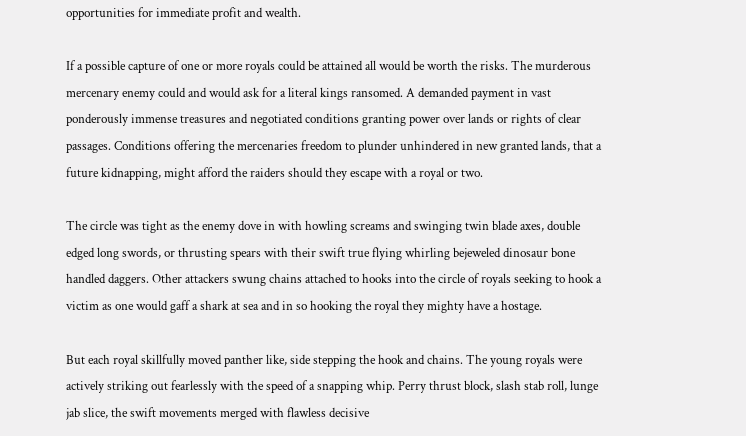opportunities for immediate profit and wealth.

If a possible capture of one or more royals could be attained all would be worth the risks. The murderous mercenary enemy could and would ask for a literal kings ransomed. A demanded payment in vast ponderously immense treasures and negotiated conditions granting power over lands or rights of clear passages. Conditions offering the mercenaries freedom to plunder unhindered in new granted lands, that a future kidnapping, might afford the raiders should they escape with a royal or two.

The circle was tight as the enemy dove in with howling screams and swinging twin blade axes, double edged long swords, or thrusting spears with their swift true flying whirling bejeweled dinosaur bone handled daggers. Other attackers swung chains attached to hooks into the circle of royals seeking to hook a victim as one would gaff a shark at sea and in so hooking the royal they mighty have a hostage.

But each royal skillfully moved panther like, side stepping the hook and chains. The young royals were actively striking out fearlessly with the speed of a snapping whip. Perry thrust block, slash stab roll, lunge jab slice, the swift movements merged with flawless decisive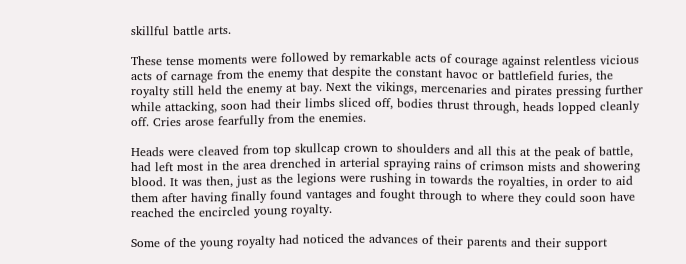skillful battle arts.

These tense moments were followed by remarkable acts of courage against relentless vicious acts of carnage from the enemy that despite the constant havoc or battlefield furies, the royalty still held the enemy at bay. Next the vikings, mercenaries and pirates pressing further while attacking, soon had their limbs sliced off, bodies thrust through, heads lopped cleanly off. Cries arose fearfully from the enemies.

Heads were cleaved from top skullcap crown to shoulders and all this at the peak of battle, had left most in the area drenched in arterial spraying rains of crimson mists and showering blood. It was then, just as the legions were rushing in towards the royalties, in order to aid them after having finally found vantages and fought through to where they could soon have reached the encircled young royalty.

Some of the young royalty had noticed the advances of their parents and their support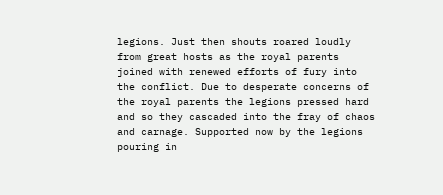legions. Just then shouts roared loudly from great hosts as the royal parents joined with renewed efforts of fury into the conflict. Due to desperate concerns of the royal parents the legions pressed hard and so they cascaded into the fray of chaos and carnage. Supported now by the legions pouring in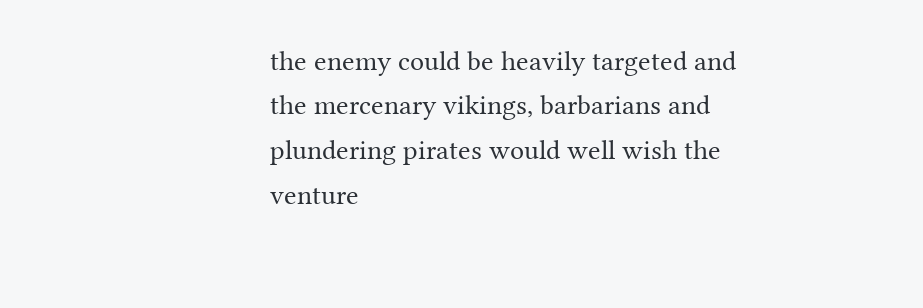the enemy could be heavily targeted and the mercenary vikings, barbarians and plundering pirates would well wish the venture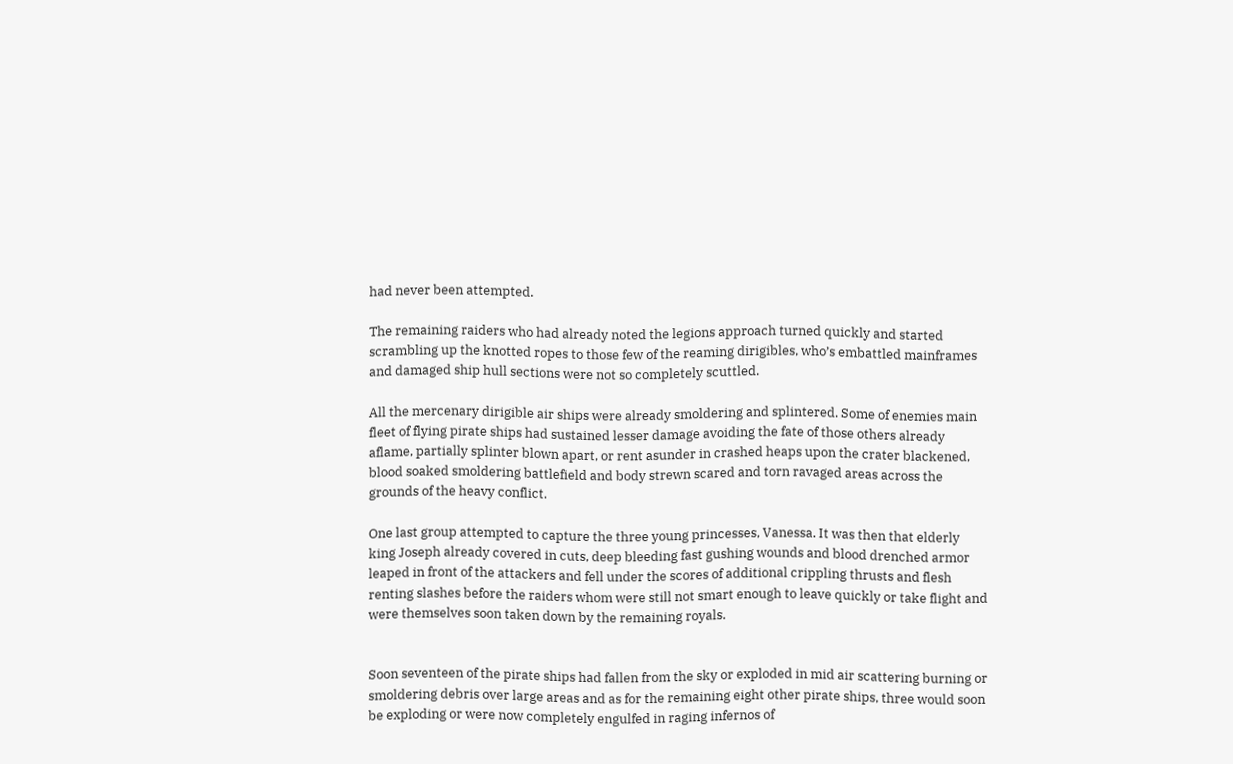had never been attempted.

The remaining raiders who had already noted the legions approach turned quickly and started scrambling up the knotted ropes to those few of the reaming dirigibles, who’s embattled mainframes and damaged ship hull sections were not so completely scuttled.

All the mercenary dirigible air ships were already smoldering and splintered. Some of enemies main fleet of flying pirate ships had sustained lesser damage avoiding the fate of those others already aflame, partially splinter blown apart, or rent asunder in crashed heaps upon the crater blackened, blood soaked smoldering battlefield and body strewn scared and torn ravaged areas across the grounds of the heavy conflict.

One last group attempted to capture the three young princesses, Vanessa. It was then that elderly king Joseph already covered in cuts, deep bleeding fast gushing wounds and blood drenched armor leaped in front of the attackers and fell under the scores of additional crippling thrusts and flesh renting slashes before the raiders whom were still not smart enough to leave quickly or take flight and were themselves soon taken down by the remaining royals.


Soon seventeen of the pirate ships had fallen from the sky or exploded in mid air scattering burning or smoldering debris over large areas and as for the remaining eight other pirate ships, three would soon be exploding or were now completely engulfed in raging infernos of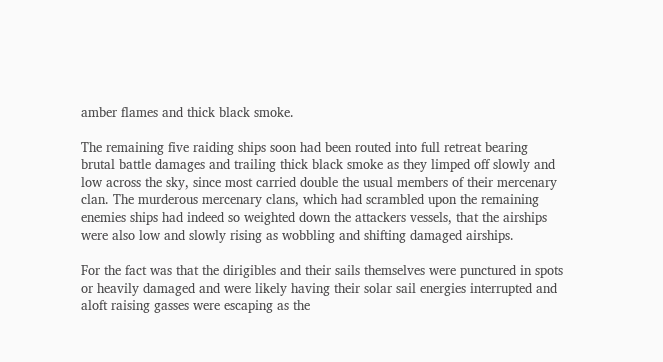amber flames and thick black smoke.

The remaining five raiding ships soon had been routed into full retreat bearing brutal battle damages and trailing thick black smoke as they limped off slowly and low across the sky, since most carried double the usual members of their mercenary clan. The murderous mercenary clans, which had scrambled upon the remaining enemies ships had indeed so weighted down the attackers vessels, that the airships were also low and slowly rising as wobbling and shifting damaged airships.

For the fact was that the dirigibles and their sails themselves were punctured in spots or heavily damaged and were likely having their solar sail energies interrupted and aloft raising gasses were escaping as the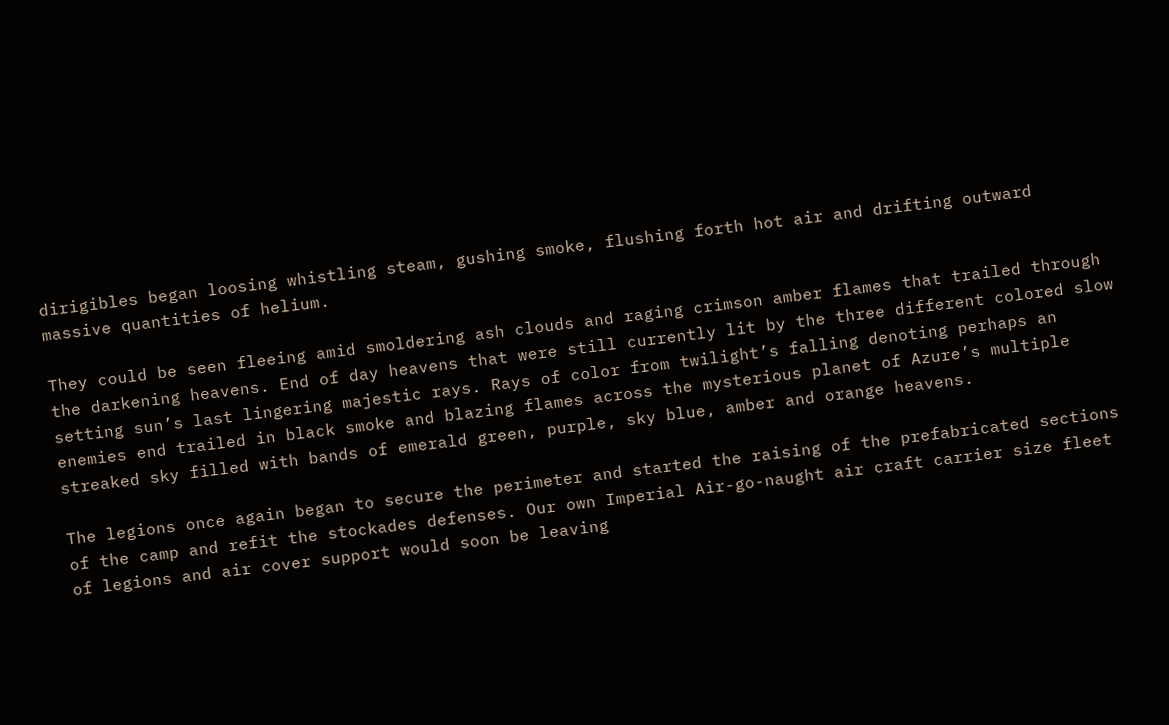dirigibles began loosing whistling steam, gushing smoke, flushing forth hot air and drifting outward massive quantities of helium.

They could be seen fleeing amid smoldering ash clouds and raging crimson amber flames that trailed through the darkening heavens. End of day heavens that were still currently lit by the three different colored slow setting sun’s last lingering majestic rays. Rays of color from twilight’s falling denoting perhaps an enemies end trailed in black smoke and blazing flames across the mysterious planet of Azure’s multiple streaked sky filled with bands of emerald green, purple, sky blue, amber and orange heavens.

The legions once again began to secure the perimeter and started the raising of the prefabricated sections of the camp and refit the stockades defenses. Our own Imperial Air-go-naught air craft carrier size fleet of legions and air cover support would soon be leaving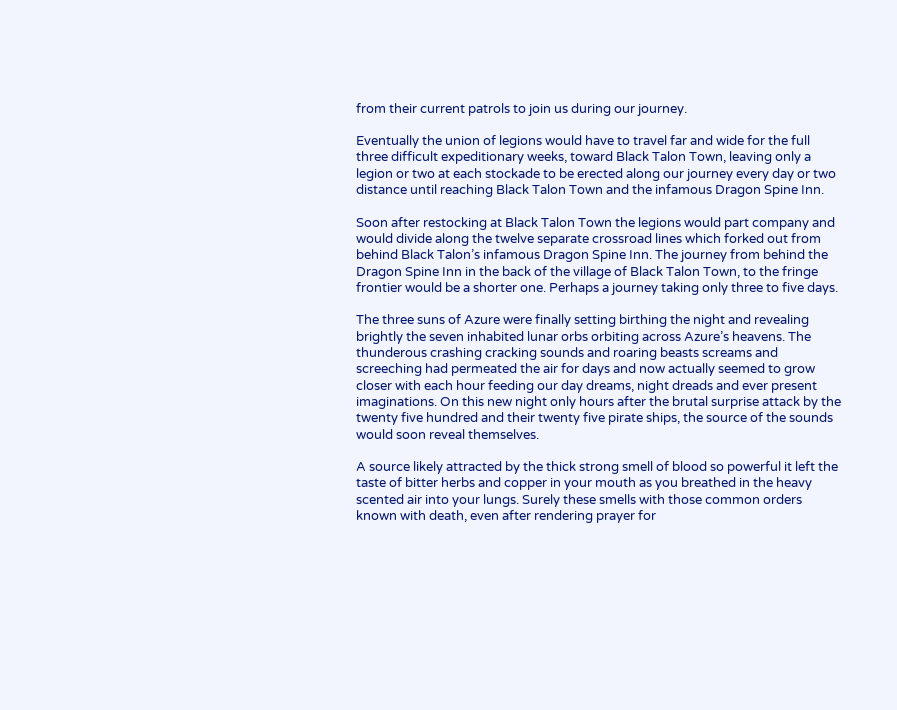from their current patrols to join us during our journey.

Eventually the union of legions would have to travel far and wide for the full three difficult expeditionary weeks, toward Black Talon Town, leaving only a legion or two at each stockade to be erected along our journey every day or two distance until reaching Black Talon Town and the infamous Dragon Spine Inn.

Soon after restocking at Black Talon Town the legions would part company and would divide along the twelve separate crossroad lines which forked out from behind Black Talon’s infamous Dragon Spine Inn. The journey from behind the Dragon Spine Inn in the back of the village of Black Talon Town, to the fringe frontier would be a shorter one. Perhaps a journey taking only three to five days.

The three suns of Azure were finally setting birthing the night and revealing brightly the seven inhabited lunar orbs orbiting across Azure’s heavens. The thunderous crashing cracking sounds and roaring beasts screams and screeching had permeated the air for days and now actually seemed to grow closer with each hour feeding our day dreams, night dreads and ever present imaginations. On this new night only hours after the brutal surprise attack by the twenty five hundred and their twenty five pirate ships, the source of the sounds would soon reveal themselves.

A source likely attracted by the thick strong smell of blood so powerful it left the taste of bitter herbs and copper in your mouth as you breathed in the heavy scented air into your lungs. Surely these smells with those common orders known with death, even after rendering prayer for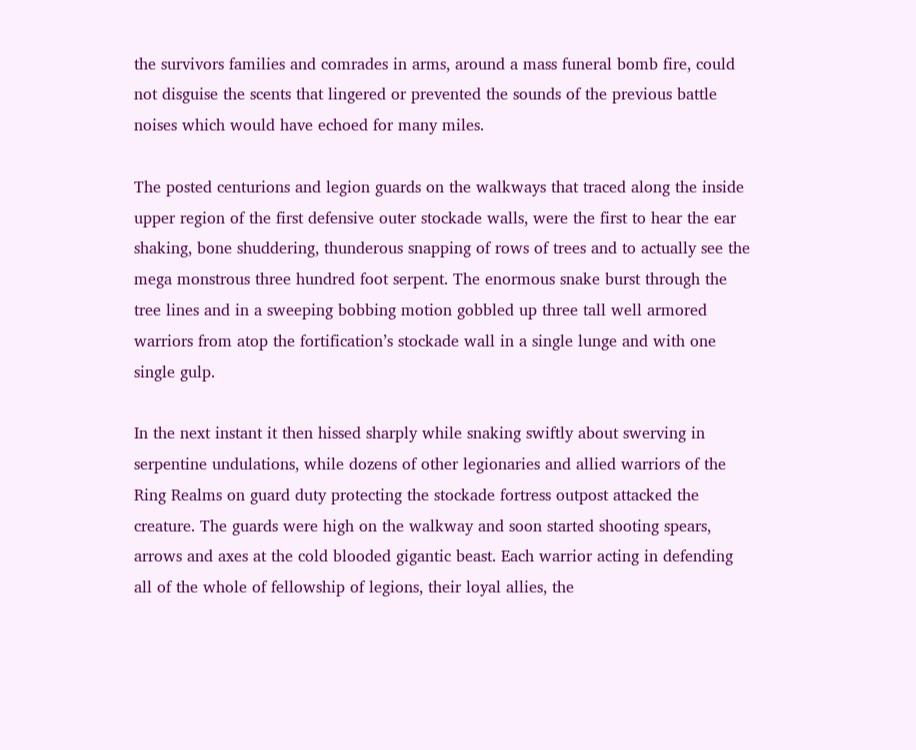the survivors families and comrades in arms, around a mass funeral bomb fire, could not disguise the scents that lingered or prevented the sounds of the previous battle noises which would have echoed for many miles.

The posted centurions and legion guards on the walkways that traced along the inside upper region of the first defensive outer stockade walls, were the first to hear the ear shaking, bone shuddering, thunderous snapping of rows of trees and to actually see the mega monstrous three hundred foot serpent. The enormous snake burst through the tree lines and in a sweeping bobbing motion gobbled up three tall well armored warriors from atop the fortification’s stockade wall in a single lunge and with one single gulp.

In the next instant it then hissed sharply while snaking swiftly about swerving in serpentine undulations, while dozens of other legionaries and allied warriors of the Ring Realms on guard duty protecting the stockade fortress outpost attacked the creature. The guards were high on the walkway and soon started shooting spears, arrows and axes at the cold blooded gigantic beast. Each warrior acting in defending all of the whole of fellowship of legions, their loyal allies, the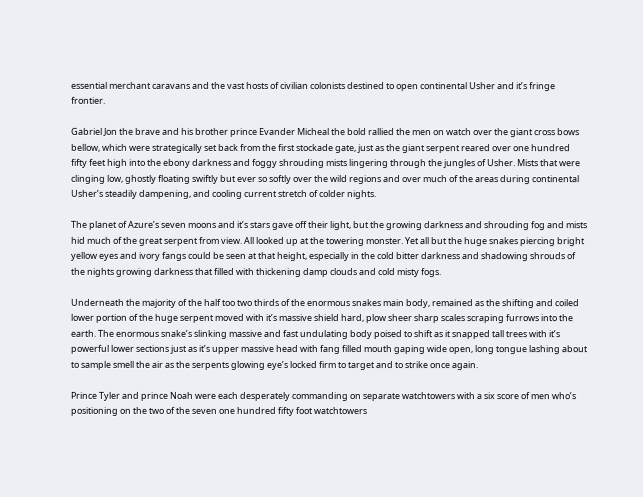essential merchant caravans and the vast hosts of civilian colonists destined to open continental Usher and it’s fringe frontier.

Gabriel Jon the brave and his brother prince Evander Micheal the bold rallied the men on watch over the giant cross bows bellow, which were strategically set back from the first stockade gate, just as the giant serpent reared over one hundred fifty feet high into the ebony darkness and foggy shrouding mists lingering through the jungles of Usher. Mists that were clinging low, ghostly floating swiftly but ever so softly over the wild regions and over much of the areas during continental Usher’s steadily dampening, and cooling current stretch of colder nights.

The planet of Azure’s seven moons and it’s stars gave off their light, but the growing darkness and shrouding fog and mists hid much of the great serpent from view. All looked up at the towering monster. Yet all but the huge snakes piercing bright yellow eyes and ivory fangs could be seen at that height, especially in the cold bitter darkness and shadowing shrouds of the nights growing darkness that filled with thickening damp clouds and cold misty fogs.

Underneath the majority of the half too two thirds of the enormous snakes main body, remained as the shifting and coiled lower portion of the huge serpent moved with it’s massive shield hard, plow sheer sharp scales scraping furrows into the earth. The enormous snake’s slinking massive and fast undulating body poised to shift as it snapped tall trees with it’s powerful lower sections just as it’s upper massive head with fang filled mouth gaping wide open, long tongue lashing about to sample smell the air as the serpents glowing eye’s locked firm to target and to strike once again.

Prince Tyler and prince Noah were each desperately commanding on separate watchtowers with a six score of men who’s positioning on the two of the seven one hundred fifty foot watchtowers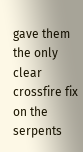gave them the only clear crossfire fix on the serpents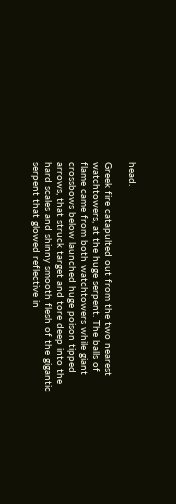head.

Greek fire catapulted out from the two nearest watchtowers, at the huge serpent. The balls of flame came from both watchtowers while giant crossbows below launched huge poison tipped arrows, that struck target and tore deep into the hard scales and shinny smooth flesh of the gigantic serpent that glowed reflective in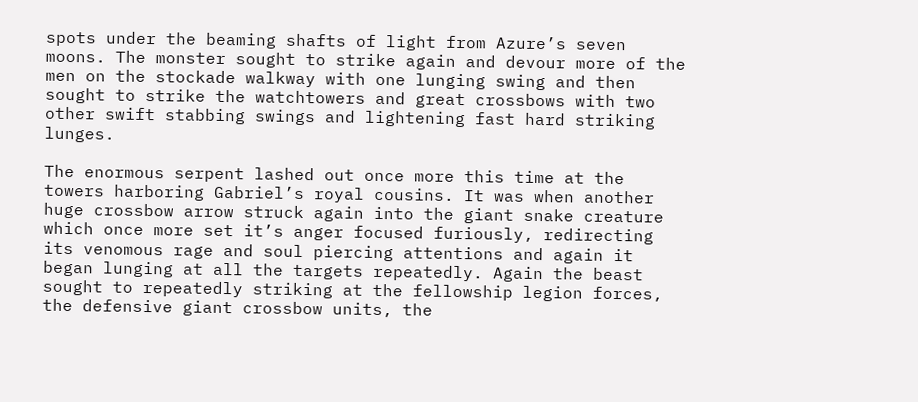spots under the beaming shafts of light from Azure’s seven moons. The monster sought to strike again and devour more of the men on the stockade walkway with one lunging swing and then sought to strike the watchtowers and great crossbows with two other swift stabbing swings and lightening fast hard striking lunges.

The enormous serpent lashed out once more this time at the towers harboring Gabriel’s royal cousins. It was when another huge crossbow arrow struck again into the giant snake creature which once more set it’s anger focused furiously, redirecting its venomous rage and soul piercing attentions and again it began lunging at all the targets repeatedly. Again the beast sought to repeatedly striking at the fellowship legion forces, the defensive giant crossbow units, the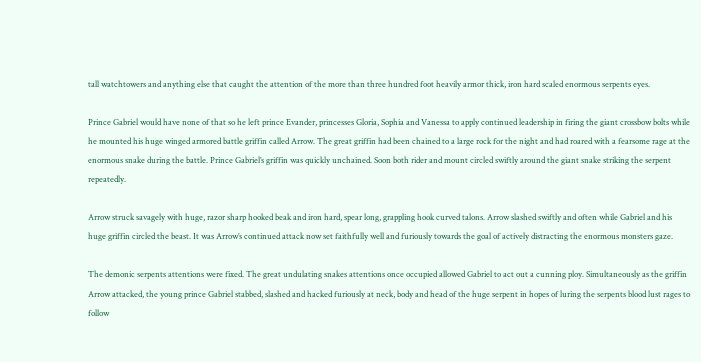tall watchtowers and anything else that caught the attention of the more than three hundred foot heavily armor thick, iron hard scaled enormous serpents eyes.

Prince Gabriel would have none of that so he left prince Evander, princesses Gloria, Sophia and Vanessa to apply continued leadership in firing the giant crossbow bolts while he mounted his huge winged armored battle griffin called Arrow. The great griffin had been chained to a large rock for the night and had roared with a fearsome rage at the enormous snake during the battle. Prince Gabriel’s griffin was quickly unchained. Soon both rider and mount circled swiftly around the giant snake striking the serpent repeatedly.

Arrow struck savagely with huge, razor sharp hooked beak and iron hard, spear long, grappling hook curved talons. Arrow slashed swiftly and often while Gabriel and his huge griffin circled the beast. It was Arrow’s continued attack now set faithfully well and furiously towards the goal of actively distracting the enormous monsters gaze.

The demonic serpents attentions were fixed. The great undulating snakes attentions once occupied allowed Gabriel to act out a cunning ploy. Simultaneously as the griffin Arrow attacked, the young prince Gabriel stabbed, slashed and hacked furiously at neck, body and head of the huge serpent in hopes of luring the serpents blood lust rages to follow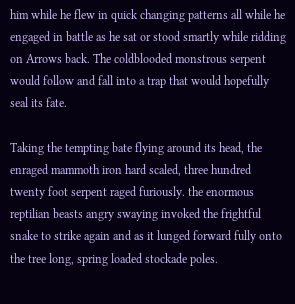him while he flew in quick changing patterns all while he engaged in battle as he sat or stood smartly while ridding on Arrows back. The coldblooded monstrous serpent would follow and fall into a trap that would hopefully seal its fate.

Taking the tempting bate flying around its head, the enraged mammoth iron hard scaled, three hundred twenty foot serpent raged furiously. the enormous reptilian beasts angry swaying invoked the frightful snake to strike again and as it lunged forward fully onto the tree long, spring loaded stockade poles.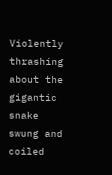Violently thrashing about the gigantic snake swung and coiled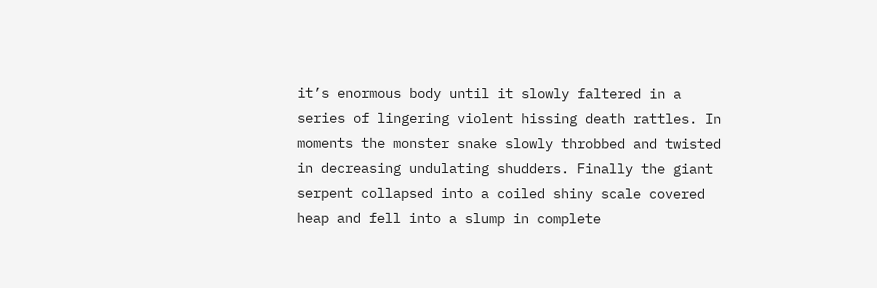it’s enormous body until it slowly faltered in a series of lingering violent hissing death rattles. In moments the monster snake slowly throbbed and twisted in decreasing undulating shudders. Finally the giant serpent collapsed into a coiled shiny scale covered heap and fell into a slump in complete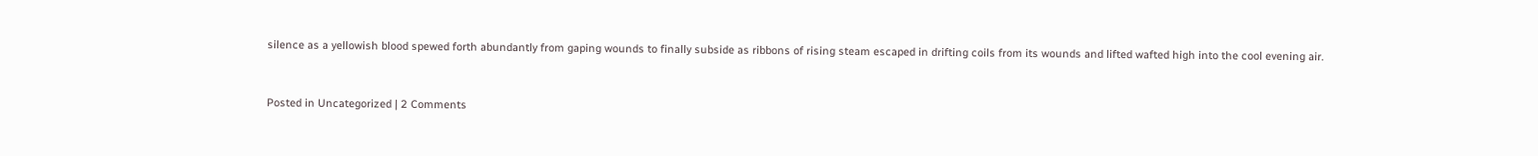silence as a yellowish blood spewed forth abundantly from gaping wounds to finally subside as ribbons of rising steam escaped in drifting coils from its wounds and lifted wafted high into the cool evening air.


Posted in Uncategorized | 2 Comments